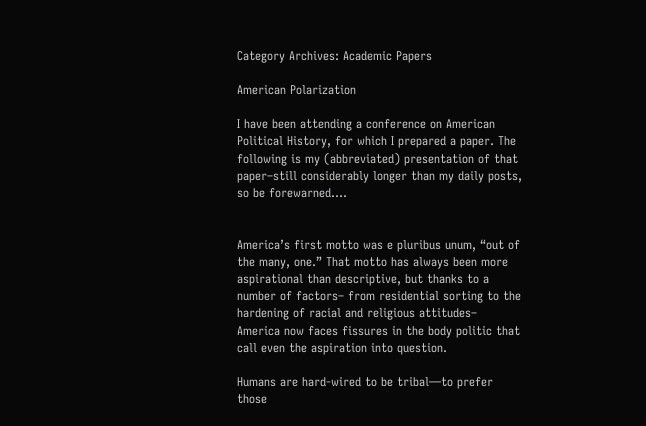Category Archives: Academic Papers

American Polarization

I have been attending a conference on American Political History, for which I prepared a paper. The following is my (abbreviated) presentation of that paper–still considerably longer than my daily posts, so be forewarned….


America’s first motto was e pluribus unum, “out of the many, one.” That motto has always been more aspirational than descriptive, but thanks to a number of factors– from residential sorting to the hardening of racial and religious attitudes– America now faces fissures in the body politic that call even the aspiration into question.

Humans are hard-wired to be tribal—to prefer those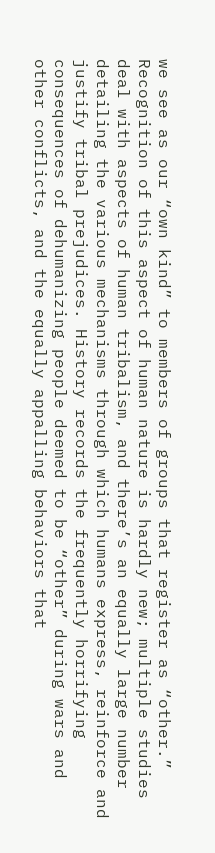we see as our “own kind” to members of groups that register as “other.” Recognition of this aspect of human nature is hardly new; multiple studies deal with aspects of human tribalism, and there’s an equally large number detailing the various mechanisms through which humans express, reinforce and justify tribal prejudices. History records the frequently horrifying consequences of dehumanizing people deemed to be “other” during wars and other conflicts, and the equally appalling behaviors that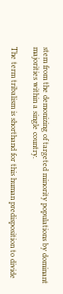stem from the demonizing of targeted minority populations by dominant majorities within a single country.

The term tribalism is shorthand for this human predisposition to divide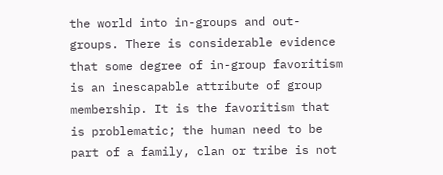the world into in-groups and out-groups. There is considerable evidence that some degree of in-group favoritism is an inescapable attribute of group membership. It is the favoritism that is problematic; the human need to be part of a family, clan or tribe is not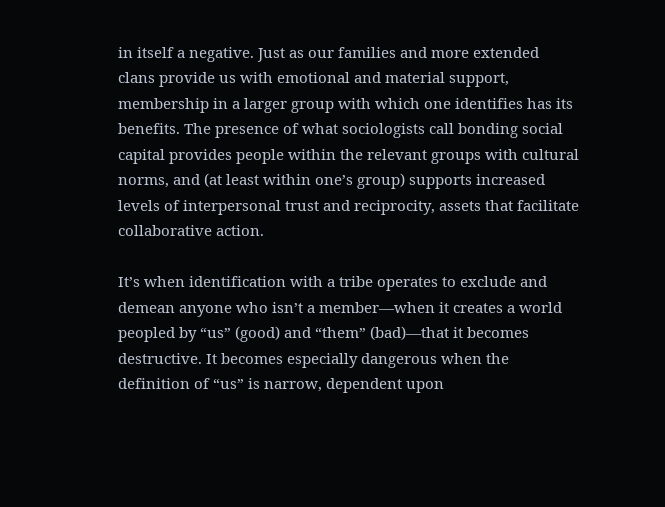in itself a negative. Just as our families and more extended clans provide us with emotional and material support, membership in a larger group with which one identifies has its benefits. The presence of what sociologists call bonding social capital provides people within the relevant groups with cultural norms, and (at least within one’s group) supports increased levels of interpersonal trust and reciprocity, assets that facilitate collaborative action.

It’s when identification with a tribe operates to exclude and demean anyone who isn’t a member—when it creates a world peopled by “us” (good) and “them” (bad)—that it becomes destructive. It becomes especially dangerous when the definition of “us” is narrow, dependent upon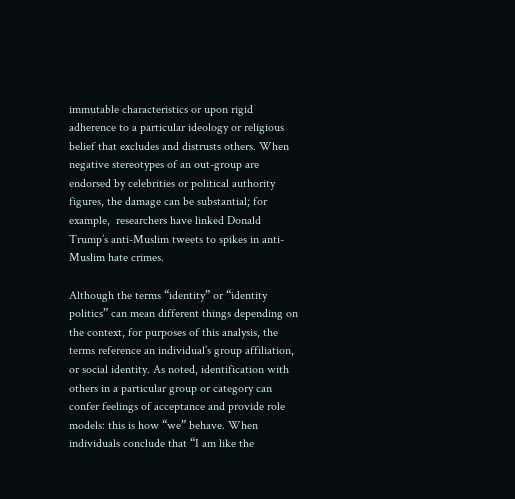immutable characteristics or upon rigid adherence to a particular ideology or religious belief that excludes and distrusts others. When negative stereotypes of an out-group are endorsed by celebrities or political authority figures, the damage can be substantial; for example,  researchers have linked Donald Trump’s anti-Muslim tweets to spikes in anti-Muslim hate crimes.

Although the terms “identity” or “identity politics” can mean different things depending on the context, for purposes of this analysis, the terms reference an individual’s group affiliation, or social identity. As noted, identification with others in a particular group or category can confer feelings of acceptance and provide role models: this is how “we” behave. When individuals conclude that “I am like the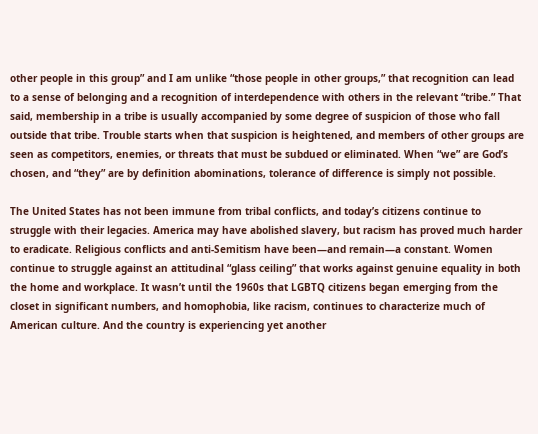other people in this group” and I am unlike “those people in other groups,” that recognition can lead to a sense of belonging and a recognition of interdependence with others in the relevant “tribe.” That said, membership in a tribe is usually accompanied by some degree of suspicion of those who fall outside that tribe. Trouble starts when that suspicion is heightened, and members of other groups are seen as competitors, enemies, or threats that must be subdued or eliminated. When “we” are God’s chosen, and “they” are by definition abominations, tolerance of difference is simply not possible.

The United States has not been immune from tribal conflicts, and today’s citizens continue to struggle with their legacies. America may have abolished slavery, but racism has proved much harder to eradicate. Religious conflicts and anti-Semitism have been—and remain—a constant. Women continue to struggle against an attitudinal “glass ceiling” that works against genuine equality in both the home and workplace. It wasn’t until the 1960s that LGBTQ citizens began emerging from the closet in significant numbers, and homophobia, like racism, continues to characterize much of American culture. And the country is experiencing yet another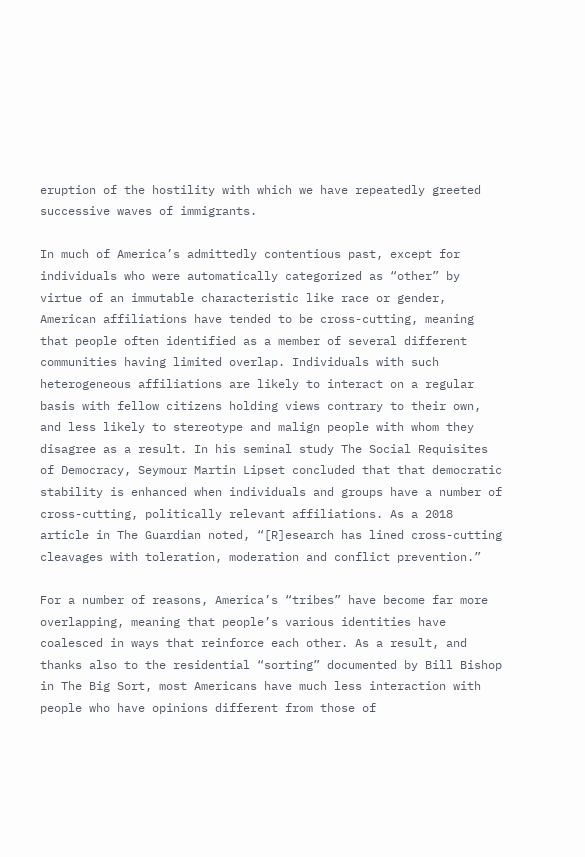eruption of the hostility with which we have repeatedly greeted successive waves of immigrants.

In much of America’s admittedly contentious past, except for individuals who were automatically categorized as “other” by virtue of an immutable characteristic like race or gender, American affiliations have tended to be cross-cutting, meaning that people often identified as a member of several different communities having limited overlap. Individuals with such heterogeneous affiliations are likely to interact on a regular basis with fellow citizens holding views contrary to their own, and less likely to stereotype and malign people with whom they disagree as a result. In his seminal study The Social Requisites of Democracy, Seymour Martin Lipset concluded that that democratic stability is enhanced when individuals and groups have a number of cross-cutting, politically relevant affiliations. As a 2018 article in The Guardian noted, “[R]esearch has lined cross-cutting cleavages with toleration, moderation and conflict prevention.”

For a number of reasons, America’s “tribes” have become far more overlapping, meaning that people’s various identities have coalesced in ways that reinforce each other. As a result, and thanks also to the residential “sorting” documented by Bill Bishop in The Big Sort, most Americans have much less interaction with people who have opinions different from those of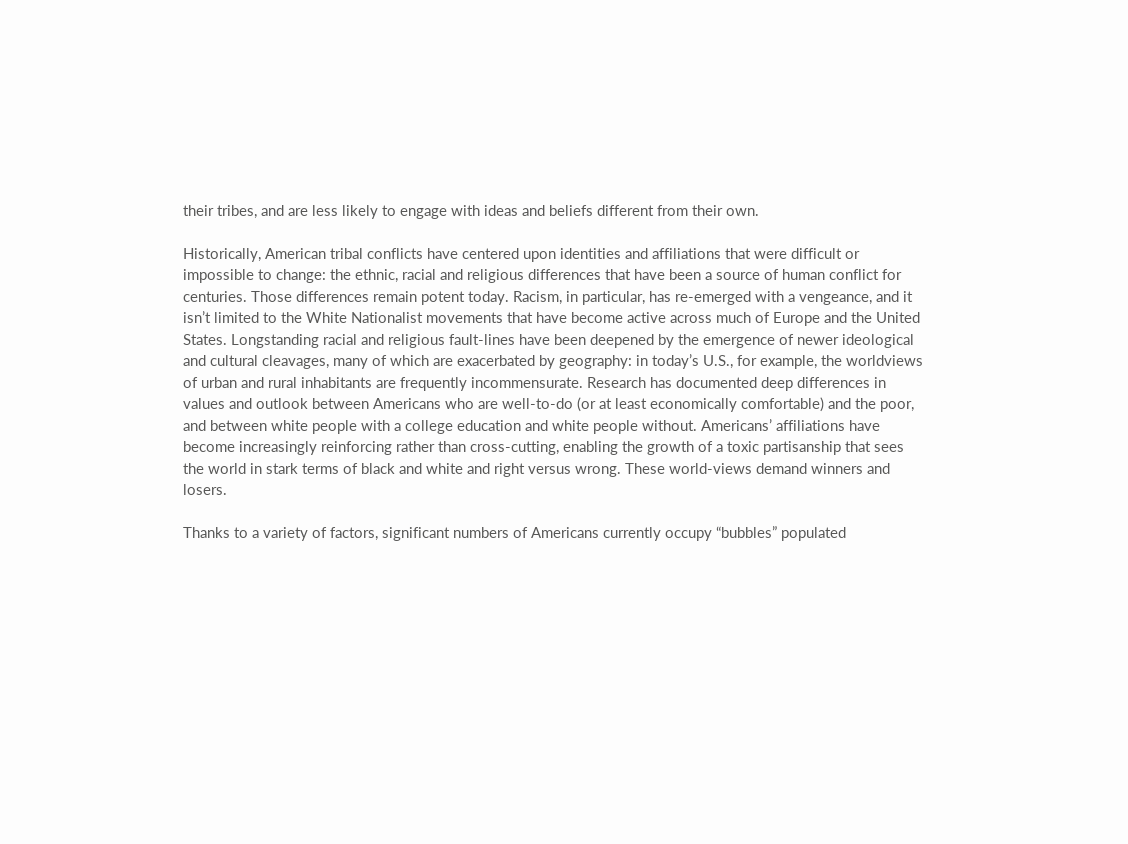their tribes, and are less likely to engage with ideas and beliefs different from their own.

Historically, American tribal conflicts have centered upon identities and affiliations that were difficult or impossible to change: the ethnic, racial and religious differences that have been a source of human conflict for centuries. Those differences remain potent today. Racism, in particular, has re-emerged with a vengeance, and it isn’t limited to the White Nationalist movements that have become active across much of Europe and the United States. Longstanding racial and religious fault-lines have been deepened by the emergence of newer ideological and cultural cleavages, many of which are exacerbated by geography: in today’s U.S., for example, the worldviews of urban and rural inhabitants are frequently incommensurate. Research has documented deep differences in values and outlook between Americans who are well-to-do (or at least economically comfortable) and the poor, and between white people with a college education and white people without. Americans’ affiliations have become increasingly reinforcing rather than cross-cutting, enabling the growth of a toxic partisanship that sees the world in stark terms of black and white and right versus wrong. These world-views demand winners and losers.

Thanks to a variety of factors, significant numbers of Americans currently occupy “bubbles” populated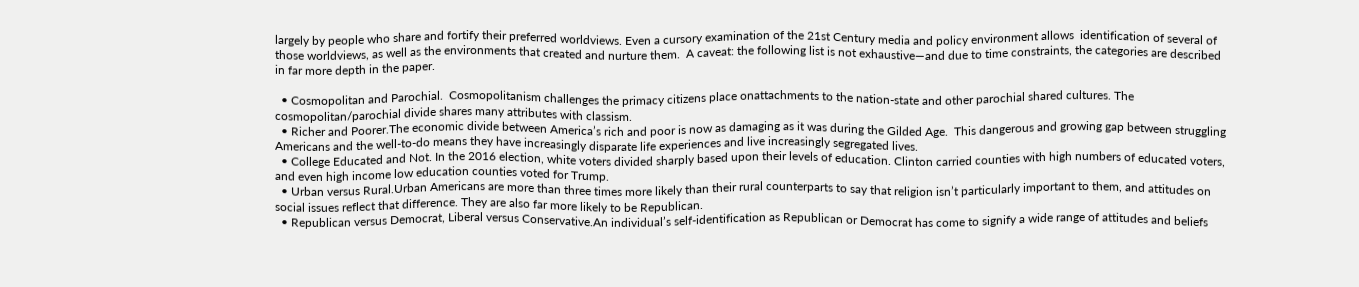largely by people who share and fortify their preferred worldviews. Even a cursory examination of the 21st Century media and policy environment allows  identification of several of those worldviews, as well as the environments that created and nurture them.  A caveat: the following list is not exhaustive—and due to time constraints, the categories are described in far more depth in the paper.

  • Cosmopolitan and Parochial.  Cosmopolitanism challenges the primacy citizens place onattachments to the nation-state and other parochial shared cultures. The cosmopolitan/parochial divide shares many attributes with classism.
  • Richer and Poorer.The economic divide between America’s rich and poor is now as damaging as it was during the Gilded Age.  This dangerous and growing gap between struggling Americans and the well-to-do means they have increasingly disparate life experiences and live increasingly segregated lives.
  • College Educated and Not. In the 2016 election, white voters divided sharply based upon their levels of education. Clinton carried counties with high numbers of educated voters, and even high income low education counties voted for Trump.
  • Urban versus Rural.Urban Americans are more than three times more likely than their rural counterparts to say that religion isn’t particularly important to them, and attitudes on social issues reflect that difference. They are also far more likely to be Republican.
  • Republican versus Democrat, Liberal versus Conservative.An individual’s self-identification as Republican or Democrat has come to signify a wide range of attitudes and beliefs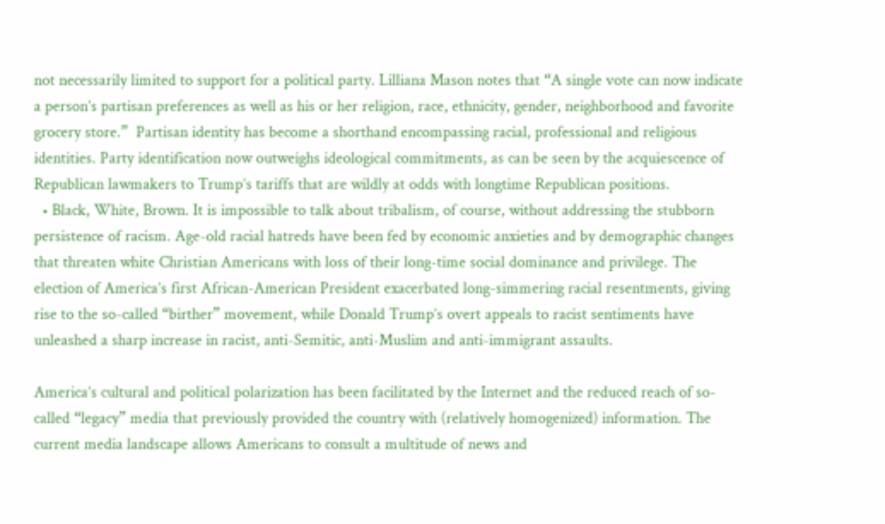not necessarily limited to support for a political party. Lilliana Mason notes that “A single vote can now indicate a person’s partisan preferences as well as his or her religion, race, ethnicity, gender, neighborhood and favorite grocery store.”  Partisan identity has become a shorthand encompassing racial, professional and religious identities. Party identification now outweighs ideological commitments, as can be seen by the acquiescence of Republican lawmakers to Trump’s tariffs that are wildly at odds with longtime Republican positions.
  • Black, White, Brown. It is impossible to talk about tribalism, of course, without addressing the stubborn persistence of racism. Age-old racial hatreds have been fed by economic anxieties and by demographic changes that threaten white Christian Americans with loss of their long-time social dominance and privilege. The  election of America’s first African-American President exacerbated long-simmering racial resentments, giving rise to the so-called “birther” movement, while Donald Trump’s overt appeals to racist sentiments have unleashed a sharp increase in racist, anti-Semitic, anti-Muslim and anti-immigrant assaults.

America’s cultural and political polarization has been facilitated by the Internet and the reduced reach of so-called “legacy” media that previously provided the country with (relatively homogenized) information. The current media landscape allows Americans to consult a multitude of news and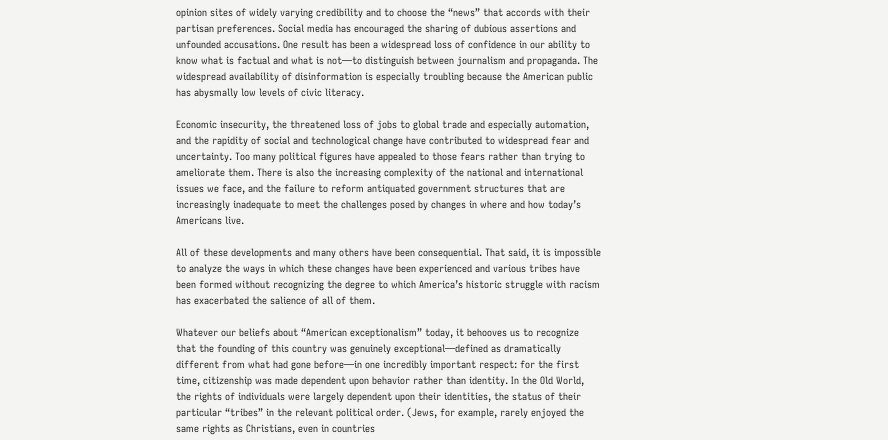opinion sites of widely varying credibility and to choose the “news” that accords with their partisan preferences. Social media has encouraged the sharing of dubious assertions and unfounded accusations. One result has been a widespread loss of confidence in our ability to know what is factual and what is not—to distinguish between journalism and propaganda. The widespread availability of disinformation is especially troubling because the American public has abysmally low levels of civic literacy.

Economic insecurity, the threatened loss of jobs to global trade and especially automation, and the rapidity of social and technological change have contributed to widespread fear and uncertainty. Too many political figures have appealed to those fears rather than trying to ameliorate them. There is also the increasing complexity of the national and international issues we face, and the failure to reform antiquated government structures that are increasingly inadequate to meet the challenges posed by changes in where and how today’s Americans live.

All of these developments and many others have been consequential. That said, it is impossible to analyze the ways in which these changes have been experienced and various tribes have been formed without recognizing the degree to which America’s historic struggle with racism has exacerbated the salience of all of them.

Whatever our beliefs about “American exceptionalism” today, it behooves us to recognize that the founding of this country was genuinely exceptional—defined as dramatically different from what had gone before—in one incredibly important respect: for the first time, citizenship was made dependent upon behavior rather than identity. In the Old World, the rights of individuals were largely dependent upon their identities, the status of their particular “tribes” in the relevant political order. (Jews, for example, rarely enjoyed the same rights as Christians, even in countries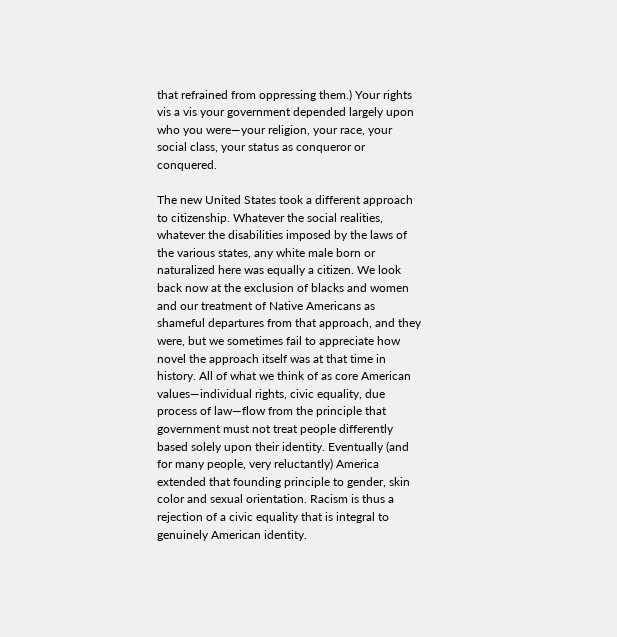that refrained from oppressing them.) Your rights vis a vis your government depended largely upon who you were—your religion, your race, your social class, your status as conqueror or conquered.

The new United States took a different approach to citizenship. Whatever the social realities, whatever the disabilities imposed by the laws of the various states, any white male born or naturalized here was equally a citizen. We look back now at the exclusion of blacks and women and our treatment of Native Americans as shameful departures from that approach, and they were, but we sometimes fail to appreciate how novel the approach itself was at that time in history. All of what we think of as core American values—individual rights, civic equality, due process of law—flow from the principle that government must not treat people differently based solely upon their identity. Eventually (and for many people, very reluctantly) America extended that founding principle to gender, skin color and sexual orientation. Racism is thus a rejection of a civic equality that is integral to genuinely American identity.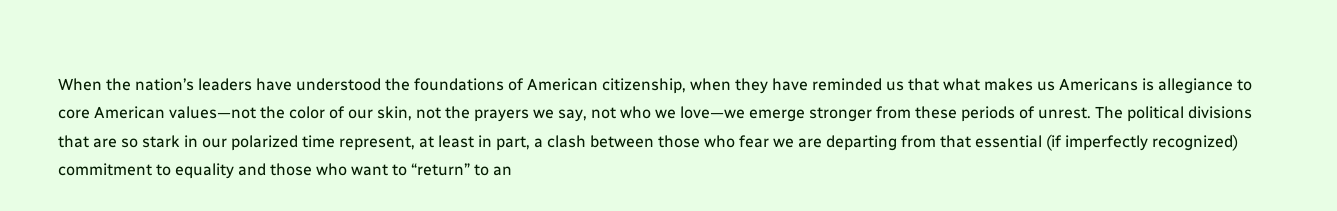When the nation’s leaders have understood the foundations of American citizenship, when they have reminded us that what makes us Americans is allegiance to core American values—not the color of our skin, not the prayers we say, not who we love—we emerge stronger from these periods of unrest. The political divisions that are so stark in our polarized time represent, at least in part, a clash between those who fear we are departing from that essential (if imperfectly recognized) commitment to equality and those who want to “return” to an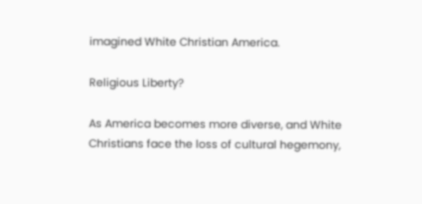imagined White Christian America.

Religious Liberty?

As America becomes more diverse, and White Christians face the loss of cultural hegemony,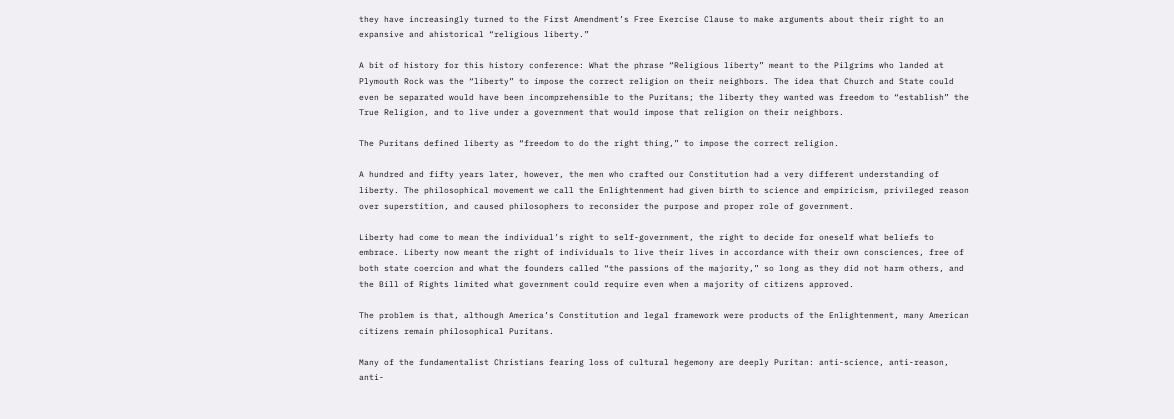they have increasingly turned to the First Amendment’s Free Exercise Clause to make arguments about their right to an expansive and ahistorical “religious liberty.”

A bit of history for this history conference: What the phrase “Religious liberty” meant to the Pilgrims who landed at Plymouth Rock was the “liberty” to impose the correct religion on their neighbors. The idea that Church and State could even be separated would have been incomprehensible to the Puritans; the liberty they wanted was freedom to “establish” the True Religion, and to live under a government that would impose that religion on their neighbors.

The Puritans defined liberty as “freedom to do the right thing,” to impose the correct religion.

A hundred and fifty years later, however, the men who crafted our Constitution had a very different understanding of liberty. The philosophical movement we call the Enlightenment had given birth to science and empiricism, privileged reason over superstition, and caused philosophers to reconsider the purpose and proper role of government.

Liberty had come to mean the individual’s right to self-government, the right to decide for oneself what beliefs to embrace. Liberty now meant the right of individuals to live their lives in accordance with their own consciences, free of both state coercion and what the founders called “the passions of the majority,” so long as they did not harm others, and the Bill of Rights limited what government could require even when a majority of citizens approved.

The problem is that, although America’s Constitution and legal framework were products of the Enlightenment, many American citizens remain philosophical Puritans.

Many of the fundamentalist Christians fearing loss of cultural hegemony are deeply Puritan: anti-science, anti-reason, anti-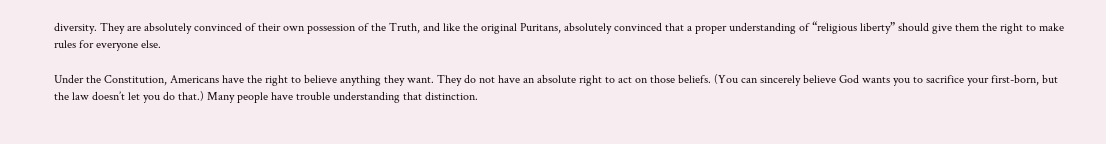diversity. They are absolutely convinced of their own possession of the Truth, and like the original Puritans, absolutely convinced that a proper understanding of “religious liberty” should give them the right to make rules for everyone else.

Under the Constitution, Americans have the right to believe anything they want. They do not have an absolute right to act on those beliefs. (You can sincerely believe God wants you to sacrifice your first-born, but the law doesn’t let you do that.) Many people have trouble understanding that distinction.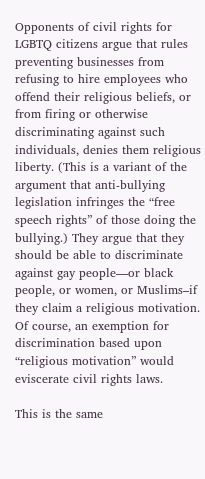Opponents of civil rights for LGBTQ citizens argue that rules preventing businesses from refusing to hire employees who offend their religious beliefs, or from firing or otherwise discriminating against such individuals, denies them religious liberty. (This is a variant of the argument that anti-bullying legislation infringes the “free speech rights” of those doing the bullying.) They argue that they should be able to discriminate against gay people—or black people, or women, or Muslims–if they claim a religious motivation. Of course, an exemption for discrimination based upon “religious motivation” would eviscerate civil rights laws.

This is the same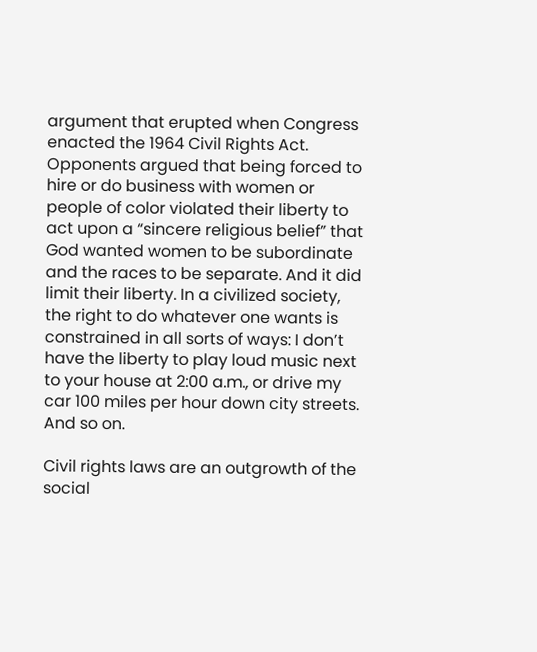argument that erupted when Congress enacted the 1964 Civil Rights Act. Opponents argued that being forced to hire or do business with women or people of color violated their liberty to act upon a “sincere religious belief” that God wanted women to be subordinate and the races to be separate. And it did limit their liberty. In a civilized society, the right to do whatever one wants is constrained in all sorts of ways: I don’t have the liberty to play loud music next to your house at 2:00 a.m., or drive my car 100 miles per hour down city streets. And so on.

Civil rights laws are an outgrowth of the social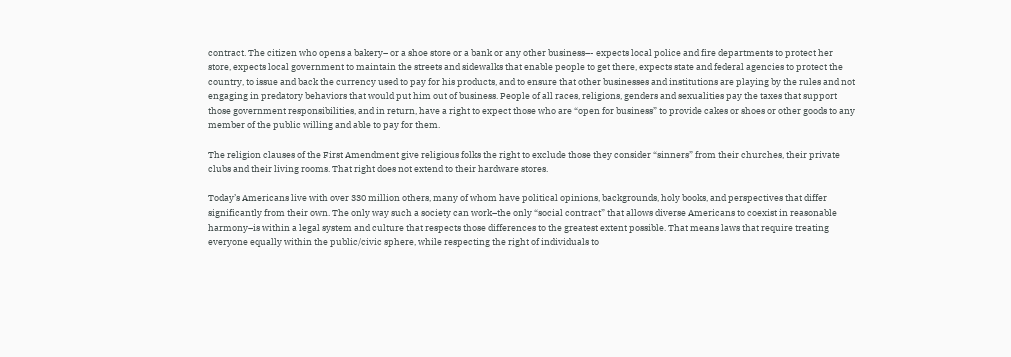contract. The citizen who opens a bakery– or a shoe store or a bank or any other business–- expects local police and fire departments to protect her store, expects local government to maintain the streets and sidewalks that enable people to get there, expects state and federal agencies to protect the country, to issue and back the currency used to pay for his products, and to ensure that other businesses and institutions are playing by the rules and not engaging in predatory behaviors that would put him out of business. People of all races, religions, genders and sexualities pay the taxes that support those government responsibilities, and in return, have a right to expect those who are “open for business” to provide cakes or shoes or other goods to any member of the public willing and able to pay for them.

The religion clauses of the First Amendment give religious folks the right to exclude those they consider “sinners” from their churches, their private clubs and their living rooms. That right does not extend to their hardware stores.

Today’s Americans live with over 330 million others, many of whom have political opinions, backgrounds, holy books, and perspectives that differ significantly from their own. The only way such a society can work–the only “social contract” that allows diverse Americans to coexist in reasonable harmony–is within a legal system and culture that respects those differences to the greatest extent possible. That means laws that require treating everyone equally within the public/civic sphere, while respecting the right of individuals to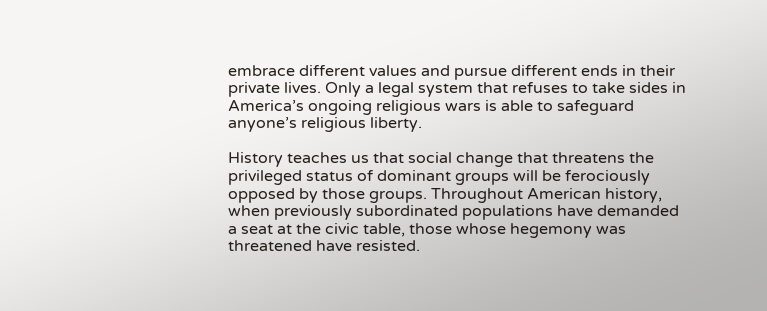embrace different values and pursue different ends in their private lives. Only a legal system that refuses to take sides in America’s ongoing religious wars is able to safeguard anyone’s religious liberty.

History teaches us that social change that threatens the privileged status of dominant groups will be ferociously opposed by those groups. Throughout American history, when previously subordinated populations have demanded a seat at the civic table, those whose hegemony was threatened have resisted.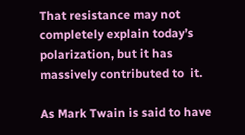That resistance may not completely explain today’s polarization, but it has massively contributed to  it.

As Mark Twain is said to have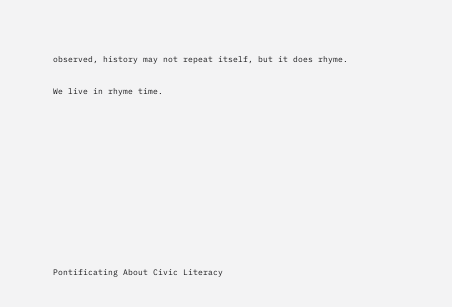observed, history may not repeat itself, but it does rhyme.

We live in rhyme time.










Pontificating About Civic Literacy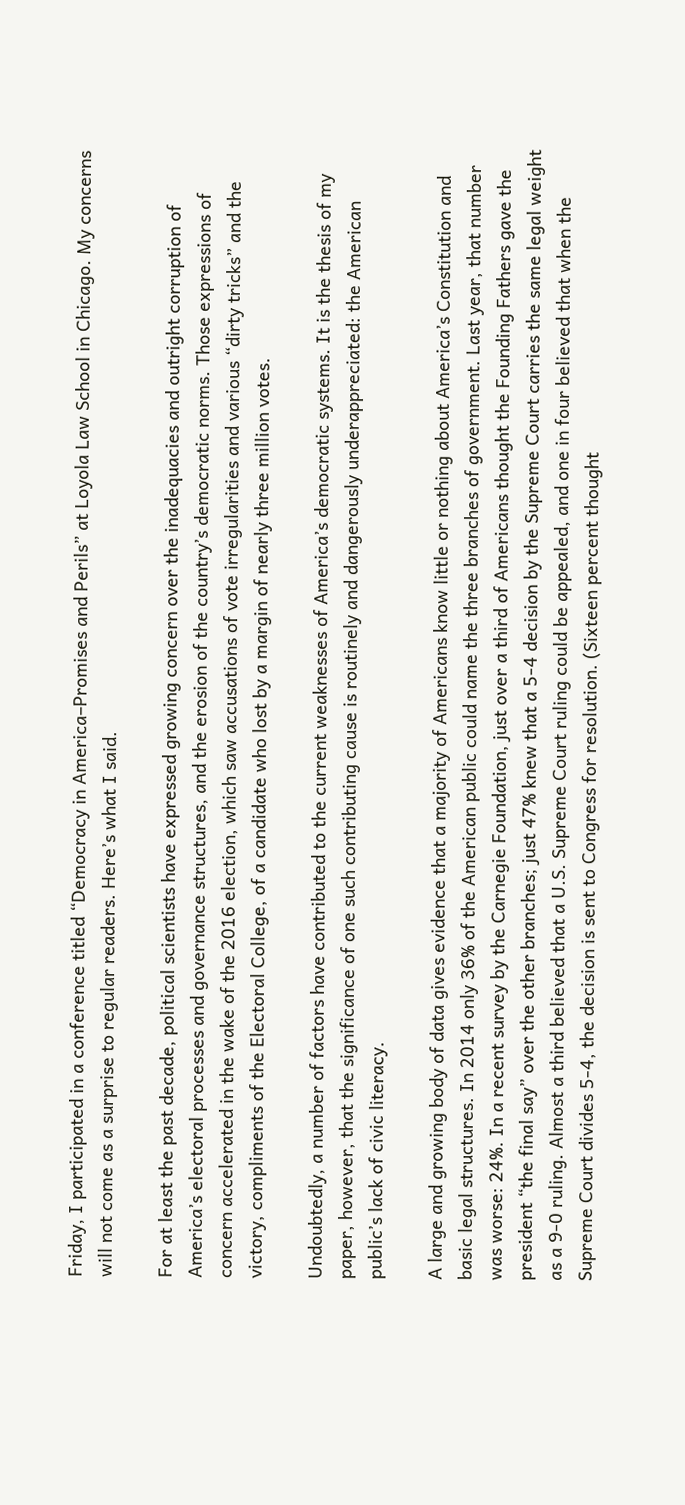Friday, I participated in a conference titled “Democracy in America–Promises and Perils” at Loyola Law School in Chicago. My concerns will not come as a surprise to regular readers. Here’s what I said.

For at least the past decade, political scientists have expressed growing concern over the inadequacies and outright corruption of America’s electoral processes and governance structures, and the erosion of the country’s democratic norms. Those expressions of concern accelerated in the wake of the 2016 election, which saw accusations of vote irregularities and various “dirty tricks” and the victory, compliments of the Electoral College, of a candidate who lost by a margin of nearly three million votes.

Undoubtedly, a number of factors have contributed to the current weaknesses of America’s democratic systems. It is the thesis of my paper, however, that the significance of one such contributing cause is routinely and dangerously underappreciated: the American public’s lack of civic literacy.

A large and growing body of data gives evidence that a majority of Americans know little or nothing about America’s Constitution and basic legal structures. In 2014 only 36% of the American public could name the three branches of government. Last year, that number was worse: 24%. In a recent survey by the Carnegie Foundation, just over a third of Americans thought the Founding Fathers gave the president “the final say” over the other branches; just 47% knew that a 5-4 decision by the Supreme Court carries the same legal weight as a 9-0 ruling. Almost a third believed that a U.S. Supreme Court ruling could be appealed, and one in four believed that when the Supreme Court divides 5-4, the decision is sent to Congress for resolution. (Sixteen percent thought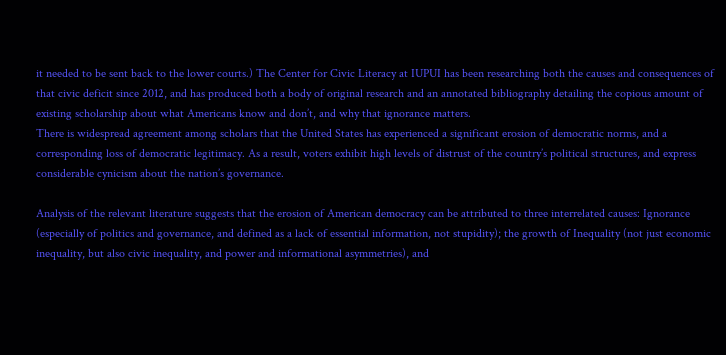it needed to be sent back to the lower courts.) The Center for Civic Literacy at IUPUI has been researching both the causes and consequences of that civic deficit since 2012, and has produced both a body of original research and an annotated bibliography detailing the copious amount of existing scholarship about what Americans know and don’t, and why that ignorance matters.
There is widespread agreement among scholars that the United States has experienced a significant erosion of democratic norms, and a corresponding loss of democratic legitimacy. As a result, voters exhibit high levels of distrust of the country’s political structures, and express considerable cynicism about the nation’s governance.

Analysis of the relevant literature suggests that the erosion of American democracy can be attributed to three interrelated causes: Ignorance (especially of politics and governance, and defined as a lack of essential information, not stupidity); the growth of Inequality (not just economic inequality, but also civic inequality, and power and informational asymmetries), and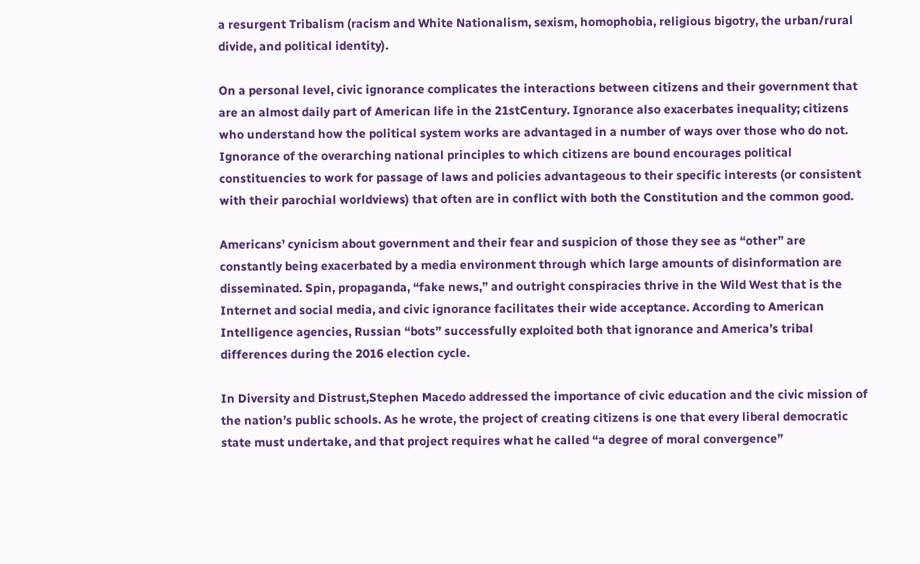a resurgent Tribalism (racism and White Nationalism, sexism, homophobia, religious bigotry, the urban/rural divide, and political identity).

On a personal level, civic ignorance complicates the interactions between citizens and their government that are an almost daily part of American life in the 21stCentury. Ignorance also exacerbates inequality; citizens who understand how the political system works are advantaged in a number of ways over those who do not. Ignorance of the overarching national principles to which citizens are bound encourages political constituencies to work for passage of laws and policies advantageous to their specific interests (or consistent with their parochial worldviews) that often are in conflict with both the Constitution and the common good.

Americans’ cynicism about government and their fear and suspicion of those they see as “other” are constantly being exacerbated by a media environment through which large amounts of disinformation are disseminated. Spin, propaganda, “fake news,” and outright conspiracies thrive in the Wild West that is the Internet and social media, and civic ignorance facilitates their wide acceptance. According to American Intelligence agencies, Russian “bots” successfully exploited both that ignorance and America’s tribal differences during the 2016 election cycle.

In Diversity and Distrust,Stephen Macedo addressed the importance of civic education and the civic mission of the nation’s public schools. As he wrote, the project of creating citizens is one that every liberal democratic state must undertake, and that project requires what he called “a degree of moral convergence”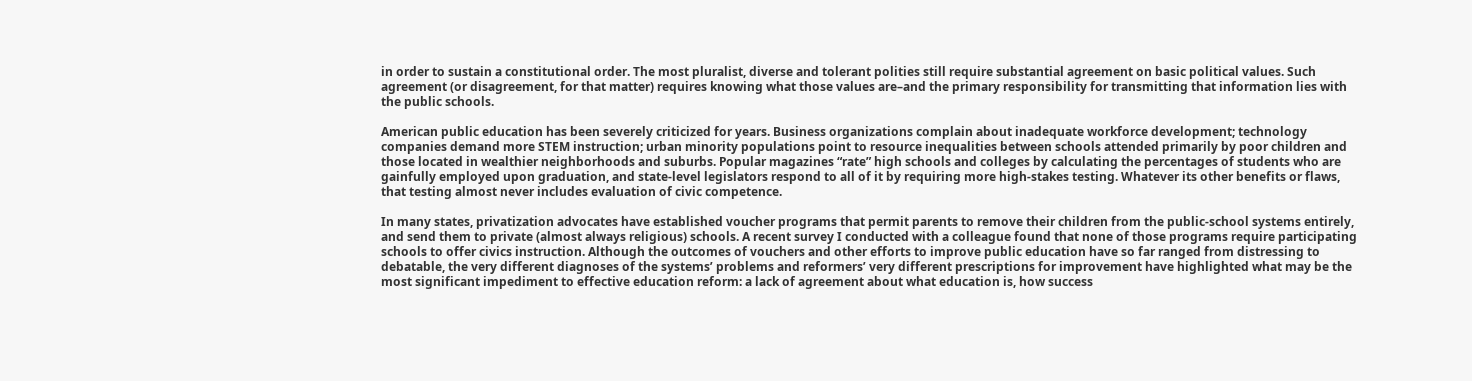in order to sustain a constitutional order. The most pluralist, diverse and tolerant polities still require substantial agreement on basic political values. Such agreement (or disagreement, for that matter) requires knowing what those values are–and the primary responsibility for transmitting that information lies with the public schools.

American public education has been severely criticized for years. Business organizations complain about inadequate workforce development; technology companies demand more STEM instruction; urban minority populations point to resource inequalities between schools attended primarily by poor children and those located in wealthier neighborhoods and suburbs. Popular magazines “rate” high schools and colleges by calculating the percentages of students who are gainfully employed upon graduation, and state-level legislators respond to all of it by requiring more high-stakes testing. Whatever its other benefits or flaws, that testing almost never includes evaluation of civic competence.

In many states, privatization advocates have established voucher programs that permit parents to remove their children from the public-school systems entirely, and send them to private (almost always religious) schools. A recent survey I conducted with a colleague found that none of those programs require participating schools to offer civics instruction. Although the outcomes of vouchers and other efforts to improve public education have so far ranged from distressing to debatable, the very different diagnoses of the systems’ problems and reformers’ very different prescriptions for improvement have highlighted what may be the most significant impediment to effective education reform: a lack of agreement about what education is, how success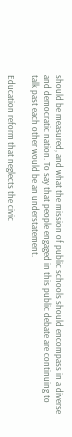should be measured, and what the mission of public schools should encompass in a diverse and democratic nation. To say that people engaged in this public debate are continuing to talk past each other would be an understatement.

Education reform that neglects the civic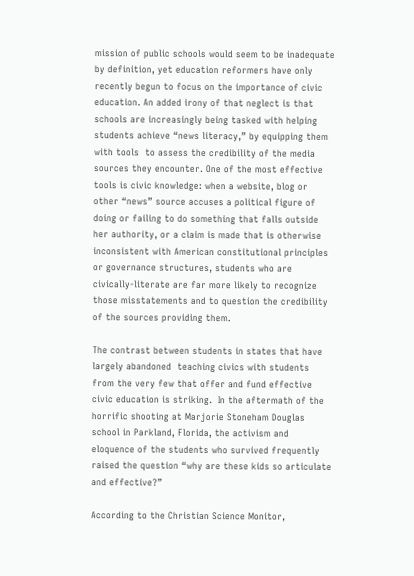mission of public schools would seem to be inadequate by definition, yet education reformers have only recently begun to focus on the importance of civic education. An added irony of that neglect is that schools are increasingly being tasked with helping students achieve “news literacy,” by equipping them with tools  to assess the credibility of the media sources they encounter. One of the most effective tools is civic knowledge: when a website, blog or other “news” source accuses a political figure of doing or failing to do something that falls outside her authority, or a claim is made that is otherwise inconsistent with American constitutional principles or governance structures, students who are civically-literate are far more likely to recognize those misstatements and to question the credibility of the sources providing them.

The contrast between students in states that have largely abandoned  teaching civics with students from the very few that offer and fund effective civic education is striking.  In the aftermath of the horrific shooting at Marjorie Stoneham Douglas school in Parkland, Florida, the activism and eloquence of the students who survived frequently raised the question “why are these kids so articulate and effective?”

According to the Christian Science Monitor,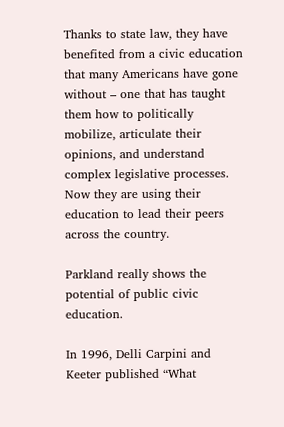Thanks to state law, they have benefited from a civic education that many Americans have gone without – one that has taught them how to politically mobilize, articulate their opinions, and understand complex legislative processes. Now they are using their education to lead their peers across the country.

Parkland really shows the potential of public civic education.

In 1996, Delli Carpini and Keeter published “What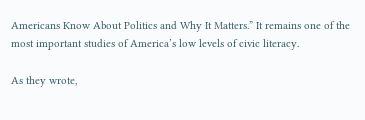Americans Know About Politics and Why It Matters.” It remains one of the most important studies of America’s low levels of civic literacy.

As they wrote,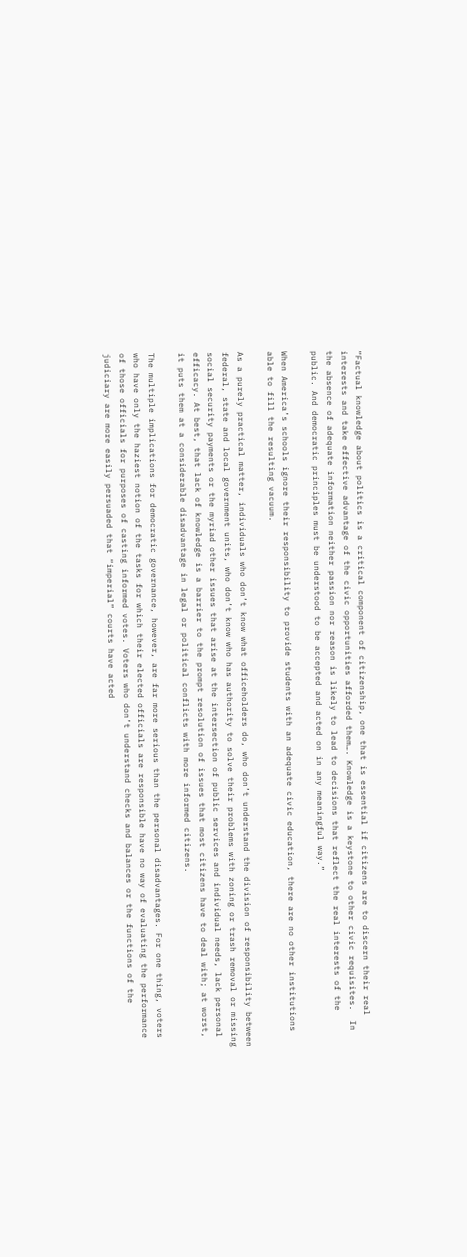“Factual knowledge about politics is a critical component of citizenship, one that is essential if citizens are to discern their real interests and take effective advantage of the civic opportunities afforded them…. Knowledge is a keystone to other civic requisites.  In the absence of adequate information neither passion nor reason is likely to lead to decisions that reflect the real interests of the public. And democratic principles must be understood to be accepted and acted on in any meaningful way.”

When America’s schools ignore their responsibility to provide students with an adequate civic education, there are no other institutions able to fill the resulting vacuum.

As a purely practical matter, individuals who don’t know what officeholders do, who don’t understand the division of responsibility between federal, state and local government units, who don’t know who has authority to solve their problems with zoning or trash removal or missing social security payments or the myriad other issues that arise at the intersection of public services and individual needs, lack personal efficacy. At best, that lack of knowledge is a barrier to the prompt resolution of issues that most citizens have to deal with; at worst, it puts them at a considerable disadvantage in legal or political conflicts with more informed citizens.

The multiple implications for democratic governance, however, are far more serious than the personal disadvantages. For one thing, voters who have only the haziest notion of the tasks for which their elected officials are responsible have no way of evaluating the performance of those officials for purposes of casting informed votes. Voters who don’t understand checks and balances or the functions of the judiciary are more easily persuaded that “imperial” courts have acted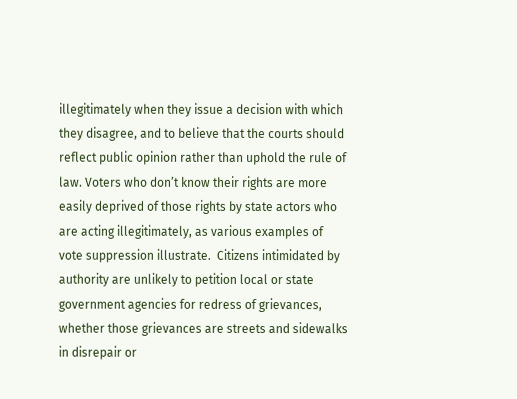illegitimately when they issue a decision with which they disagree, and to believe that the courts should reflect public opinion rather than uphold the rule of law. Voters who don’t know their rights are more easily deprived of those rights by state actors who are acting illegitimately, as various examples of vote suppression illustrate.  Citizens intimidated by authority are unlikely to petition local or state government agencies for redress of grievances, whether those grievances are streets and sidewalks in disrepair or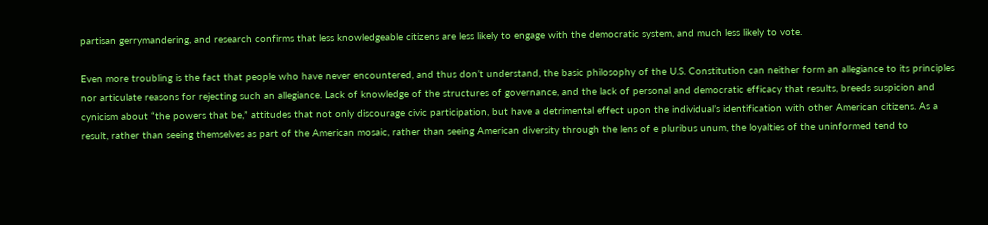partisan gerrymandering, and research confirms that less knowledgeable citizens are less likely to engage with the democratic system, and much less likely to vote.

Even more troubling is the fact that people who have never encountered, and thus don’t understand, the basic philosophy of the U.S. Constitution can neither form an allegiance to its principles nor articulate reasons for rejecting such an allegiance. Lack of knowledge of the structures of governance, and the lack of personal and democratic efficacy that results, breeds suspicion and cynicism about “the powers that be,” attitudes that not only discourage civic participation, but have a detrimental effect upon the individual’s identification with other American citizens. As a result, rather than seeing themselves as part of the American mosaic, rather than seeing American diversity through the lens of e pluribus unum, the loyalties of the uninformed tend to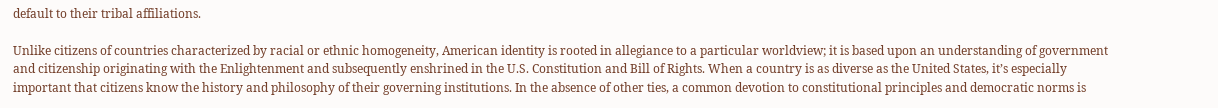default to their tribal affiliations.

Unlike citizens of countries characterized by racial or ethnic homogeneity, American identity is rooted in allegiance to a particular worldview; it is based upon an understanding of government and citizenship originating with the Enlightenment and subsequently enshrined in the U.S. Constitution and Bill of Rights. When a country is as diverse as the United States, it’s especially important that citizens know the history and philosophy of their governing institutions. In the absence of other ties, a common devotion to constitutional principles and democratic norms is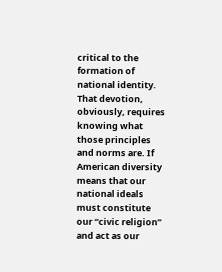critical to the formation of national identity. That devotion, obviously, requires knowing what those principles and norms are. If American diversity means that our national ideals must constitute our “civic religion” and act as our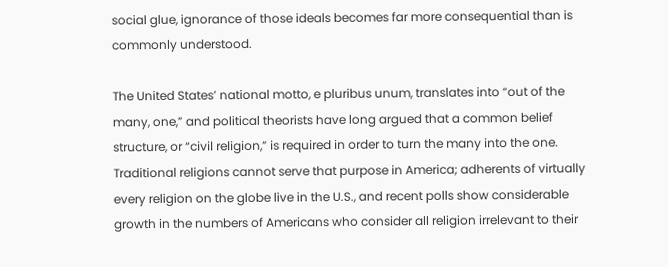social glue, ignorance of those ideals becomes far more consequential than is commonly understood.

The United States’ national motto, e pluribus unum, translates into “out of the many, one,” and political theorists have long argued that a common belief structure, or “civil religion,” is required in order to turn the many into the one. Traditional religions cannot serve that purpose in America; adherents of virtually every religion on the globe live in the U.S., and recent polls show considerable growth in the numbers of Americans who consider all religion irrelevant to their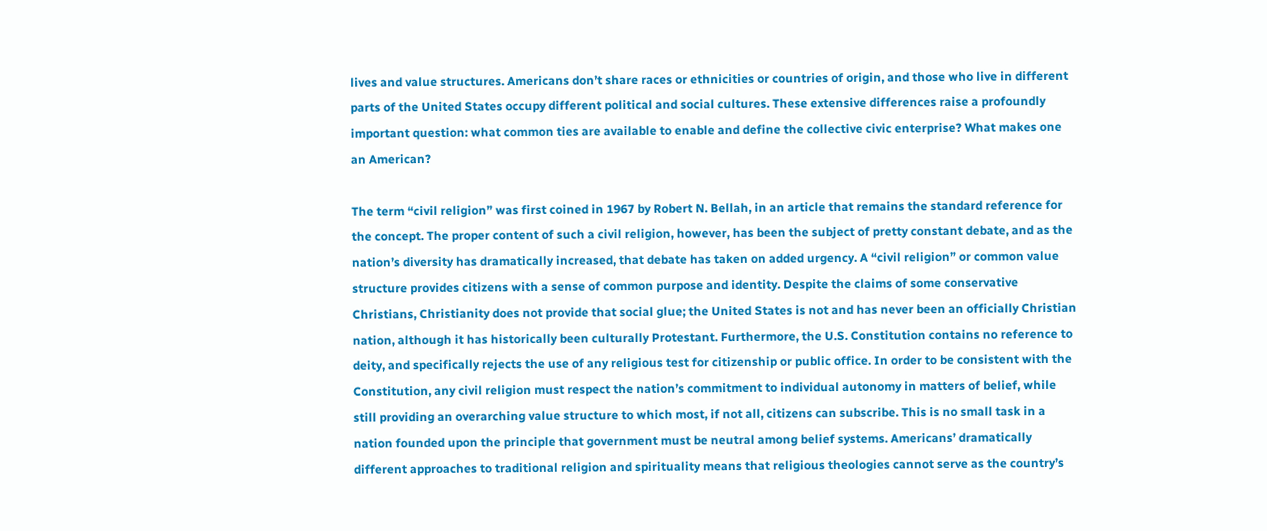lives and value structures. Americans don’t share races or ethnicities or countries of origin, and those who live in different parts of the United States occupy different political and social cultures. These extensive differences raise a profoundly important question: what common ties are available to enable and define the collective civic enterprise? What makes one an American?

The term “civil religion” was first coined in 1967 by Robert N. Bellah, in an article that remains the standard reference for the concept. The proper content of such a civil religion, however, has been the subject of pretty constant debate, and as the nation’s diversity has dramatically increased, that debate has taken on added urgency. A “civil religion” or common value structure provides citizens with a sense of common purpose and identity. Despite the claims of some conservative Christians, Christianity does not provide that social glue; the United States is not and has never been an officially Christian nation, although it has historically been culturally Protestant. Furthermore, the U.S. Constitution contains no reference to deity, and specifically rejects the use of any religious test for citizenship or public office. In order to be consistent with the Constitution, any civil religion must respect the nation’s commitment to individual autonomy in matters of belief, while still providing an overarching value structure to which most, if not all, citizens can subscribe. This is no small task in a nation founded upon the principle that government must be neutral among belief systems. Americans’ dramatically different approaches to traditional religion and spirituality means that religious theologies cannot serve as the country’s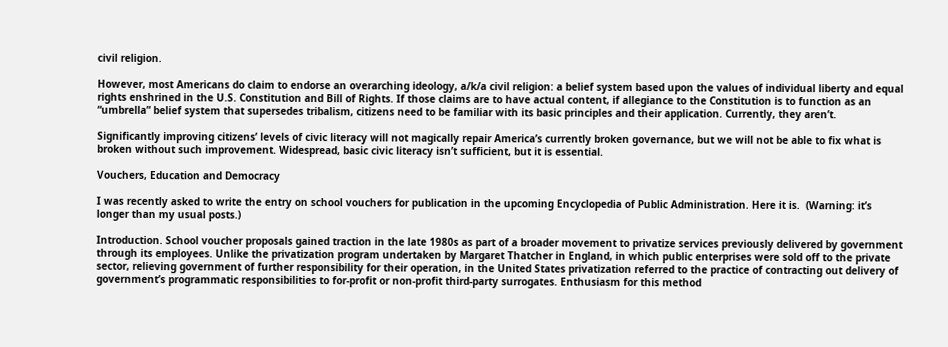civil religion.

However, most Americans do claim to endorse an overarching ideology, a/k/a civil religion: a belief system based upon the values of individual liberty and equal rights enshrined in the U.S. Constitution and Bill of Rights. If those claims are to have actual content, if allegiance to the Constitution is to function as an “umbrella” belief system that supersedes tribalism, citizens need to be familiar with its basic principles and their application. Currently, they aren’t.

Significantly improving citizens’ levels of civic literacy will not magically repair America’s currently broken governance, but we will not be able to fix what is broken without such improvement. Widespread, basic civic literacy isn’t sufficient, but it is essential.

Vouchers, Education and Democracy

I was recently asked to write the entry on school vouchers for publication in the upcoming Encyclopedia of Public Administration. Here it is.  (Warning: it’s longer than my usual posts.)

Introduction. School voucher proposals gained traction in the late 1980s as part of a broader movement to privatize services previously delivered by government through its employees. Unlike the privatization program undertaken by Margaret Thatcher in England, in which public enterprises were sold off to the private sector, relieving government of further responsibility for their operation, in the United States privatization referred to the practice of contracting out delivery of government’s programmatic responsibilities to for-profit or non-profit third-party surrogates. Enthusiasm for this method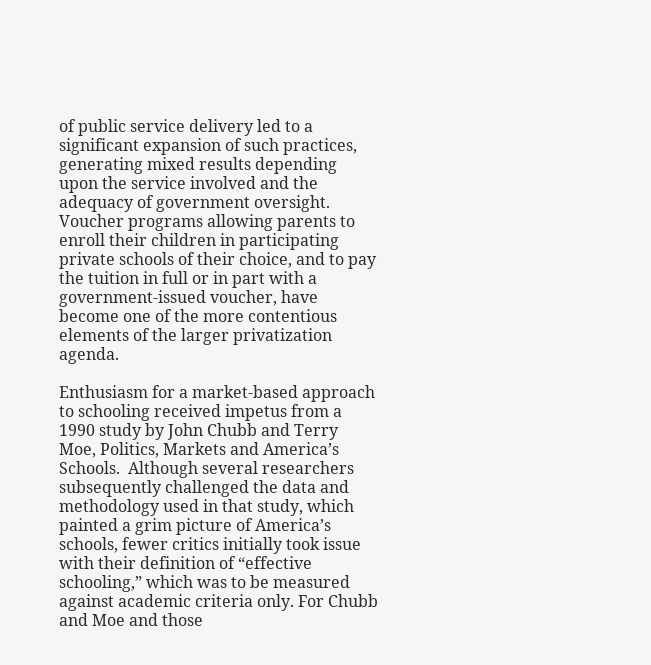of public service delivery led to a significant expansion of such practices, generating mixed results depending upon the service involved and the adequacy of government oversight. Voucher programs allowing parents to enroll their children in participating private schools of their choice, and to pay the tuition in full or in part with a government-issued voucher, have become one of the more contentious elements of the larger privatization agenda.

Enthusiasm for a market-based approach to schooling received impetus from a 1990 study by John Chubb and Terry Moe, Politics, Markets and America’s Schools.  Although several researchers subsequently challenged the data and methodology used in that study, which painted a grim picture of America’s schools, fewer critics initially took issue with their definition of “effective schooling,” which was to be measured against academic criteria only. For Chubb and Moe and those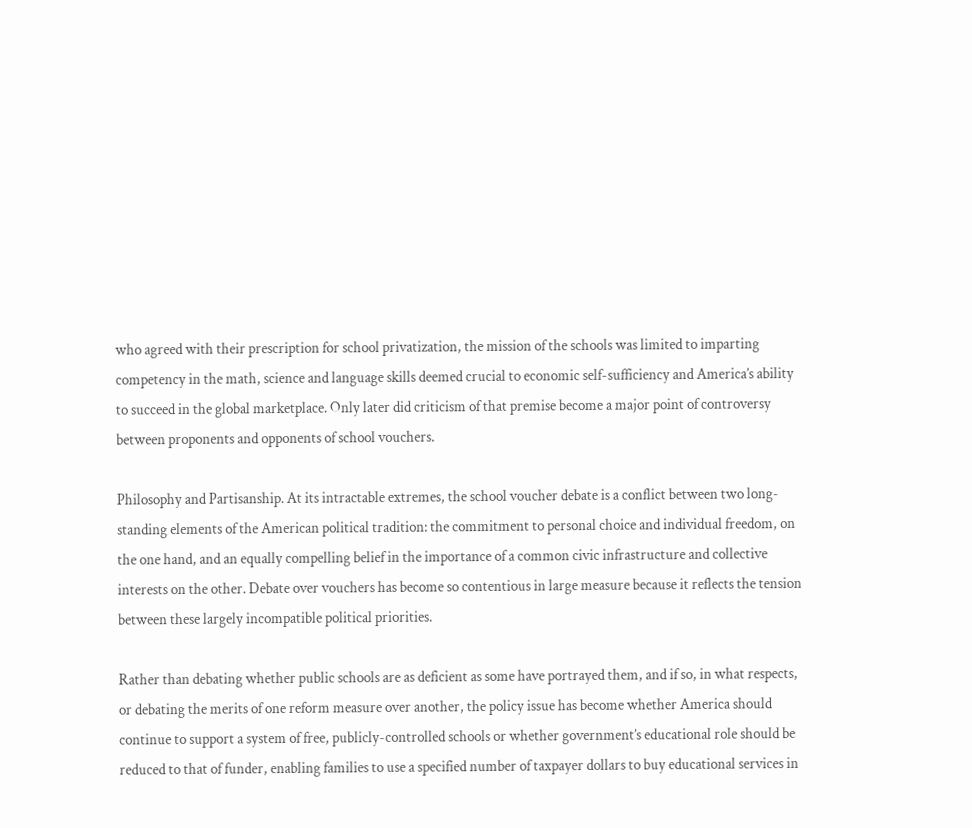who agreed with their prescription for school privatization, the mission of the schools was limited to imparting competency in the math, science and language skills deemed crucial to economic self-sufficiency and America’s ability to succeed in the global marketplace. Only later did criticism of that premise become a major point of controversy between proponents and opponents of school vouchers.

Philosophy and Partisanship. At its intractable extremes, the school voucher debate is a conflict between two long-standing elements of the American political tradition: the commitment to personal choice and individual freedom, on the one hand, and an equally compelling belief in the importance of a common civic infrastructure and collective interests on the other. Debate over vouchers has become so contentious in large measure because it reflects the tension between these largely incompatible political priorities.

Rather than debating whether public schools are as deficient as some have portrayed them, and if so, in what respects, or debating the merits of one reform measure over another, the policy issue has become whether America should continue to support a system of free, publicly-controlled schools or whether government’s educational role should be reduced to that of funder, enabling families to use a specified number of taxpayer dollars to buy educational services in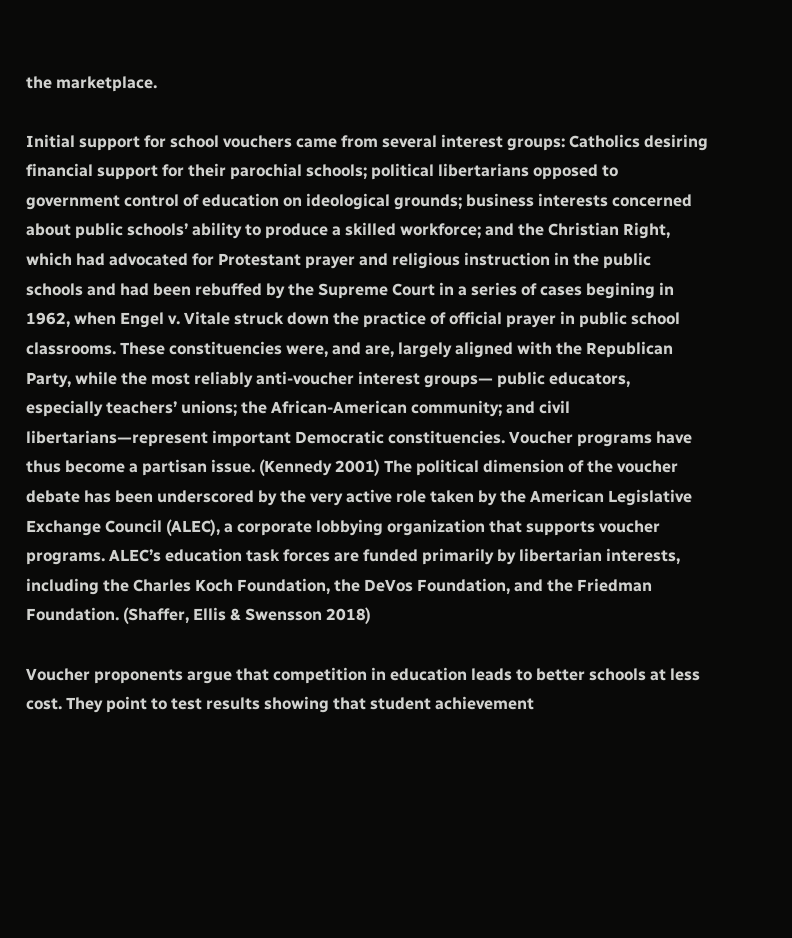the marketplace.

Initial support for school vouchers came from several interest groups: Catholics desiring financial support for their parochial schools; political libertarians opposed to government control of education on ideological grounds; business interests concerned about public schools’ ability to produce a skilled workforce; and the Christian Right, which had advocated for Protestant prayer and religious instruction in the public schools and had been rebuffed by the Supreme Court in a series of cases begining in 1962, when Engel v. Vitale struck down the practice of official prayer in public school classrooms. These constituencies were, and are, largely aligned with the Republican Party, while the most reliably anti-voucher interest groups— public educators, especially teachers’ unions; the African-American community; and civil libertarians—represent important Democratic constituencies. Voucher programs have thus become a partisan issue. (Kennedy 2001) The political dimension of the voucher debate has been underscored by the very active role taken by the American Legislative Exchange Council (ALEC), a corporate lobbying organization that supports voucher programs. ALEC’s education task forces are funded primarily by libertarian interests, including the Charles Koch Foundation, the DeVos Foundation, and the Friedman Foundation. (Shaffer, Ellis & Swensson 2018)

Voucher proponents argue that competition in education leads to better schools at less cost. They point to test results showing that student achievement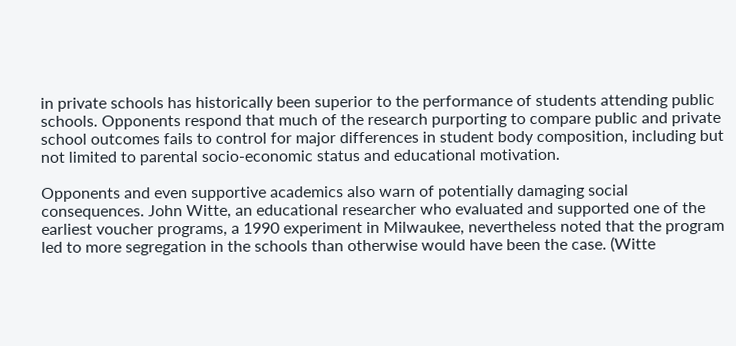in private schools has historically been superior to the performance of students attending public schools. Opponents respond that much of the research purporting to compare public and private school outcomes fails to control for major differences in student body composition, including but not limited to parental socio-economic status and educational motivation.

Opponents and even supportive academics also warn of potentially damaging social consequences. John Witte, an educational researcher who evaluated and supported one of the earliest voucher programs, a 1990 experiment in Milwaukee, nevertheless noted that the program led to more segregation in the schools than otherwise would have been the case. (Witte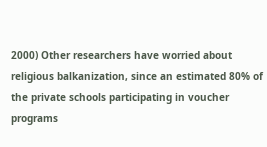2000) Other researchers have worried about religious balkanization, since an estimated 80% of the private schools participating in voucher programs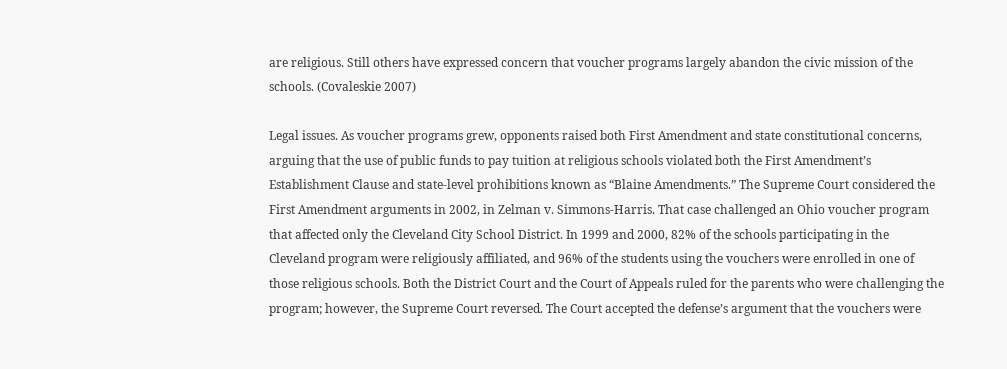are religious. Still others have expressed concern that voucher programs largely abandon the civic mission of the schools. (Covaleskie 2007)

Legal issues. As voucher programs grew, opponents raised both First Amendment and state constitutional concerns, arguing that the use of public funds to pay tuition at religious schools violated both the First Amendment’s Establishment Clause and state-level prohibitions known as “Blaine Amendments.” The Supreme Court considered the First Amendment arguments in 2002, in Zelman v. Simmons-Harris. That case challenged an Ohio voucher program that affected only the Cleveland City School District. In 1999 and 2000, 82% of the schools participating in the Cleveland program were religiously affiliated, and 96% of the students using the vouchers were enrolled in one of those religious schools. Both the District Court and the Court of Appeals ruled for the parents who were challenging the program; however, the Supreme Court reversed. The Court accepted the defense’s argument that the vouchers were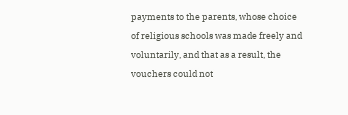payments to the parents, whose choice of religious schools was made freely and voluntarily, and that as a result, the vouchers could not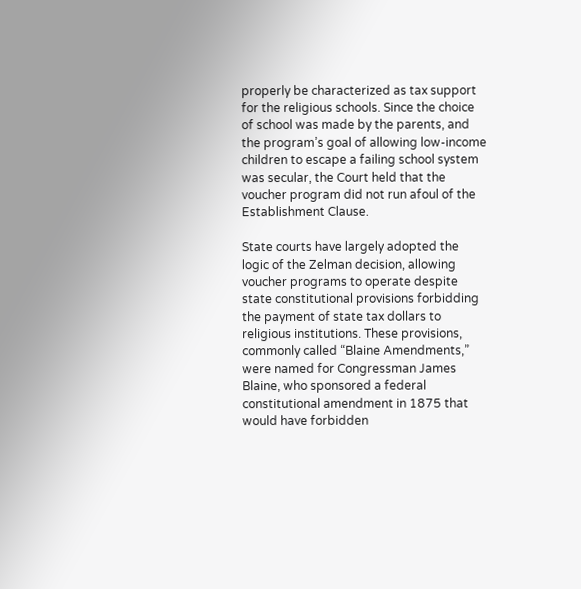properly be characterized as tax support for the religious schools. Since the choice of school was made by the parents, and the program’s goal of allowing low-income children to escape a failing school system was secular, the Court held that the voucher program did not run afoul of the Establishment Clause.

State courts have largely adopted the logic of the Zelman decision, allowing voucher programs to operate despite state constitutional provisions forbidding the payment of state tax dollars to religious institutions. These provisions, commonly called “Blaine Amendments,” were named for Congressman James Blaine, who sponsored a federal constitutional amendment in 1875 that would have forbidden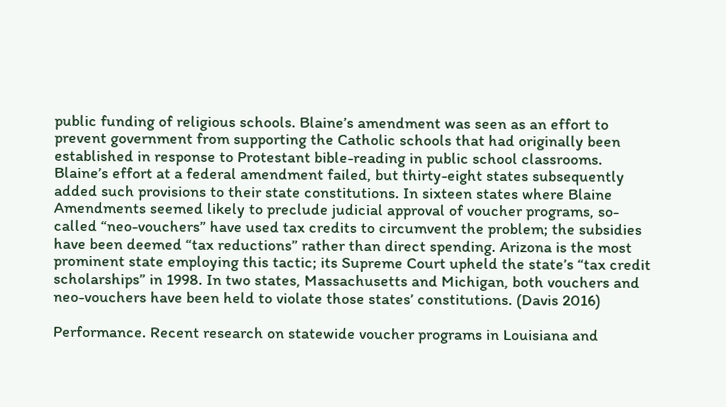public funding of religious schools. Blaine’s amendment was seen as an effort to prevent government from supporting the Catholic schools that had originally been established in response to Protestant bible-reading in public school classrooms.  Blaine’s effort at a federal amendment failed, but thirty-eight states subsequently added such provisions to their state constitutions. In sixteen states where Blaine Amendments seemed likely to preclude judicial approval of voucher programs, so-called “neo-vouchers” have used tax credits to circumvent the problem; the subsidies have been deemed “tax reductions” rather than direct spending. Arizona is the most prominent state employing this tactic; its Supreme Court upheld the state’s “tax credit scholarships” in 1998. In two states, Massachusetts and Michigan, both vouchers and neo-vouchers have been held to violate those states’ constitutions. (Davis 2016)

Performance. Recent research on statewide voucher programs in Louisiana and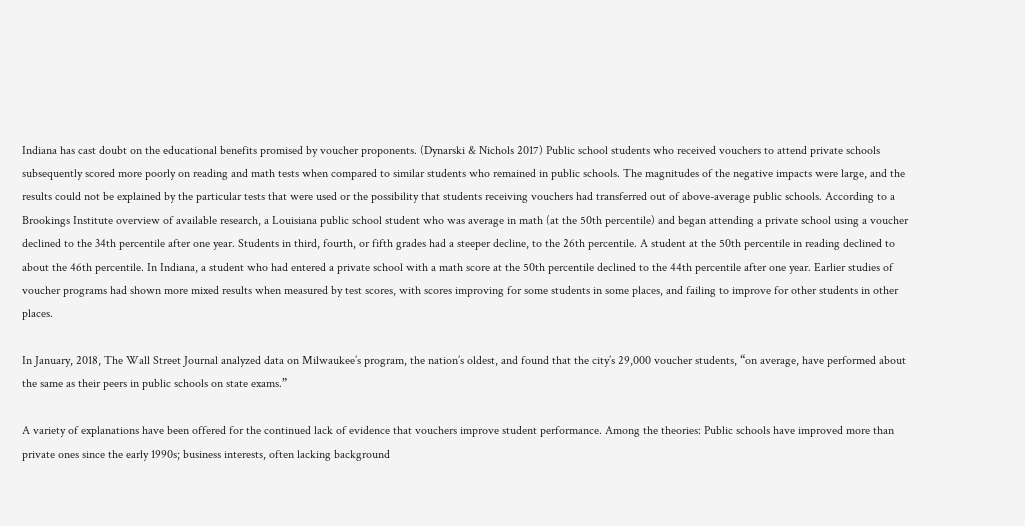Indiana has cast doubt on the educational benefits promised by voucher proponents. (Dynarski & Nichols 2017) Public school students who received vouchers to attend private schools subsequently scored more poorly on reading and math tests when compared to similar students who remained in public schools. The magnitudes of the negative impacts were large, and the results could not be explained by the particular tests that were used or the possibility that students receiving vouchers had transferred out of above-average public schools. According to a Brookings Institute overview of available research, a Louisiana public school student who was average in math (at the 50th percentile) and began attending a private school using a voucher declined to the 34th percentile after one year. Students in third, fourth, or fifth grades had a steeper decline, to the 26th percentile. A student at the 50th percentile in reading declined to about the 46th percentile. In Indiana, a student who had entered a private school with a math score at the 50th percentile declined to the 44th percentile after one year. Earlier studies of voucher programs had shown more mixed results when measured by test scores, with scores improving for some students in some places, and failing to improve for other students in other places.

In January, 2018, The Wall Street Journal analyzed data on Milwaukee’s program, the nation’s oldest, and found that the city’s 29,000 voucher students, “on average, have performed about the same as their peers in public schools on state exams.”

A variety of explanations have been offered for the continued lack of evidence that vouchers improve student performance. Among the theories: Public schools have improved more than private ones since the early 1990s; business interests, often lacking background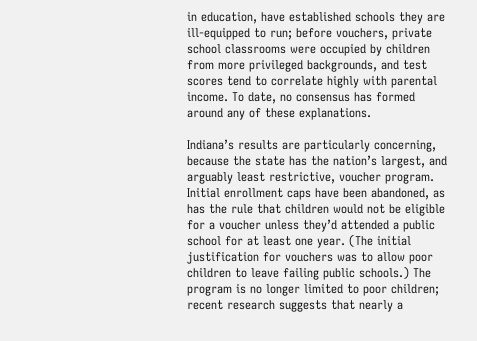in education, have established schools they are ill-equipped to run; before vouchers, private school classrooms were occupied by children from more privileged backgrounds, and test scores tend to correlate highly with parental income. To date, no consensus has formed around any of these explanations.

Indiana’s results are particularly concerning, because the state has the nation’s largest, and arguably least restrictive, voucher program. Initial enrollment caps have been abandoned, as has the rule that children would not be eligible for a voucher unless they’d attended a public school for at least one year. (The initial justification for vouchers was to allow poor children to leave failing public schools.) The program is no longer limited to poor children; recent research suggests that nearly a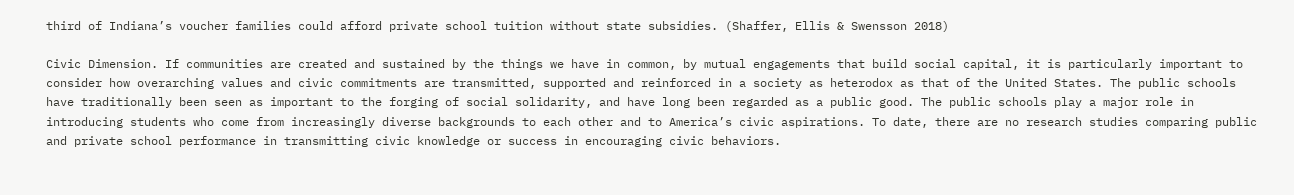third of Indiana’s voucher families could afford private school tuition without state subsidies. (Shaffer, Ellis & Swensson 2018)

Civic Dimension. If communities are created and sustained by the things we have in common, by mutual engagements that build social capital, it is particularly important to consider how overarching values and civic commitments are transmitted, supported and reinforced in a society as heterodox as that of the United States. The public schools have traditionally been seen as important to the forging of social solidarity, and have long been regarded as a public good. The public schools play a major role in introducing students who come from increasingly diverse backgrounds to each other and to America’s civic aspirations. To date, there are no research studies comparing public and private school performance in transmitting civic knowledge or success in encouraging civic behaviors.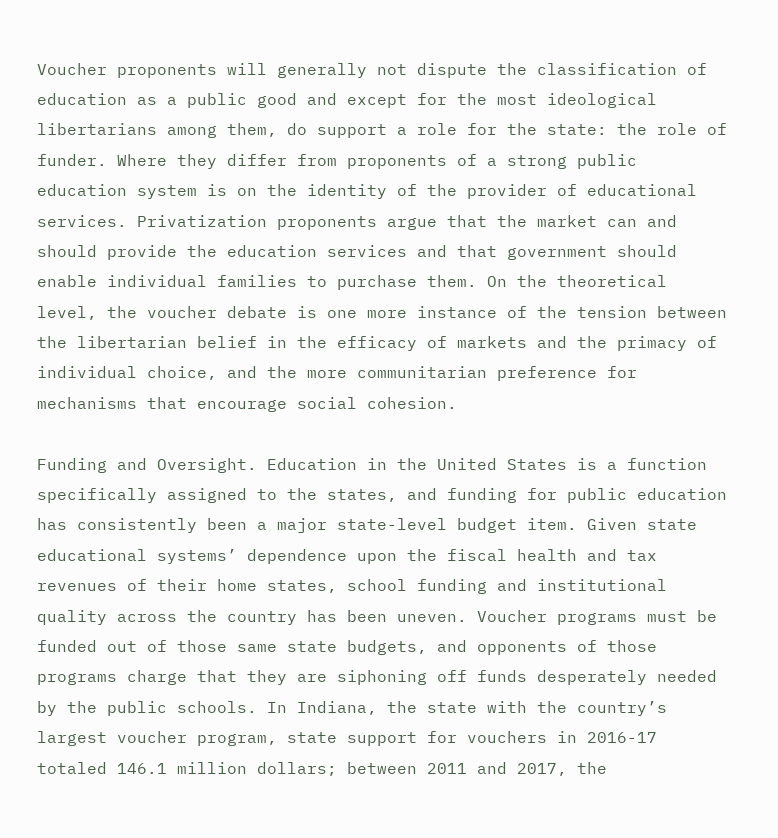Voucher proponents will generally not dispute the classification of education as a public good and except for the most ideological libertarians among them, do support a role for the state: the role of funder. Where they differ from proponents of a strong public education system is on the identity of the provider of educational services. Privatization proponents argue that the market can and should provide the education services and that government should enable individual families to purchase them. On the theoretical level, the voucher debate is one more instance of the tension between the libertarian belief in the efficacy of markets and the primacy of individual choice, and the more communitarian preference for mechanisms that encourage social cohesion.

Funding and Oversight. Education in the United States is a function specifically assigned to the states, and funding for public education has consistently been a major state-level budget item. Given state educational systems’ dependence upon the fiscal health and tax revenues of their home states, school funding and institutional quality across the country has been uneven. Voucher programs must be funded out of those same state budgets, and opponents of those programs charge that they are siphoning off funds desperately needed by the public schools. In Indiana, the state with the country’s largest voucher program, state support for vouchers in 2016-17 totaled 146.1 million dollars; between 2011 and 2017, the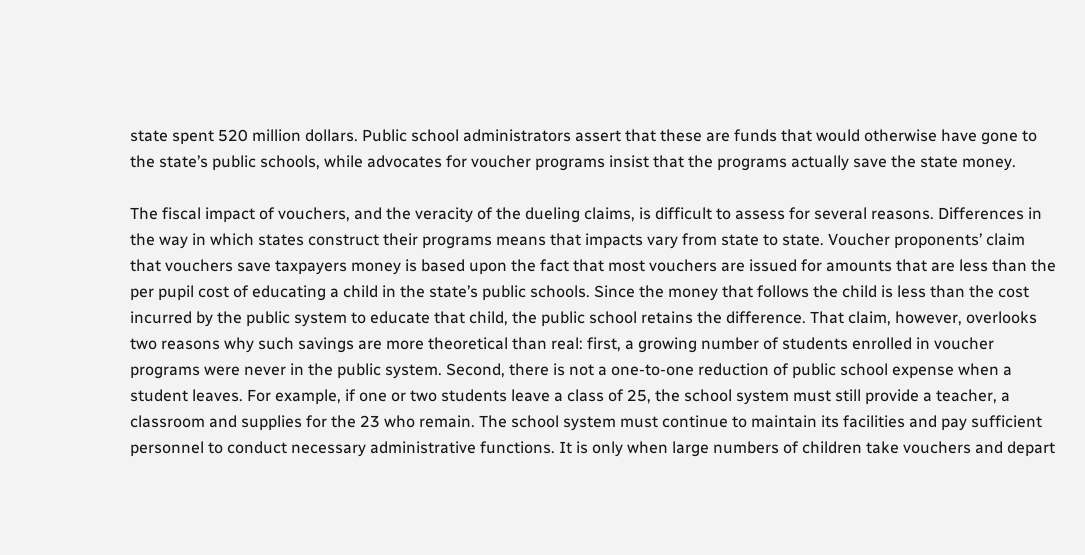state spent 520 million dollars. Public school administrators assert that these are funds that would otherwise have gone to the state’s public schools, while advocates for voucher programs insist that the programs actually save the state money.

The fiscal impact of vouchers, and the veracity of the dueling claims, is difficult to assess for several reasons. Differences in the way in which states construct their programs means that impacts vary from state to state. Voucher proponents’ claim that vouchers save taxpayers money is based upon the fact that most vouchers are issued for amounts that are less than the per pupil cost of educating a child in the state’s public schools. Since the money that follows the child is less than the cost incurred by the public system to educate that child, the public school retains the difference. That claim, however, overlooks two reasons why such savings are more theoretical than real: first, a growing number of students enrolled in voucher programs were never in the public system. Second, there is not a one-to-one reduction of public school expense when a student leaves. For example, if one or two students leave a class of 25, the school system must still provide a teacher, a classroom and supplies for the 23 who remain. The school system must continue to maintain its facilities and pay sufficient personnel to conduct necessary administrative functions. It is only when large numbers of children take vouchers and depart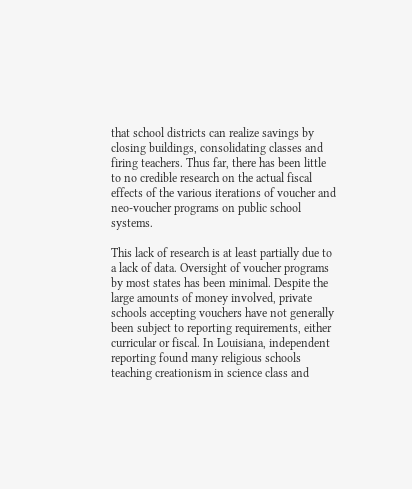that school districts can realize savings by closing buildings, consolidating classes and firing teachers. Thus far, there has been little to no credible research on the actual fiscal effects of the various iterations of voucher and neo-voucher programs on public school systems.

This lack of research is at least partially due to a lack of data. Oversight of voucher programs by most states has been minimal. Despite the large amounts of money involved, private schools accepting vouchers have not generally been subject to reporting requirements, either curricular or fiscal. In Louisiana, independent reporting found many religious schools teaching creationism in science class and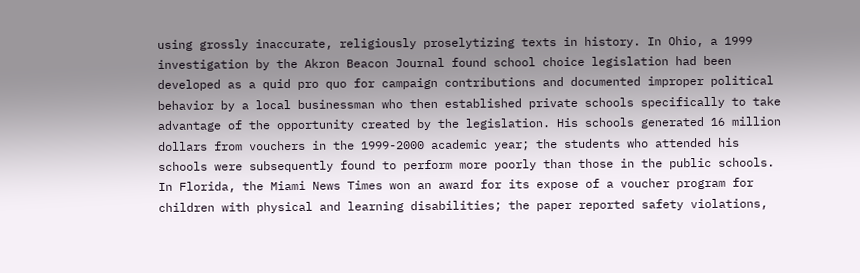using grossly inaccurate, religiously proselytizing texts in history. In Ohio, a 1999 investigation by the Akron Beacon Journal found school choice legislation had been developed as a quid pro quo for campaign contributions and documented improper political behavior by a local businessman who then established private schools specifically to take advantage of the opportunity created by the legislation. His schools generated 16 million dollars from vouchers in the 1999-2000 academic year; the students who attended his schools were subsequently found to perform more poorly than those in the public schools. In Florida, the Miami News Times won an award for its expose of a voucher program for children with physical and learning disabilities; the paper reported safety violations,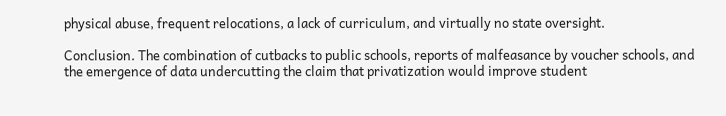physical abuse, frequent relocations, a lack of curriculum, and virtually no state oversight.

Conclusion. The combination of cutbacks to public schools, reports of malfeasance by voucher schools, and the emergence of data undercutting the claim that privatization would improve student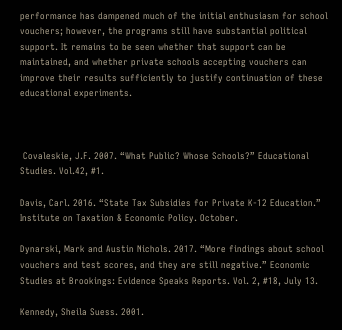performance has dampened much of the initial enthusiasm for school vouchers; however, the programs still have substantial political support. It remains to be seen whether that support can be maintained, and whether private schools accepting vouchers can improve their results sufficiently to justify continuation of these educational experiments.



 Covaleskie, J.F. 2007. “What Public? Whose Schools?” Educational Studies. Vol.42, #1.

Davis, Carl. 2016. “State Tax Subsidies for Private K-12 Education.” Institute on Taxation & Economic Policy. October.

Dynarski, Mark and Austin Nichols. 2017. “More findings about school vouchers and test scores, and they are still negative.” Economic Studies at Brookings: Evidence Speaks Reports. Vol. 2, #18, July 13.

Kennedy, Sheila Suess. 2001.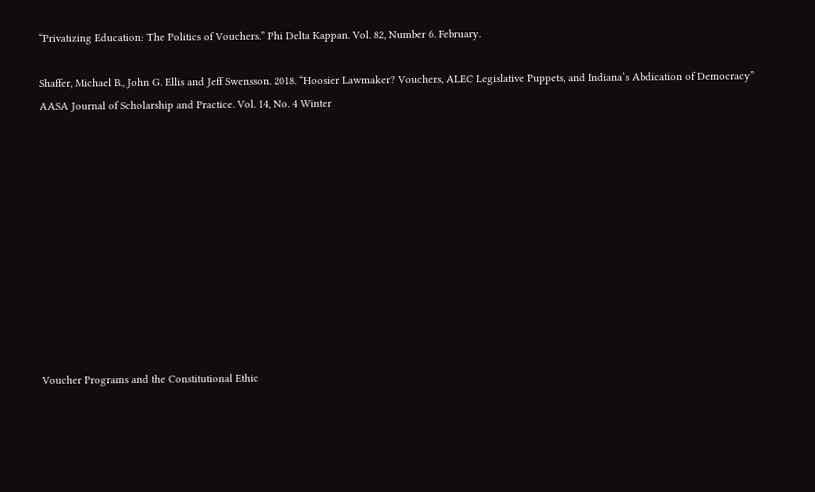“Privatizing Education: The Politics of Vouchers.” Phi Delta Kappan. Vol. 82, Number 6. February.

Shaffer, Michael B., John G. Ellis and Jeff Swensson. 2018. “Hoosier Lawmaker? Vouchers, ALEC Legislative Puppets, and Indiana’s Abdication of Democracy”  AASA Journal of Scholarship and Practice. Vol. 14, No. 4 Winter











Voucher Programs and the Constitutional Ethic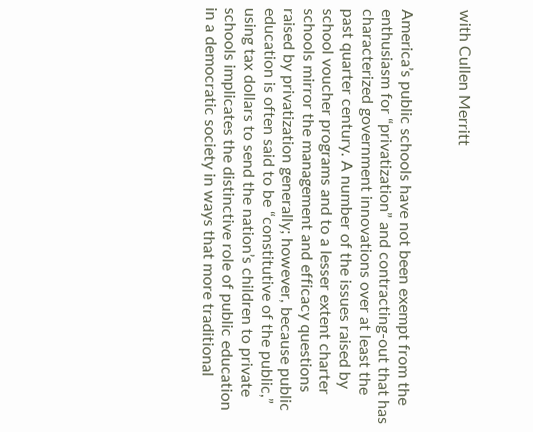with Cullen Merritt


America’s public schools have not been exempt from the enthusiasm for “privatization” and contracting-out that has characterized government innovations over at least the past quarter century. A number of the issues raised by school voucher programs and to a lesser extent charter schools mirror the management and efficacy questions raised by privatization generally; however, because public education is often said to be “constitutive of the public,” using tax dollars to send the nation’s children to private schools implicates the distinctive role of public education in a democratic society in ways that more traditional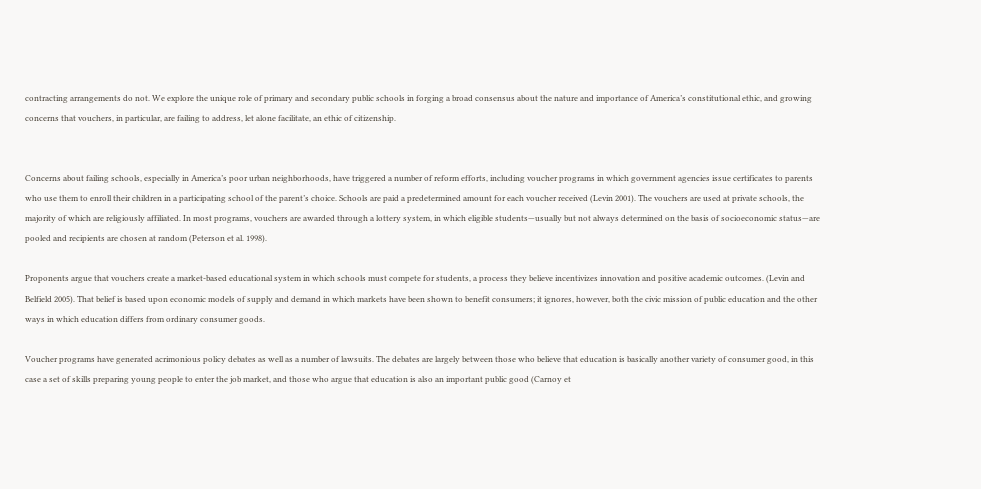contracting arrangements do not. We explore the unique role of primary and secondary public schools in forging a broad consensus about the nature and importance of America’s constitutional ethic, and growing concerns that vouchers, in particular, are failing to address, let alone facilitate, an ethic of citizenship.


Concerns about failing schools, especially in America’s poor urban neighborhoods, have triggered a number of reform efforts, including voucher programs in which government agencies issue certificates to parents who use them to enroll their children in a participating school of the parent’s choice. Schools are paid a predetermined amount for each voucher received (Levin 2001). The vouchers are used at private schools, the majority of which are religiously affiliated. In most programs, vouchers are awarded through a lottery system, in which eligible students—usually but not always determined on the basis of socioeconomic status—are pooled and recipients are chosen at random (Peterson et al. 1998).

Proponents argue that vouchers create a market-based educational system in which schools must compete for students, a process they believe incentivizes innovation and positive academic outcomes. (Levin and Belfield 2005). That belief is based upon economic models of supply and demand in which markets have been shown to benefit consumers; it ignores, however, both the civic mission of public education and the other ways in which education differs from ordinary consumer goods.

Voucher programs have generated acrimonious policy debates as well as a number of lawsuits. The debates are largely between those who believe that education is basically another variety of consumer good, in this case a set of skills preparing young people to enter the job market, and those who argue that education is also an important public good (Carnoy et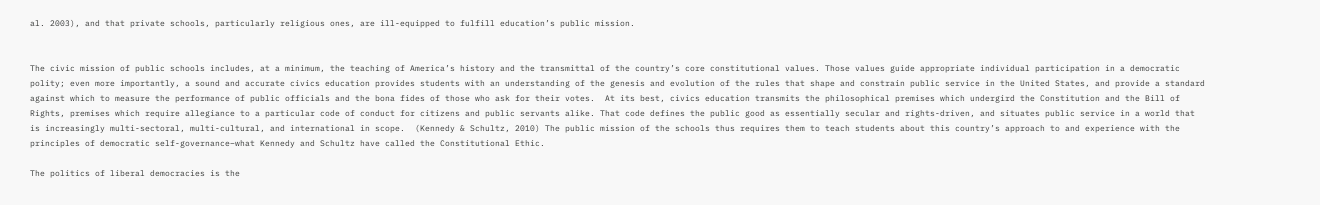al. 2003), and that private schools, particularly religious ones, are ill-equipped to fulfill education’s public mission.


The civic mission of public schools includes, at a minimum, the teaching of America’s history and the transmittal of the country’s core constitutional values. Those values guide appropriate individual participation in a democratic polity; even more importantly, a sound and accurate civics education provides students with an understanding of the genesis and evolution of the rules that shape and constrain public service in the United States, and provide a standard against which to measure the performance of public officials and the bona fides of those who ask for their votes.  At its best, civics education transmits the philosophical premises which undergird the Constitution and the Bill of Rights, premises which require allegiance to a particular code of conduct for citizens and public servants alike. That code defines the public good as essentially secular and rights-driven, and situates public service in a world that is increasingly multi-sectoral, multi-cultural, and international in scope.  (Kennedy & Schultz, 2010) The public mission of the schools thus requires them to teach students about this country’s approach to and experience with the principles of democratic self-governance–what Kennedy and Schultz have called the Constitutional Ethic.

The politics of liberal democracies is the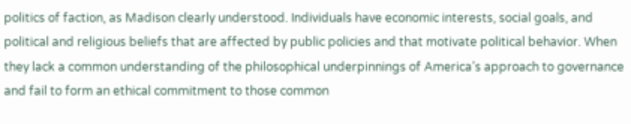politics of faction, as Madison clearly understood. Individuals have economic interests, social goals, and political and religious beliefs that are affected by public policies and that motivate political behavior. When they lack a common understanding of the philosophical underpinnings of America’s approach to governance and fail to form an ethical commitment to those common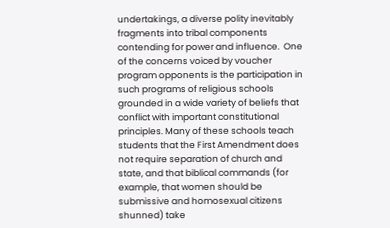undertakings, a diverse polity inevitably fragments into tribal components contending for power and influence.  One of the concerns voiced by voucher program opponents is the participation in such programs of religious schools grounded in a wide variety of beliefs that conflict with important constitutional principles. Many of these schools teach students that the First Amendment does not require separation of church and state, and that biblical commands (for example, that women should be submissive and homosexual citizens shunned) take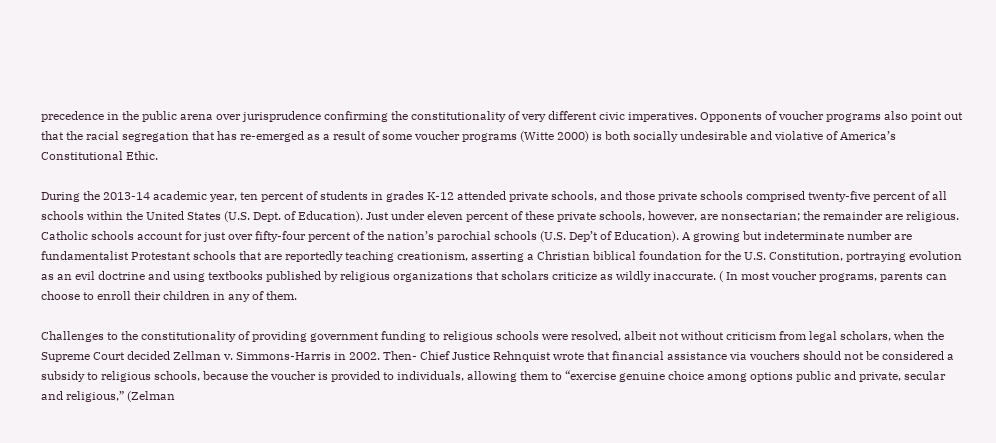precedence in the public arena over jurisprudence confirming the constitutionality of very different civic imperatives. Opponents of voucher programs also point out that the racial segregation that has re-emerged as a result of some voucher programs (Witte 2000) is both socially undesirable and violative of America’s Constitutional Ethic.

During the 2013-14 academic year, ten percent of students in grades K-12 attended private schools, and those private schools comprised twenty-five percent of all schools within the United States (U.S. Dept. of Education). Just under eleven percent of these private schools, however, are nonsectarian; the remainder are religious. Catholic schools account for just over fifty-four percent of the nation’s parochial schools (U.S. Dep’t of Education). A growing but indeterminate number are fundamentalist Protestant schools that are reportedly teaching creationism, asserting a Christian biblical foundation for the U.S. Constitution, portraying evolution as an evil doctrine and using textbooks published by religious organizations that scholars criticize as wildly inaccurate. ( In most voucher programs, parents can choose to enroll their children in any of them.

Challenges to the constitutionality of providing government funding to religious schools were resolved, albeit not without criticism from legal scholars, when the Supreme Court decided Zellman v. Simmons-Harris in 2002. Then- Chief Justice Rehnquist wrote that financial assistance via vouchers should not be considered a subsidy to religious schools, because the voucher is provided to individuals, allowing them to “exercise genuine choice among options public and private, secular and religious,” (Zelman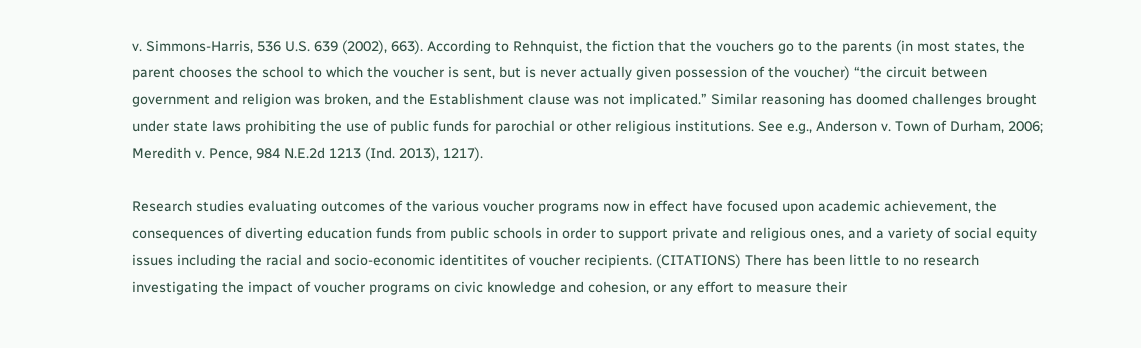v. Simmons-Harris, 536 U.S. 639 (2002), 663). According to Rehnquist, the fiction that the vouchers go to the parents (in most states, the parent chooses the school to which the voucher is sent, but is never actually given possession of the voucher) “the circuit between government and religion was broken, and the Establishment clause was not implicated.” Similar reasoning has doomed challenges brought under state laws prohibiting the use of public funds for parochial or other religious institutions. See e.g., Anderson v. Town of Durham, 2006; Meredith v. Pence, 984 N.E.2d 1213 (Ind. 2013), 1217).

Research studies evaluating outcomes of the various voucher programs now in effect have focused upon academic achievement, the consequences of diverting education funds from public schools in order to support private and religious ones, and a variety of social equity issues including the racial and socio-economic identitites of voucher recipients. (CITATIONS) There has been little to no research investigating the impact of voucher programs on civic knowledge and cohesion, or any effort to measure their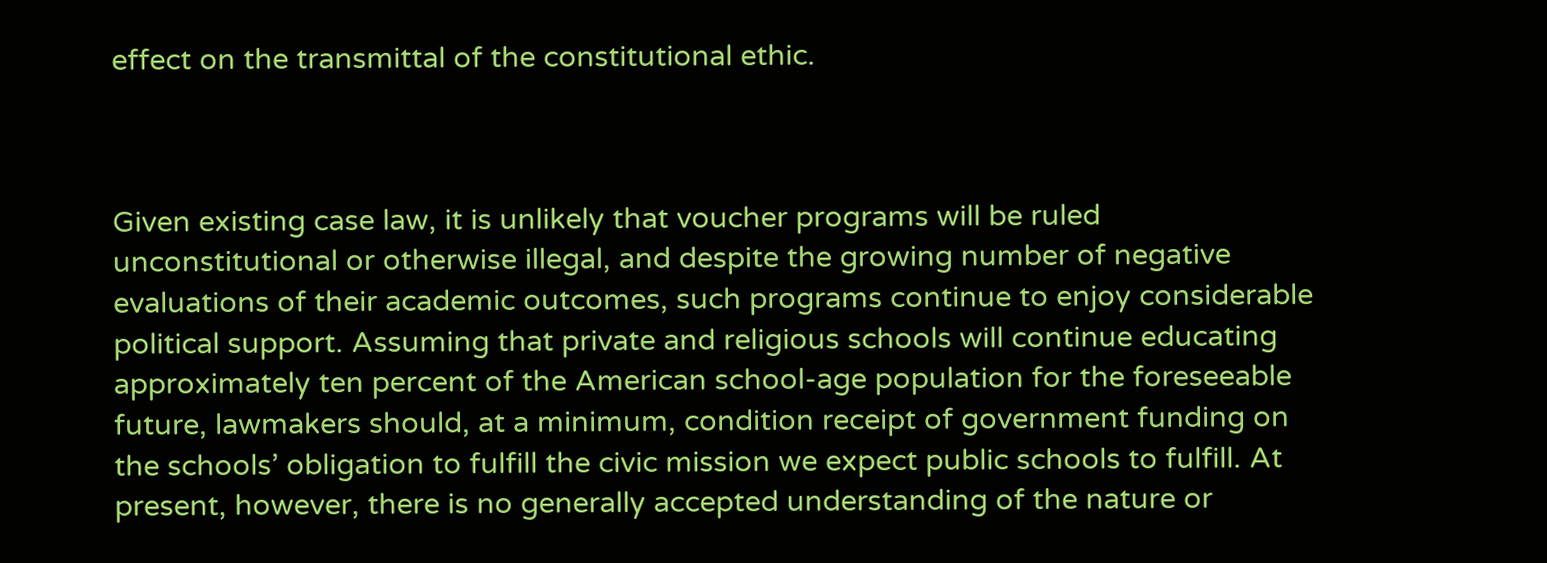effect on the transmittal of the constitutional ethic.



Given existing case law, it is unlikely that voucher programs will be ruled unconstitutional or otherwise illegal, and despite the growing number of negative evaluations of their academic outcomes, such programs continue to enjoy considerable political support. Assuming that private and religious schools will continue educating approximately ten percent of the American school-age population for the foreseeable future, lawmakers should, at a minimum, condition receipt of government funding on the schools’ obligation to fulfill the civic mission we expect public schools to fulfill. At present, however, there is no generally accepted understanding of the nature or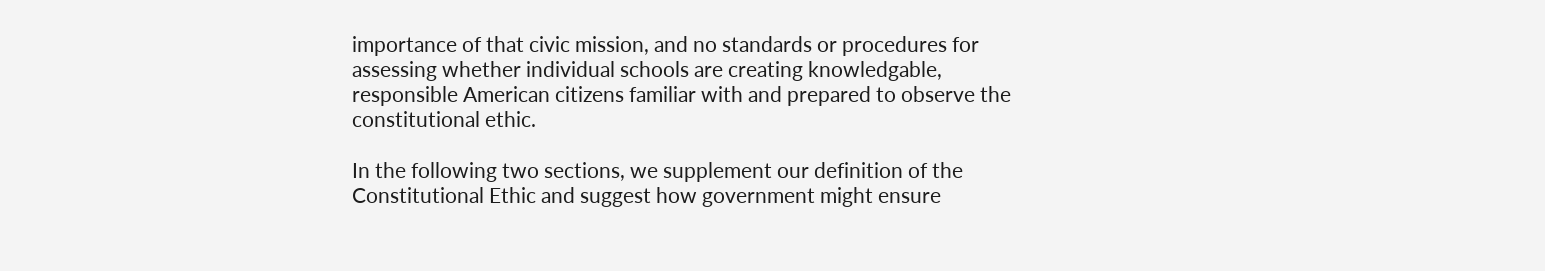importance of that civic mission, and no standards or procedures for assessing whether individual schools are creating knowledgable, responsible American citizens familiar with and prepared to observe the constitutional ethic.

In the following two sections, we supplement our definition of the Constitutional Ethic and suggest how government might ensure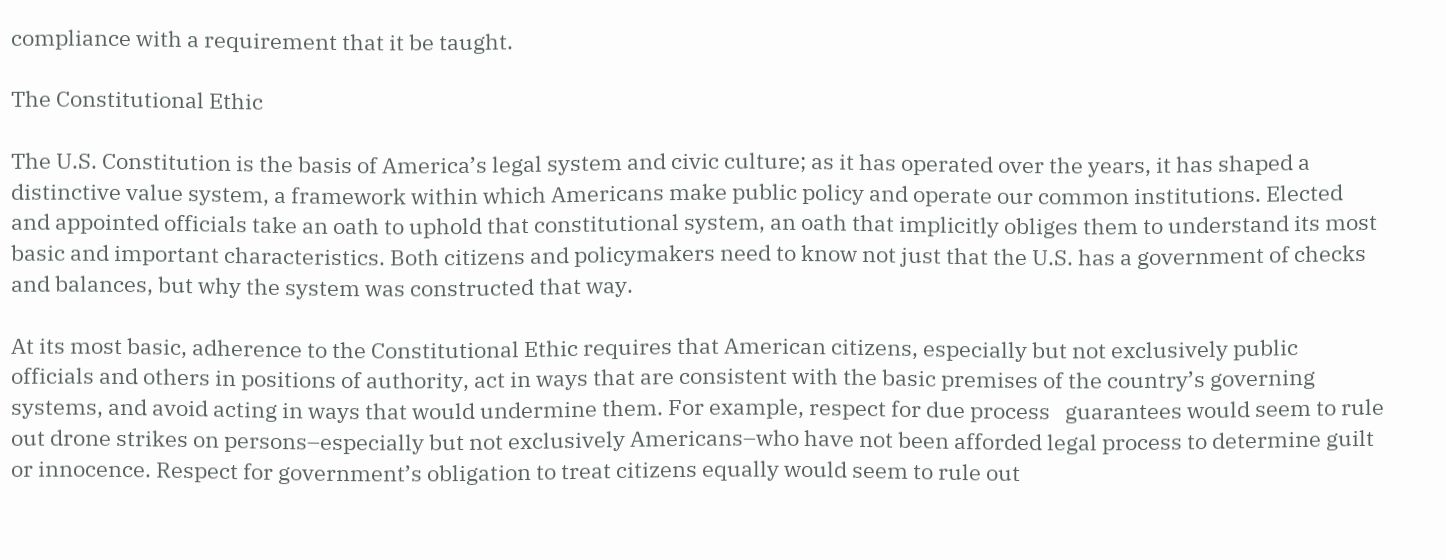compliance with a requirement that it be taught.

The Constitutional Ethic

The U.S. Constitution is the basis of America’s legal system and civic culture; as it has operated over the years, it has shaped a distinctive value system, a framework within which Americans make public policy and operate our common institutions. Elected and appointed officials take an oath to uphold that constitutional system, an oath that implicitly obliges them to understand its most basic and important characteristics. Both citizens and policymakers need to know not just that the U.S. has a government of checks and balances, but why the system was constructed that way.

At its most basic, adherence to the Constitutional Ethic requires that American citizens, especially but not exclusively public officials and others in positions of authority, act in ways that are consistent with the basic premises of the country’s governing systems, and avoid acting in ways that would undermine them. For example, respect for due process   guarantees would seem to rule out drone strikes on persons–especially but not exclusively Americans–who have not been afforded legal process to determine guilt or innocence. Respect for government’s obligation to treat citizens equally would seem to rule out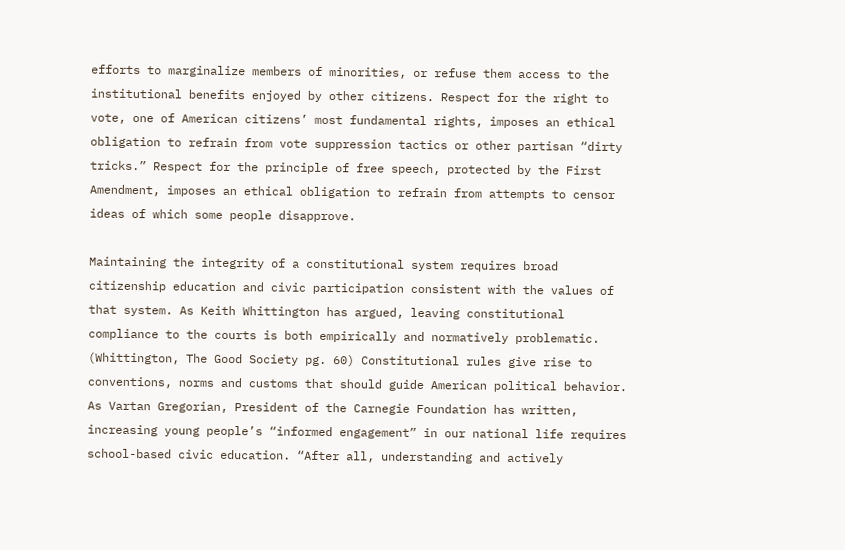efforts to marginalize members of minorities, or refuse them access to the institutional benefits enjoyed by other citizens. Respect for the right to vote, one of American citizens’ most fundamental rights, imposes an ethical obligation to refrain from vote suppression tactics or other partisan “dirty tricks.” Respect for the principle of free speech, protected by the First Amendment, imposes an ethical obligation to refrain from attempts to censor ideas of which some people disapprove.

Maintaining the integrity of a constitutional system requires broad citizenship education and civic participation consistent with the values of that system. As Keith Whittington has argued, leaving constitutional compliance to the courts is both empirically and normatively problematic. (Whittington, The Good Society pg. 60) Constitutional rules give rise to conventions, norms and customs that should guide American political behavior. As Vartan Gregorian, President of the Carnegie Foundation has written, increasing young people’s “informed engagement” in our national life requires school-based civic education. “After all, understanding and actively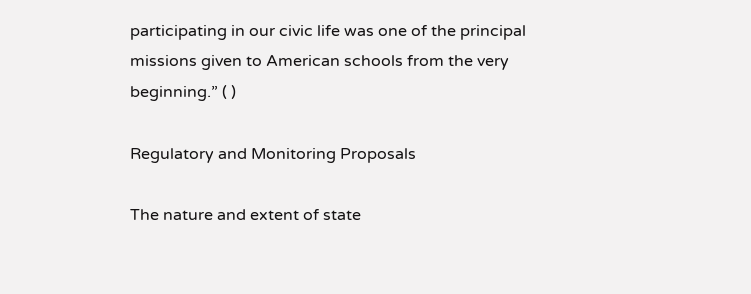participating in our civic life was one of the principal missions given to American schools from the very beginning.” ( )

Regulatory and Monitoring Proposals

The nature and extent of state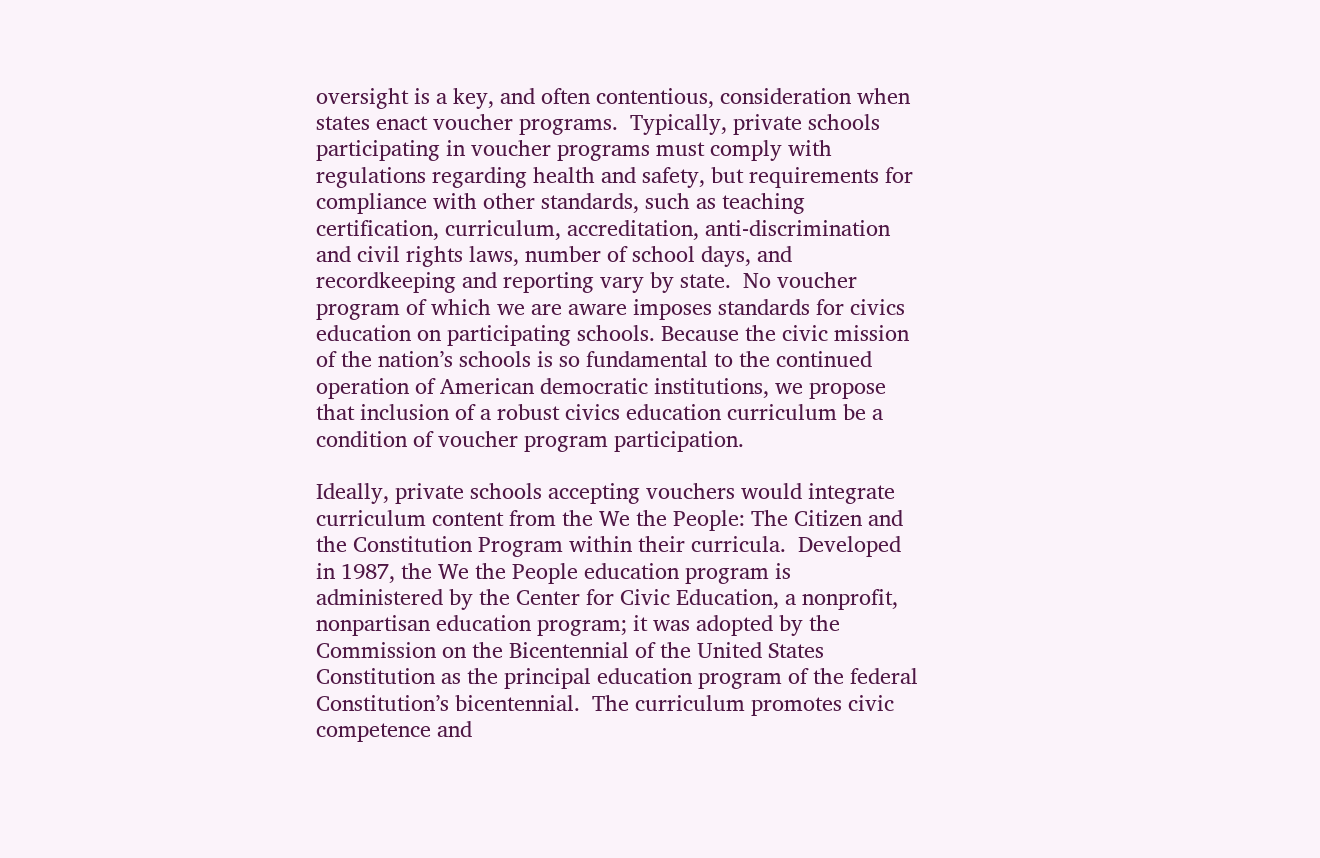oversight is a key, and often contentious, consideration when states enact voucher programs.  Typically, private schools participating in voucher programs must comply with regulations regarding health and safety, but requirements for compliance with other standards, such as teaching certification, curriculum, accreditation, anti-discrimination and civil rights laws, number of school days, and recordkeeping and reporting vary by state.  No voucher program of which we are aware imposes standards for civics education on participating schools. Because the civic mission of the nation’s schools is so fundamental to the continued operation of American democratic institutions, we propose that inclusion of a robust civics education curriculum be a condition of voucher program participation.

Ideally, private schools accepting vouchers would integrate curriculum content from the We the People: The Citizen and the Constitution Program within their curricula.  Developed in 1987, the We the People education program is administered by the Center for Civic Education, a nonprofit, nonpartisan education program; it was adopted by the Commission on the Bicentennial of the United States Constitution as the principal education program of the federal Constitution’s bicentennial.  The curriculum promotes civic competence and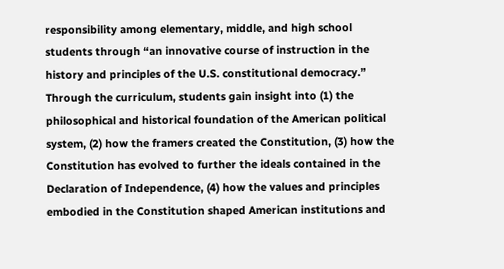responsibility among elementary, middle, and high school students through “an innovative course of instruction in the history and principles of the U.S. constitutional democracy.”  Through the curriculum, students gain insight into (1) the philosophical and historical foundation of the American political system, (2) how the framers created the Constitution, (3) how the Constitution has evolved to further the ideals contained in the Declaration of Independence, (4) how the values and principles embodied in the Constitution shaped American institutions and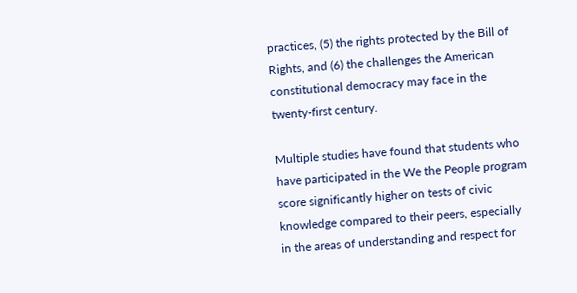practices, (5) the rights protected by the Bill of Rights, and (6) the challenges the American constitutional democracy may face in the twenty-first century.

Multiple studies have found that students who have participated in the We the People program score significantly higher on tests of civic knowledge compared to their peers, especially in the areas of understanding and respect for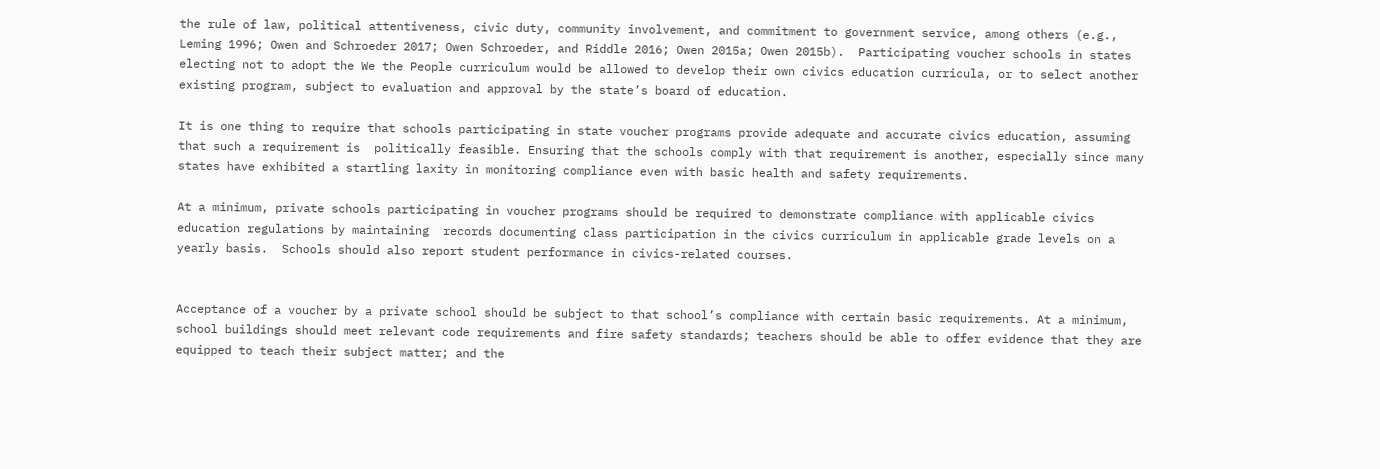the rule of law, political attentiveness, civic duty, community involvement, and commitment to government service, among others (e.g., Leming 1996; Owen and Schroeder 2017; Owen Schroeder, and Riddle 2016; Owen 2015a; Owen 2015b).  Participating voucher schools in states electing not to adopt the We the People curriculum would be allowed to develop their own civics education curricula, or to select another existing program, subject to evaluation and approval by the state’s board of education.

It is one thing to require that schools participating in state voucher programs provide adequate and accurate civics education, assuming that such a requirement is  politically feasible. Ensuring that the schools comply with that requirement is another, especially since many states have exhibited a startling laxity in monitoring compliance even with basic health and safety requirements.

At a minimum, private schools participating in voucher programs should be required to demonstrate compliance with applicable civics education regulations by maintaining  records documenting class participation in the civics curriculum in applicable grade levels on a yearly basis.  Schools should also report student performance in civics-related courses.


Acceptance of a voucher by a private school should be subject to that school’s compliance with certain basic requirements. At a minimum, school buildings should meet relevant code requirements and fire safety standards; teachers should be able to offer evidence that they are equipped to teach their subject matter; and the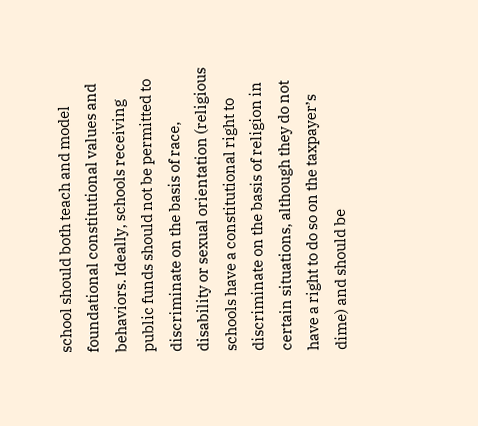school should both teach and model foundational constitutional values and behaviors. Ideally, schools receiving public funds should not be permitted to discriminate on the basis of race,  disability or sexual orientation (religious schools have a constitutional right to discriminate on the basis of religion in certain situations, although they do not have a right to do so on the taxpayer’s dime) and should be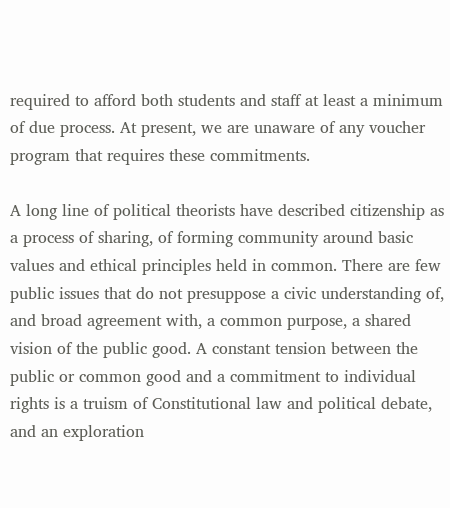required to afford both students and staff at least a minimum of due process. At present, we are unaware of any voucher program that requires these commitments.

A long line of political theorists have described citizenship as a process of sharing, of forming community around basic values and ethical principles held in common. There are few public issues that do not presuppose a civic understanding of, and broad agreement with, a common purpose, a shared vision of the public good. A constant tension between the public or common good and a commitment to individual rights is a truism of Constitutional law and political debate, and an exploration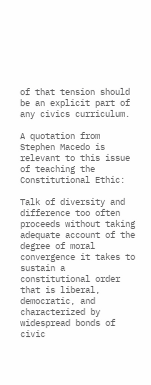of that tension should be an explicit part of any civics curriculum.

A quotation from Stephen Macedo is relevant to this issue of teaching the Constitutional Ethic:

Talk of diversity and difference too often proceeds without taking adequate account of the degree of moral convergence it takes to sustain a constitutional order that is liberal, democratic, and characterized by widespread bonds of civic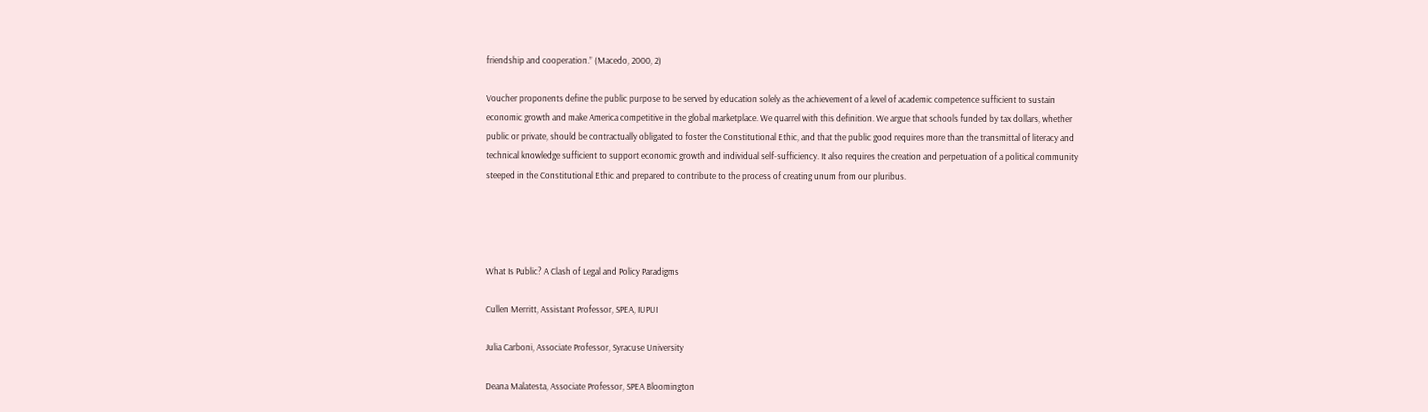friendship and cooperation.” (Macedo, 2000, 2)

Voucher proponents define the public purpose to be served by education solely as the achievement of a level of academic competence sufficient to sustain economic growth and make America competitive in the global marketplace. We quarrel with this definition. We argue that schools funded by tax dollars, whether public or private, should be contractually obligated to foster the Constitutional Ethic, and that the public good requires more than the transmittal of literacy and technical knowledge sufficient to support economic growth and individual self-sufficiency. It also requires the creation and perpetuation of a political community steeped in the Constitutional Ethic and prepared to contribute to the process of creating unum from our pluribus.




What Is Public? A Clash of Legal and Policy Paradigms

Cullen Merritt, Assistant Professor, SPEA, IUPUI

Julia Carboni, Associate Professor, Syracuse University

Deana Malatesta, Associate Professor, SPEA Bloomington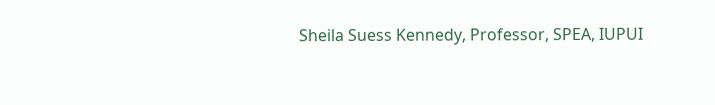Sheila Suess Kennedy, Professor, SPEA, IUPUI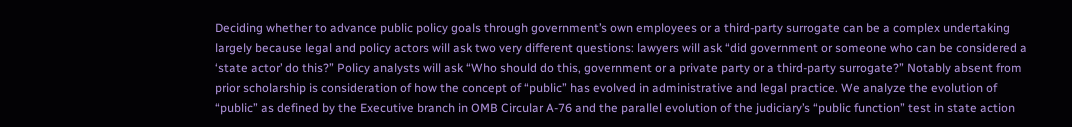Deciding whether to advance public policy goals through government’s own employees or a third-party surrogate can be a complex undertaking largely because legal and policy actors will ask two very different questions: lawyers will ask “did government or someone who can be considered a ‘state actor’ do this?” Policy analysts will ask “Who should do this, government or a private party or a third-party surrogate?” Notably absent from prior scholarship is consideration of how the concept of “public” has evolved in administrative and legal practice. We analyze the evolution of “public” as defined by the Executive branch in OMB Circular A-76 and the parallel evolution of the judiciary’s “public function” test in state action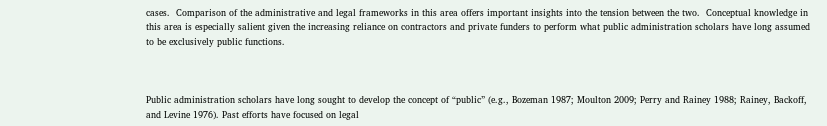cases.  Comparison of the administrative and legal frameworks in this area offers important insights into the tension between the two.  Conceptual knowledge in this area is especially salient given the increasing reliance on contractors and private funders to perform what public administration scholars have long assumed to be exclusively public functions.



Public administration scholars have long sought to develop the concept of “public” (e.g., Bozeman 1987; Moulton 2009; Perry and Rainey 1988; Rainey, Backoff, and Levine 1976). Past efforts have focused on legal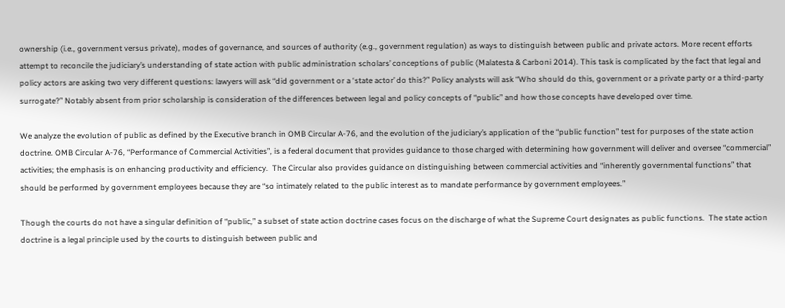ownership (i.e., government versus private), modes of governance, and sources of authority (e.g., government regulation) as ways to distinguish between public and private actors. More recent efforts attempt to reconcile the judiciary’s understanding of state action with public administration scholars’ conceptions of public (Malatesta & Carboni 2014). This task is complicated by the fact that legal and policy actors are asking two very different questions: lawyers will ask “did government or a ‘state actor’ do this?” Policy analysts will ask “Who should do this, government or a private party or a third-party surrogate?” Notably absent from prior scholarship is consideration of the differences between legal and policy concepts of “public” and how those concepts have developed over time.

We analyze the evolution of public as defined by the Executive branch in OMB Circular A-76, and the evolution of the judiciary’s application of the “public function” test for purposes of the state action doctrine. OMB Circular A-76, “Performance of Commercial Activities”, is a federal document that provides guidance to those charged with determining how government will deliver and oversee “commercial” activities; the emphasis is on enhancing productivity and efficiency.  The Circular also provides guidance on distinguishing between commercial activities and “inherently governmental functions” that should be performed by government employees because they are “so intimately related to the public interest as to mandate performance by government employees.”

Though the courts do not have a singular definition of “public,” a subset of state action doctrine cases focus on the discharge of what the Supreme Court designates as public functions.  The state action doctrine is a legal principle used by the courts to distinguish between public and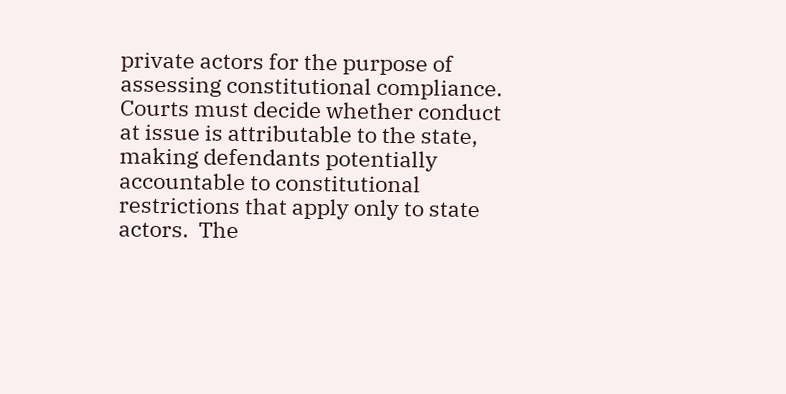private actors for the purpose of assessing constitutional compliance.  Courts must decide whether conduct at issue is attributable to the state, making defendants potentially accountable to constitutional restrictions that apply only to state actors.  The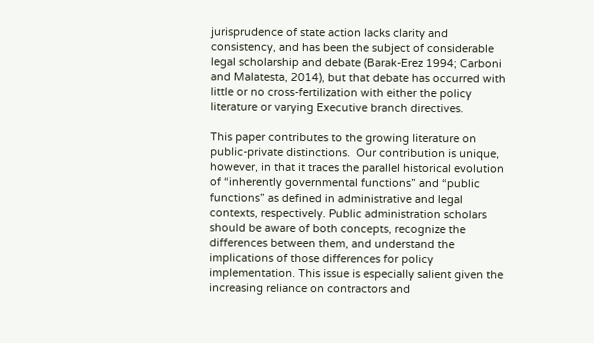jurisprudence of state action lacks clarity and consistency, and has been the subject of considerable legal scholarship and debate (Barak-Erez 1994; Carboni and Malatesta, 2014), but that debate has occurred with little or no cross-fertilization with either the policy literature or varying Executive branch directives.

This paper contributes to the growing literature on public-private distinctions.  Our contribution is unique, however, in that it traces the parallel historical evolution of “inherently governmental functions” and “public functions” as defined in administrative and legal contexts, respectively. Public administration scholars should be aware of both concepts, recognize the differences between them, and understand the implications of those differences for policy implementation. This issue is especially salient given the increasing reliance on contractors and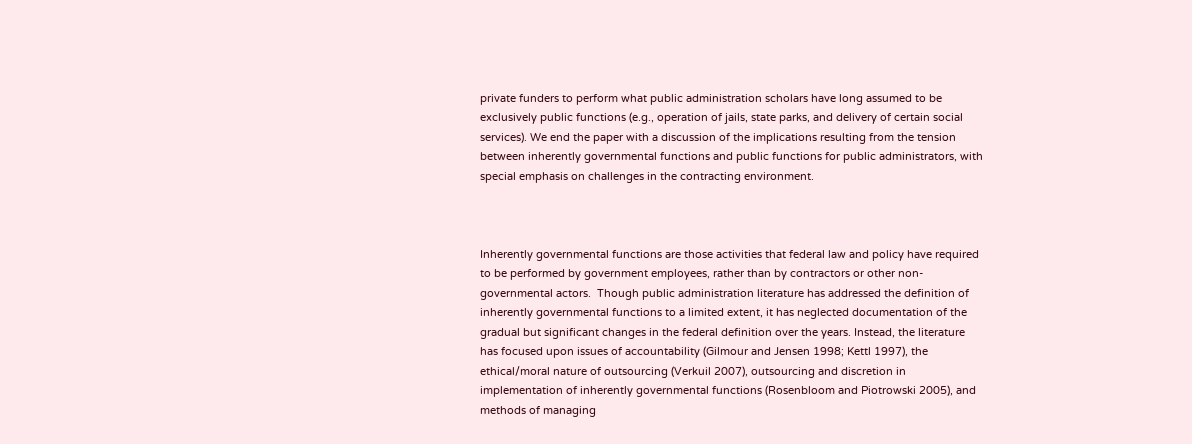private funders to perform what public administration scholars have long assumed to be exclusively public functions (e.g., operation of jails, state parks, and delivery of certain social services). We end the paper with a discussion of the implications resulting from the tension between inherently governmental functions and public functions for public administrators, with special emphasis on challenges in the contracting environment.



Inherently governmental functions are those activities that federal law and policy have required to be performed by government employees, rather than by contractors or other non-governmental actors.  Though public administration literature has addressed the definition of inherently governmental functions to a limited extent, it has neglected documentation of the gradual but significant changes in the federal definition over the years. Instead, the literature has focused upon issues of accountability (Gilmour and Jensen 1998; Kettl 1997), the ethical/moral nature of outsourcing (Verkuil 2007), outsourcing and discretion in implementation of inherently governmental functions (Rosenbloom and Piotrowski 2005), and methods of managing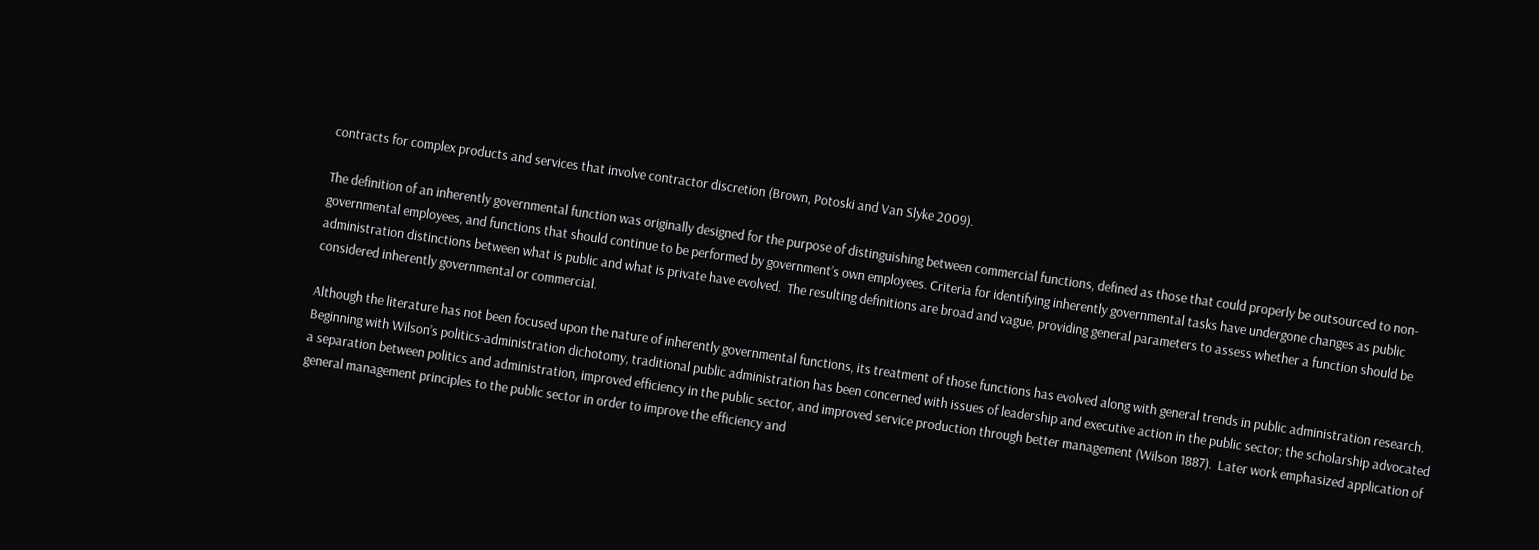contracts for complex products and services that involve contractor discretion (Brown, Potoski and Van Slyke 2009).

The definition of an inherently governmental function was originally designed for the purpose of distinguishing between commercial functions, defined as those that could properly be outsourced to non-governmental employees, and functions that should continue to be performed by government’s own employees. Criteria for identifying inherently governmental tasks have undergone changes as public administration distinctions between what is public and what is private have evolved.  The resulting definitions are broad and vague, providing general parameters to assess whether a function should be considered inherently governmental or commercial.

Although the literature has not been focused upon the nature of inherently governmental functions, its treatment of those functions has evolved along with general trends in public administration research. Beginning with Wilson’s politics-administration dichotomy, traditional public administration has been concerned with issues of leadership and executive action in the public sector; the scholarship advocated a separation between politics and administration, improved efficiency in the public sector, and improved service production through better management (Wilson 1887).  Later work emphasized application of general management principles to the public sector in order to improve the efficiency and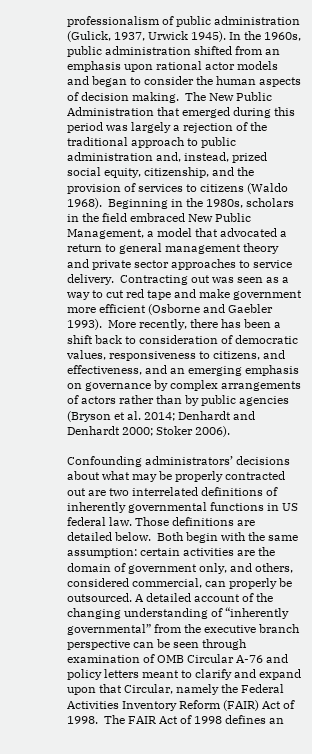professionalism of public administration (Gulick, 1937, Urwick 1945). In the 1960s, public administration shifted from an emphasis upon rational actor models and began to consider the human aspects of decision making.  The New Public Administration that emerged during this period was largely a rejection of the traditional approach to public administration and, instead, prized social equity, citizenship, and the provision of services to citizens (Waldo 1968).  Beginning in the 1980s, scholars in the field embraced New Public Management, a model that advocated a return to general management theory and private sector approaches to service delivery.  Contracting out was seen as a way to cut red tape and make government more efficient (Osborne and Gaebler 1993).  More recently, there has been a shift back to consideration of democratic values, responsiveness to citizens, and effectiveness, and an emerging emphasis on governance by complex arrangements of actors rather than by public agencies (Bryson et al. 2014; Denhardt and Denhardt 2000; Stoker 2006).

Confounding administrators’ decisions about what may be properly contracted out are two interrelated definitions of inherently governmental functions in US federal law. Those definitions are detailed below.  Both begin with the same assumption: certain activities are the domain of government only, and others, considered commercial, can properly be outsourced. A detailed account of the changing understanding of “inherently governmental” from the executive branch perspective can be seen through examination of OMB Circular A-76 and policy letters meant to clarify and expand upon that Circular, namely the Federal Activities Inventory Reform (FAIR) Act of 1998.  The FAIR Act of 1998 defines an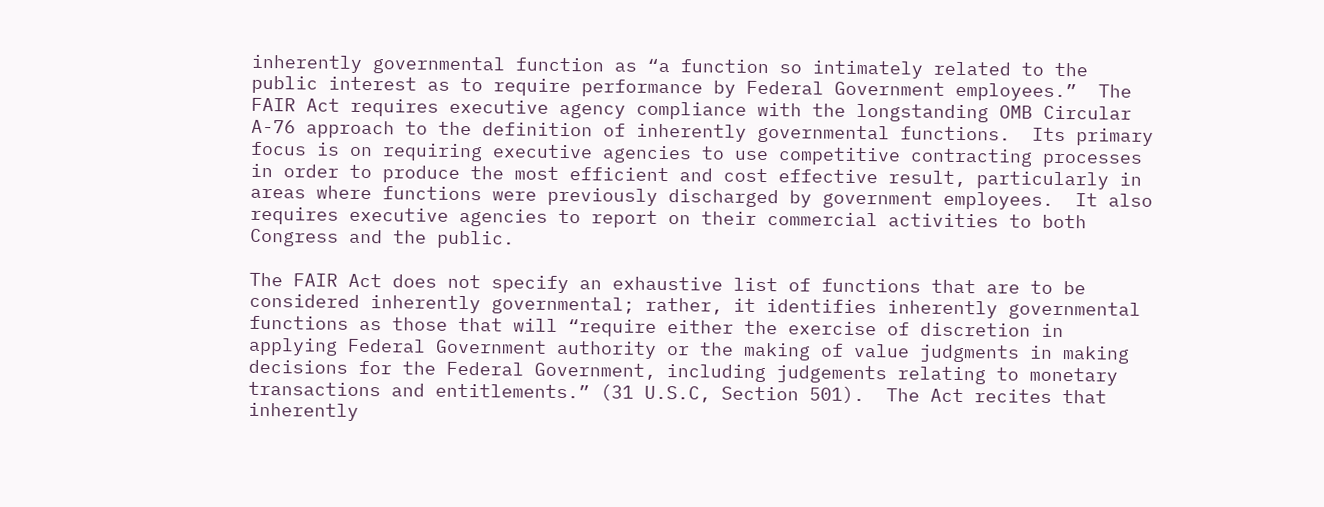inherently governmental function as “a function so intimately related to the public interest as to require performance by Federal Government employees.”  The FAIR Act requires executive agency compliance with the longstanding OMB Circular A-76 approach to the definition of inherently governmental functions.  Its primary focus is on requiring executive agencies to use competitive contracting processes in order to produce the most efficient and cost effective result, particularly in areas where functions were previously discharged by government employees.  It also requires executive agencies to report on their commercial activities to both Congress and the public.

The FAIR Act does not specify an exhaustive list of functions that are to be considered inherently governmental; rather, it identifies inherently governmental functions as those that will “require either the exercise of discretion in applying Federal Government authority or the making of value judgments in making decisions for the Federal Government, including judgements relating to monetary transactions and entitlements.” (31 U.S.C, Section 501).  The Act recites that inherently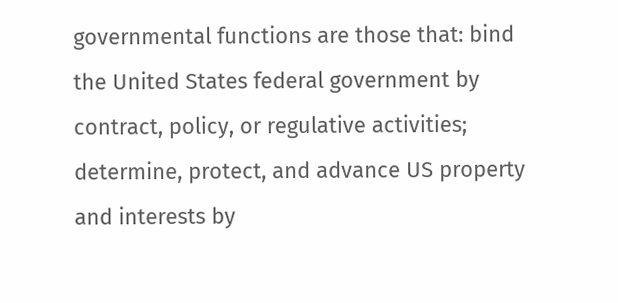governmental functions are those that: bind the United States federal government by contract, policy, or regulative activities; determine, protect, and advance US property and interests by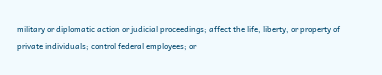military or diplomatic action or judicial proceedings; affect the life, liberty, or property of private individuals; control federal employees; or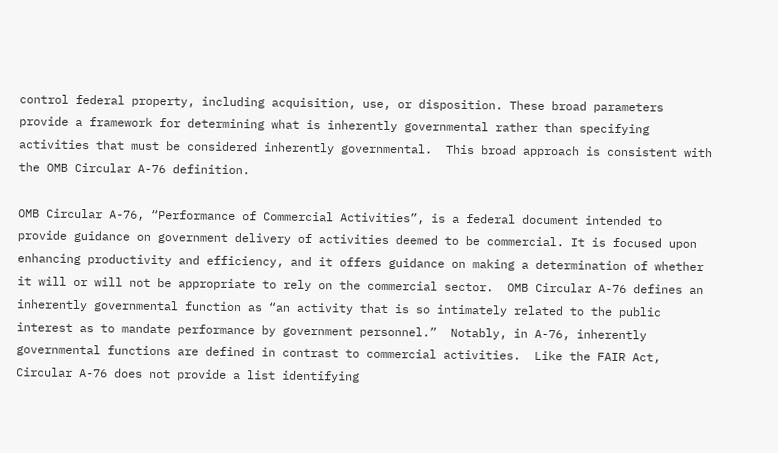control federal property, including acquisition, use, or disposition. These broad parameters provide a framework for determining what is inherently governmental rather than specifying activities that must be considered inherently governmental.  This broad approach is consistent with the OMB Circular A-76 definition.

OMB Circular A-76, “Performance of Commercial Activities”, is a federal document intended to provide guidance on government delivery of activities deemed to be commercial. It is focused upon enhancing productivity and efficiency, and it offers guidance on making a determination of whether it will or will not be appropriate to rely on the commercial sector.  OMB Circular A-76 defines an inherently governmental function as “an activity that is so intimately related to the public interest as to mandate performance by government personnel.”  Notably, in A-76, inherently governmental functions are defined in contrast to commercial activities.  Like the FAIR Act, Circular A-76 does not provide a list identifying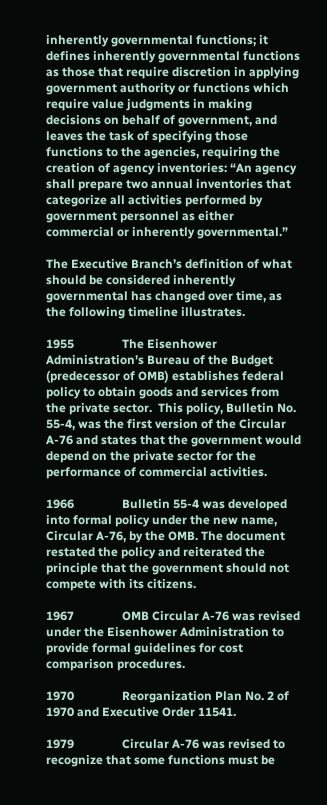inherently governmental functions; it defines inherently governmental functions as those that require discretion in applying government authority or functions which require value judgments in making decisions on behalf of government, and leaves the task of specifying those functions to the agencies, requiring the creation of agency inventories: “An agency shall prepare two annual inventories that categorize all activities performed by government personnel as either commercial or inherently governmental.”

The Executive Branch’s definition of what should be considered inherently governmental has changed over time, as the following timeline illustrates.

1955                The Eisenhower Administration’s Bureau of the Budget (predecessor of OMB) establishes federal policy to obtain goods and services from the private sector.  This policy, Bulletin No. 55-4, was the first version of the Circular A-76 and states that the government would depend on the private sector for the performance of commercial activities.

1966                Bulletin 55-4 was developed into formal policy under the new name, Circular A-76, by the OMB. The document restated the policy and reiterated the principle that the government should not compete with its citizens.

1967                OMB Circular A-76 was revised under the Eisenhower Administration to provide formal guidelines for cost comparison procedures.

1970                Reorganization Plan No. 2 of 1970 and Executive Order 11541.

1979                Circular A-76 was revised to recognize that some functions must be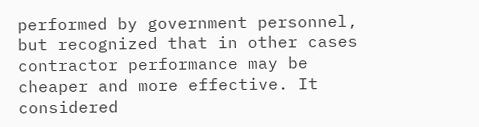performed by government personnel, but recognized that in other cases contractor performance may be cheaper and more effective. It considered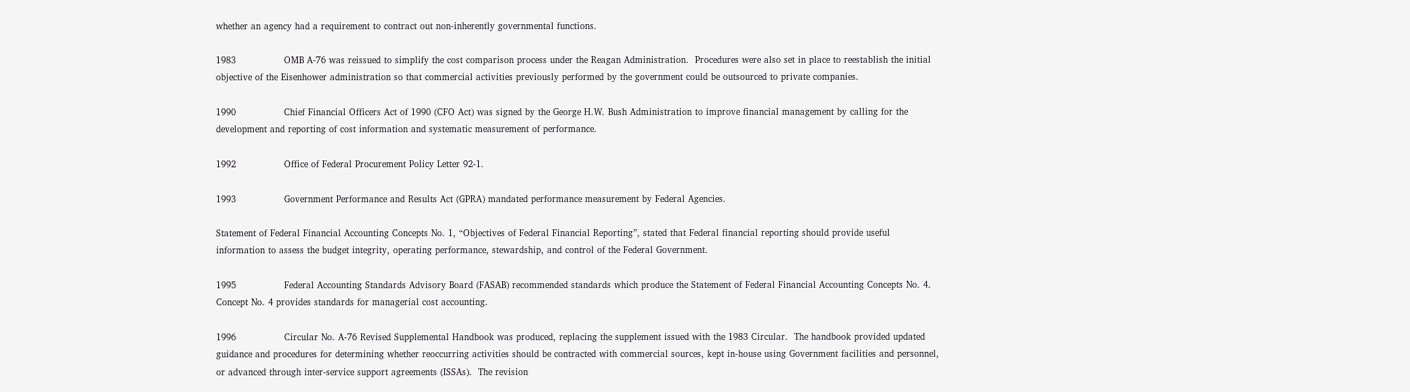whether an agency had a requirement to contract out non-inherently governmental functions.

1983                OMB A-76 was reissued to simplify the cost comparison process under the Reagan Administration.  Procedures were also set in place to reestablish the initial objective of the Eisenhower administration so that commercial activities previously performed by the government could be outsourced to private companies.

1990                Chief Financial Officers Act of 1990 (CFO Act) was signed by the George H.W. Bush Administration to improve financial management by calling for the development and reporting of cost information and systematic measurement of performance.

1992                Office of Federal Procurement Policy Letter 92-1.

1993                Government Performance and Results Act (GPRA) mandated performance measurement by Federal Agencies.

Statement of Federal Financial Accounting Concepts No. 1, “Objectives of Federal Financial Reporting”, stated that Federal financial reporting should provide useful information to assess the budget integrity, operating performance, stewardship, and control of the Federal Government.

1995                Federal Accounting Standards Advisory Board (FASAB) recommended standards which produce the Statement of Federal Financial Accounting Concepts No. 4.  Concept No. 4 provides standards for managerial cost accounting.

1996                Circular No. A-76 Revised Supplemental Handbook was produced, replacing the supplement issued with the 1983 Circular.  The handbook provided updated guidance and procedures for determining whether reoccurring activities should be contracted with commercial sources, kept in-house using Government facilities and personnel, or advanced through inter-service support agreements (ISSAs).  The revision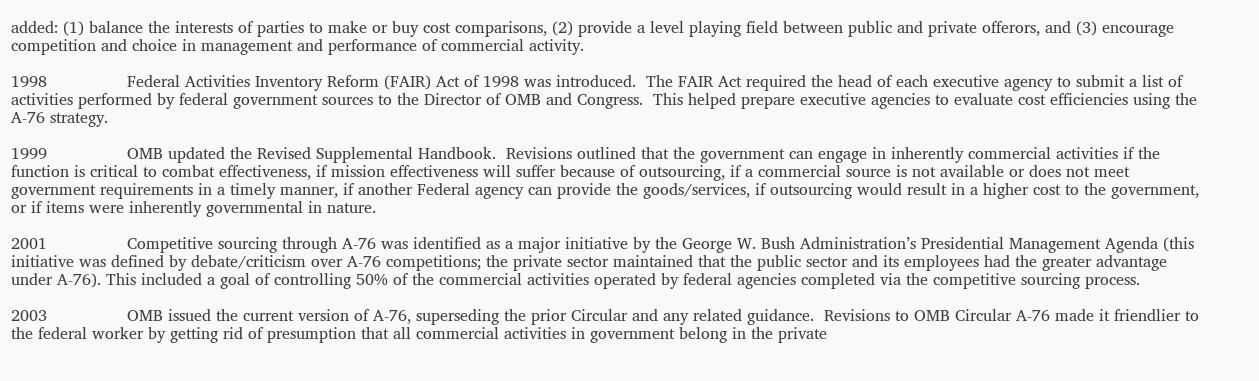added: (1) balance the interests of parties to make or buy cost comparisons, (2) provide a level playing field between public and private offerors, and (3) encourage competition and choice in management and performance of commercial activity.

1998                Federal Activities Inventory Reform (FAIR) Act of 1998 was introduced.  The FAIR Act required the head of each executive agency to submit a list of activities performed by federal government sources to the Director of OMB and Congress.  This helped prepare executive agencies to evaluate cost efficiencies using the A-76 strategy.

1999                OMB updated the Revised Supplemental Handbook.  Revisions outlined that the government can engage in inherently commercial activities if the function is critical to combat effectiveness, if mission effectiveness will suffer because of outsourcing, if a commercial source is not available or does not meet government requirements in a timely manner, if another Federal agency can provide the goods/services, if outsourcing would result in a higher cost to the government, or if items were inherently governmental in nature.

2001                Competitive sourcing through A-76 was identified as a major initiative by the George W. Bush Administration’s Presidential Management Agenda (this initiative was defined by debate/criticism over A-76 competitions; the private sector maintained that the public sector and its employees had the greater advantage under A-76). This included a goal of controlling 50% of the commercial activities operated by federal agencies completed via the competitive sourcing process.

2003                OMB issued the current version of A-76, superseding the prior Circular and any related guidance.  Revisions to OMB Circular A-76 made it friendlier to the federal worker by getting rid of presumption that all commercial activities in government belong in the private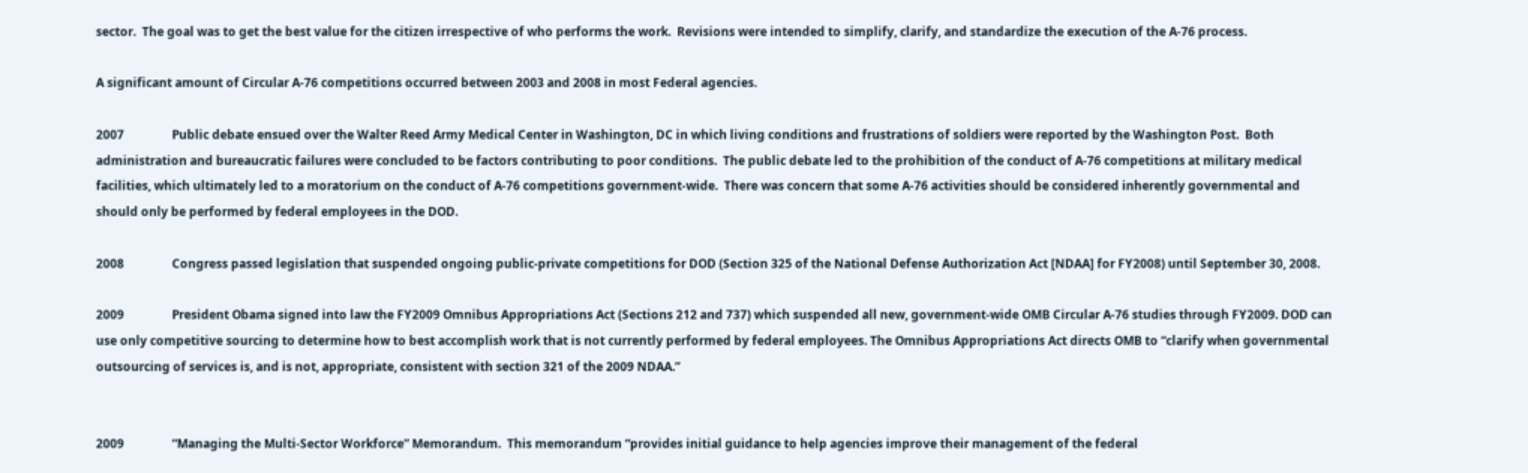sector.  The goal was to get the best value for the citizen irrespective of who performs the work.  Revisions were intended to simplify, clarify, and standardize the execution of the A-76 process.

A significant amount of Circular A-76 competitions occurred between 2003 and 2008 in most Federal agencies.

2007                Public debate ensued over the Walter Reed Army Medical Center in Washington, DC in which living conditions and frustrations of soldiers were reported by the Washington Post.  Both administration and bureaucratic failures were concluded to be factors contributing to poor conditions.  The public debate led to the prohibition of the conduct of A-76 competitions at military medical facilities, which ultimately led to a moratorium on the conduct of A-76 competitions government-wide.  There was concern that some A-76 activities should be considered inherently governmental and should only be performed by federal employees in the DOD.

2008                Congress passed legislation that suspended ongoing public-private competitions for DOD (Section 325 of the National Defense Authorization Act [NDAA] for FY2008) until September 30, 2008.

2009                President Obama signed into law the FY2009 Omnibus Appropriations Act (Sections 212 and 737) which suspended all new, government-wide OMB Circular A-76 studies through FY2009. DOD can use only competitive sourcing to determine how to best accomplish work that is not currently performed by federal employees. The Omnibus Appropriations Act directs OMB to “clarify when governmental outsourcing of services is, and is not, appropriate, consistent with section 321 of the 2009 NDAA.”


2009                “Managing the Multi-Sector Workforce” Memorandum.  This memorandum “provides initial guidance to help agencies improve their management of the federal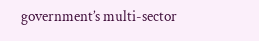government’s multi-sector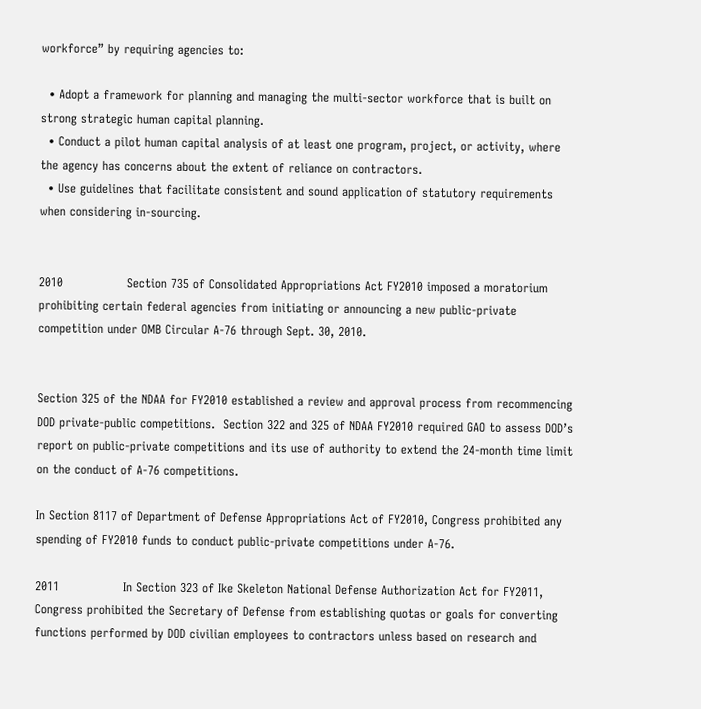workforce” by requiring agencies to:

  • Adopt a framework for planning and managing the multi-sector workforce that is built on strong strategic human capital planning.
  • Conduct a pilot human capital analysis of at least one program, project, or activity, where the agency has concerns about the extent of reliance on contractors.
  • Use guidelines that facilitate consistent and sound application of statutory requirements when considering in-sourcing.


2010                Section 735 of Consolidated Appropriations Act FY2010 imposed a moratorium prohibiting certain federal agencies from initiating or announcing a new public-private competition under OMB Circular A-76 through Sept. 30, 2010.


Section 325 of the NDAA for FY2010 established a review and approval process from recommencing DOD private-public competitions.  Section 322 and 325 of NDAA FY2010 required GAO to assess DOD’s report on public-private competitions and its use of authority to extend the 24-month time limit on the conduct of A-76 competitions.

In Section 8117 of Department of Defense Appropriations Act of FY2010, Congress prohibited any spending of FY2010 funds to conduct public-private competitions under A-76.

2011                In Section 323 of Ike Skeleton National Defense Authorization Act for FY2011, Congress prohibited the Secretary of Defense from establishing quotas or goals for converting functions performed by DOD civilian employees to contractors unless based on research and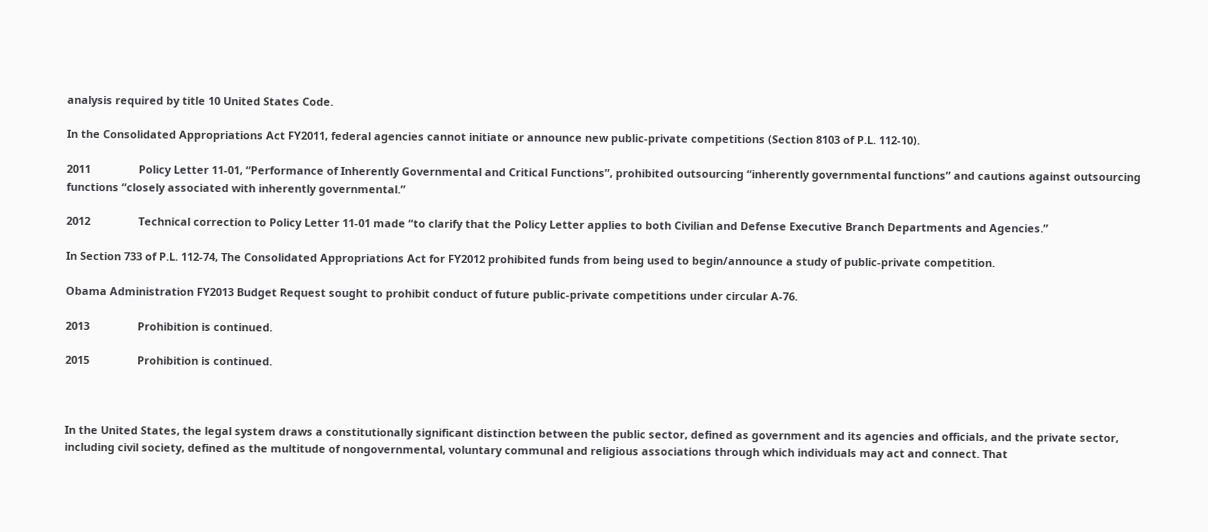analysis required by title 10 United States Code.

In the Consolidated Appropriations Act FY2011, federal agencies cannot initiate or announce new public-private competitions (Section 8103 of P.L. 112-10).

2011                Policy Letter 11-01, “Performance of Inherently Governmental and Critical Functions”, prohibited outsourcing “inherently governmental functions” and cautions against outsourcing functions “closely associated with inherently governmental.”

2012                Technical correction to Policy Letter 11-01 made “to clarify that the Policy Letter applies to both Civilian and Defense Executive Branch Departments and Agencies.”

In Section 733 of P.L. 112-74, The Consolidated Appropriations Act for FY2012 prohibited funds from being used to begin/announce a study of public-private competition.

Obama Administration FY2013 Budget Request sought to prohibit conduct of future public-private competitions under circular A-76.

2013                Prohibition is continued.

2015                Prohibition is continued.



In the United States, the legal system draws a constitutionally significant distinction between the public sector, defined as government and its agencies and officials, and the private sector, including civil society, defined as the multitude of nongovernmental, voluntary communal and religious associations through which individuals may act and connect. That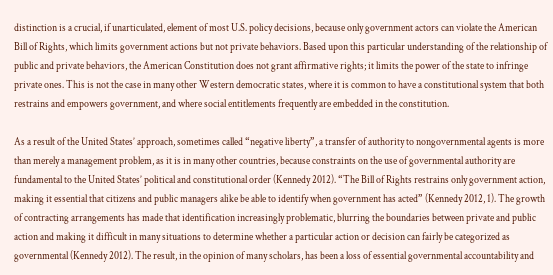distinction is a crucial, if unarticulated, element of most U.S. policy decisions, because only government actors can violate the American Bill of Rights, which limits government actions but not private behaviors. Based upon this particular understanding of the relationship of public and private behaviors, the American Constitution does not grant affirmative rights; it limits the power of the state to infringe private ones. This is not the case in many other Western democratic states, where it is common to have a constitutional system that both restrains and empowers government, and where social entitlements frequently are embedded in the constitution.

As a result of the United States’ approach, sometimes called “negative liberty”, a transfer of authority to nongovernmental agents is more than merely a management problem, as it is in many other countries, because constraints on the use of governmental authority are fundamental to the United States’ political and constitutional order (Kennedy 2012). “The Bill of Rights restrains only government action, making it essential that citizens and public managers alike be able to identify when government has acted” (Kennedy 2012, 1). The growth of contracting arrangements has made that identification increasingly problematic, blurring the boundaries between private and public action and making it difficult in many situations to determine whether a particular action or decision can fairly be categorized as governmental (Kennedy 2012). The result, in the opinion of many scholars, has been a loss of essential governmental accountability and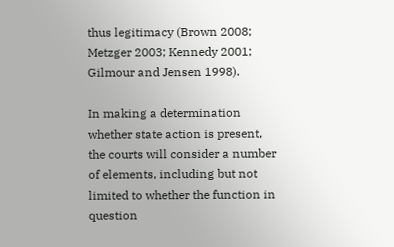thus legitimacy (Brown 2008; Metzger 2003; Kennedy 2001; Gilmour and Jensen 1998).

In making a determination whether state action is present, the courts will consider a number of elements, including but not limited to whether the function in question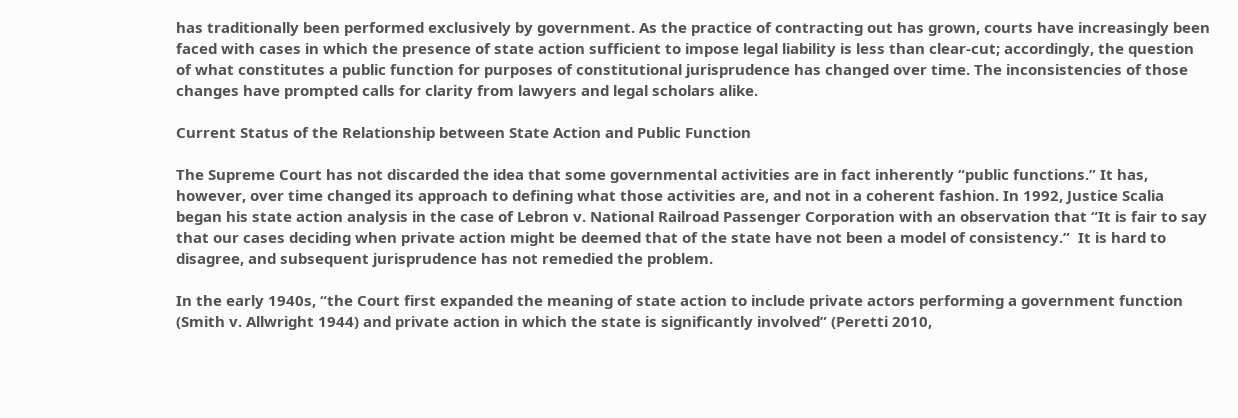has traditionally been performed exclusively by government. As the practice of contracting out has grown, courts have increasingly been faced with cases in which the presence of state action sufficient to impose legal liability is less than clear-cut; accordingly, the question of what constitutes a public function for purposes of constitutional jurisprudence has changed over time. The inconsistencies of those changes have prompted calls for clarity from lawyers and legal scholars alike.

Current Status of the Relationship between State Action and Public Function

The Supreme Court has not discarded the idea that some governmental activities are in fact inherently “public functions.” It has, however, over time changed its approach to defining what those activities are, and not in a coherent fashion. In 1992, Justice Scalia began his state action analysis in the case of Lebron v. National Railroad Passenger Corporation with an observation that “It is fair to say that our cases deciding when private action might be deemed that of the state have not been a model of consistency.”  It is hard to disagree, and subsequent jurisprudence has not remedied the problem.

In the early 1940s, “the Court first expanded the meaning of state action to include private actors performing a government function (Smith v. Allwright 1944) and private action in which the state is significantly involved” (Peretti 2010,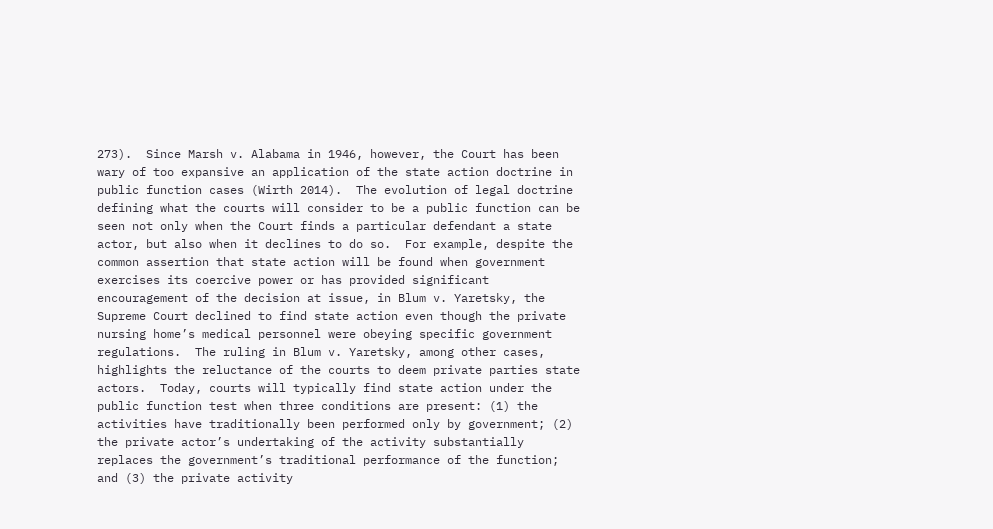273).  Since Marsh v. Alabama in 1946, however, the Court has been wary of too expansive an application of the state action doctrine in public function cases (Wirth 2014).  The evolution of legal doctrine defining what the courts will consider to be a public function can be seen not only when the Court finds a particular defendant a state actor, but also when it declines to do so.  For example, despite the common assertion that state action will be found when government exercises its coercive power or has provided significant encouragement of the decision at issue, in Blum v. Yaretsky, the Supreme Court declined to find state action even though the private nursing home’s medical personnel were obeying specific government regulations.  The ruling in Blum v. Yaretsky, among other cases, highlights the reluctance of the courts to deem private parties state actors.  Today, courts will typically find state action under the public function test when three conditions are present: (1) the activities have traditionally been performed only by government; (2) the private actor’s undertaking of the activity substantially replaces the government’s traditional performance of the function; and (3) the private activity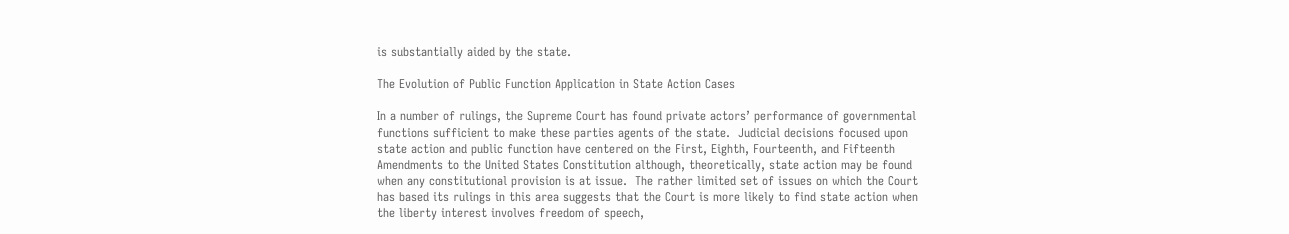is substantially aided by the state.

The Evolution of Public Function Application in State Action Cases

In a number of rulings, the Supreme Court has found private actors’ performance of governmental functions sufficient to make these parties agents of the state.  Judicial decisions focused upon state action and public function have centered on the First, Eighth, Fourteenth, and Fifteenth Amendments to the United States Constitution although, theoretically, state action may be found when any constitutional provision is at issue.  The rather limited set of issues on which the Court has based its rulings in this area suggests that the Court is more likely to find state action when the liberty interest involves freedom of speech,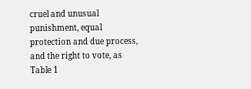cruel and unusual punishment, equal protection and due process, and the right to vote, as Table 1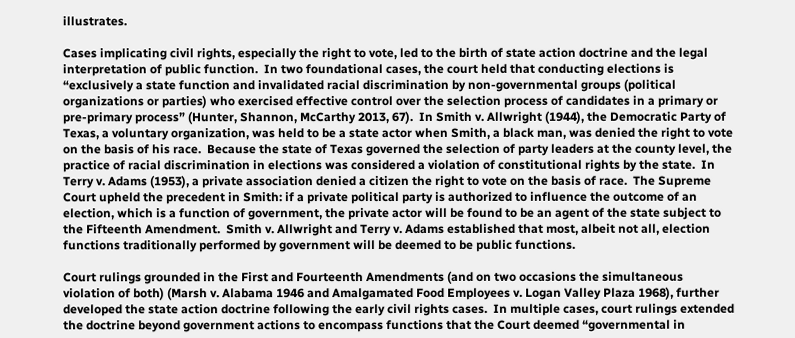illustrates.

Cases implicating civil rights, especially the right to vote, led to the birth of state action doctrine and the legal interpretation of public function.  In two foundational cases, the court held that conducting elections is “exclusively a state function and invalidated racial discrimination by non-governmental groups (political organizations or parties) who exercised effective control over the selection process of candidates in a primary or pre-primary process” (Hunter, Shannon, McCarthy 2013, 67).  In Smith v. Allwright (1944), the Democratic Party of Texas, a voluntary organization, was held to be a state actor when Smith, a black man, was denied the right to vote on the basis of his race.  Because the state of Texas governed the selection of party leaders at the county level, the practice of racial discrimination in elections was considered a violation of constitutional rights by the state.  In Terry v. Adams (1953), a private association denied a citizen the right to vote on the basis of race.  The Supreme Court upheld the precedent in Smith: if a private political party is authorized to influence the outcome of an election, which is a function of government, the private actor will be found to be an agent of the state subject to the Fifteenth Amendment.  Smith v. Allwright and Terry v. Adams established that most, albeit not all, election functions traditionally performed by government will be deemed to be public functions.

Court rulings grounded in the First and Fourteenth Amendments (and on two occasions the simultaneous violation of both) (Marsh v. Alabama 1946 and Amalgamated Food Employees v. Logan Valley Plaza 1968), further developed the state action doctrine following the early civil rights cases.  In multiple cases, court rulings extended the doctrine beyond government actions to encompass functions that the Court deemed “governmental in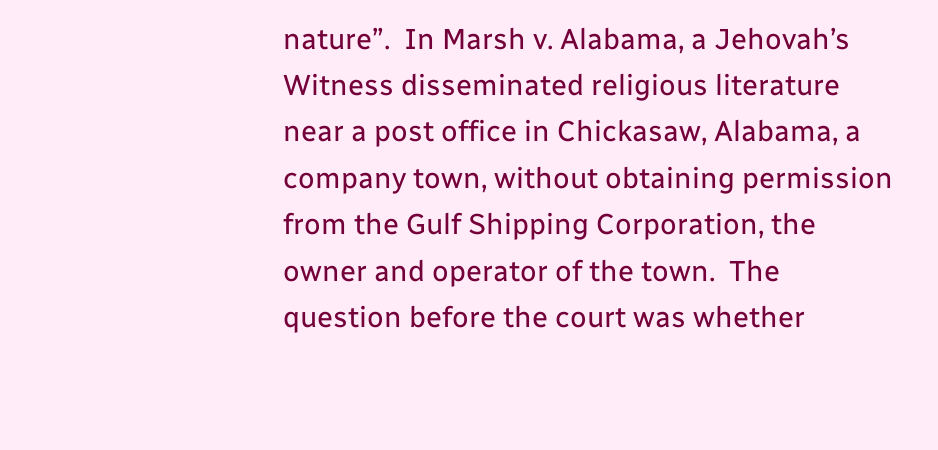nature”.  In Marsh v. Alabama, a Jehovah’s Witness disseminated religious literature near a post office in Chickasaw, Alabama, a company town, without obtaining permission from the Gulf Shipping Corporation, the owner and operator of the town.  The question before the court was whether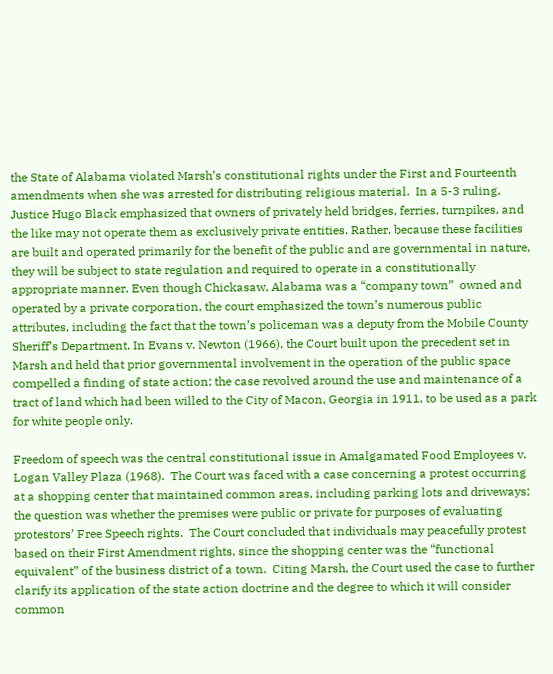the State of Alabama violated Marsh’s constitutional rights under the First and Fourteenth amendments when she was arrested for distributing religious material.  In a 5-3 ruling, Justice Hugo Black emphasized that owners of privately held bridges, ferries, turnpikes, and the like may not operate them as exclusively private entities. Rather, because these facilities are built and operated primarily for the benefit of the public and are governmental in nature, they will be subject to state regulation and required to operate in a constitutionally appropriate manner. Even though Chickasaw, Alabama was a “company town”  owned and operated by a private corporation, the court emphasized the town’s numerous public attributes, including the fact that the town’s policeman was a deputy from the Mobile County Sheriff’s Department. In Evans v. Newton (1966), the Court built upon the precedent set in Marsh and held that prior governmental involvement in the operation of the public space compelled a finding of state action; the case revolved around the use and maintenance of a tract of land which had been willed to the City of Macon, Georgia in 1911, to be used as a park for white people only.

Freedom of speech was the central constitutional issue in Amalgamated Food Employees v. Logan Valley Plaza (1968).  The Court was faced with a case concerning a protest occurring at a shopping center that maintained common areas, including parking lots and driveways; the question was whether the premises were public or private for purposes of evaluating protestors’ Free Speech rights.  The Court concluded that individuals may peacefully protest based on their First Amendment rights, since the shopping center was the “functional equivalent” of the business district of a town.  Citing Marsh, the Court used the case to further clarify its application of the state action doctrine and the degree to which it will consider common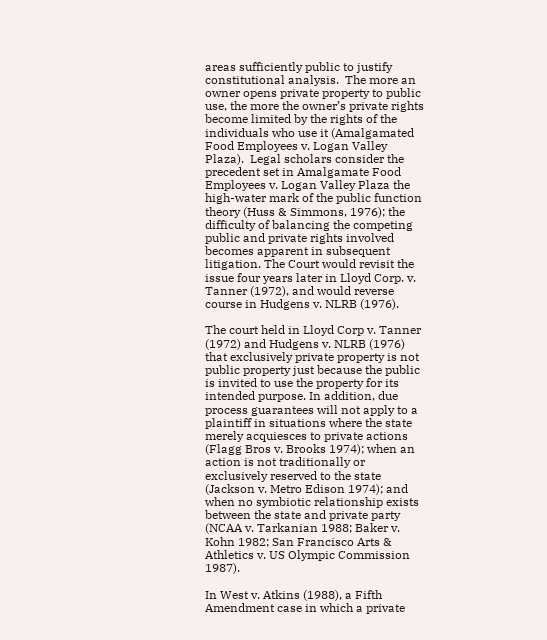areas sufficiently public to justify constitutional analysis.  The more an owner opens private property to public use, the more the owner’s private rights become limited by the rights of the individuals who use it (Amalgamated Food Employees v. Logan Valley Plaza).  Legal scholars consider the precedent set in Amalgamate Food Employees v. Logan Valley Plaza the high-water mark of the public function theory (Huss & Simmons, 1976); the difficulty of balancing the competing public and private rights involved becomes apparent in subsequent litigation. The Court would revisit the issue four years later in Lloyd Corp. v. Tanner (1972), and would reverse course in Hudgens v. NLRB (1976).

The court held in Lloyd Corp v. Tanner (1972) and Hudgens v. NLRB (1976) that exclusively private property is not public property just because the public is invited to use the property for its intended purpose. In addition, due process guarantees will not apply to a plaintiff in situations where the state merely acquiesces to private actions (Flagg Bros v. Brooks 1974); when an action is not traditionally or exclusively reserved to the state (Jackson v. Metro Edison 1974); and when no symbiotic relationship exists between the state and private party (NCAA v. Tarkanian 1988; Baker v. Kohn 1982; San Francisco Arts & Athletics v. US Olympic Commission 1987).

In West v. Atkins (1988), a Fifth Amendment case in which a private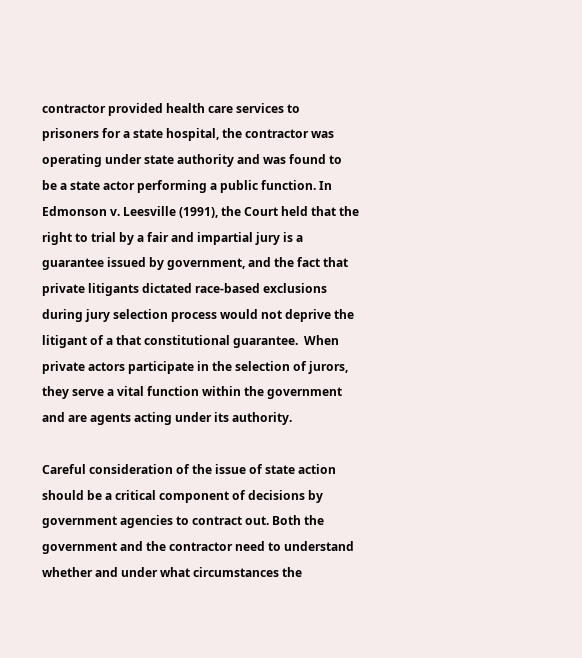contractor provided health care services to prisoners for a state hospital, the contractor was operating under state authority and was found to be a state actor performing a public function. In Edmonson v. Leesville (1991), the Court held that the right to trial by a fair and impartial jury is a guarantee issued by government, and the fact that private litigants dictated race-based exclusions during jury selection process would not deprive the litigant of a that constitutional guarantee.  When private actors participate in the selection of jurors, they serve a vital function within the government and are agents acting under its authority.

Careful consideration of the issue of state action should be a critical component of decisions by government agencies to contract out. Both the government and the contractor need to understand whether and under what circumstances the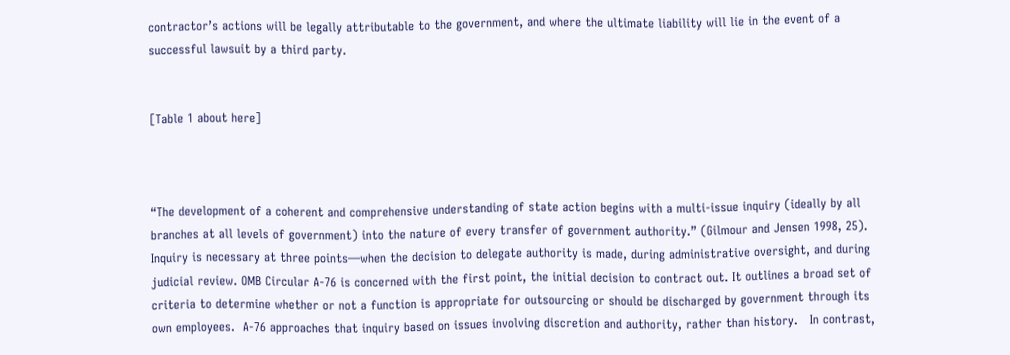contractor’s actions will be legally attributable to the government, and where the ultimate liability will lie in the event of a successful lawsuit by a third party.


[Table 1 about here]



“The development of a coherent and comprehensive understanding of state action begins with a multi-issue inquiry (ideally by all branches at all levels of government) into the nature of every transfer of government authority.” (Gilmour and Jensen 1998, 25).  Inquiry is necessary at three points—when the decision to delegate authority is made, during administrative oversight, and during judicial review. OMB Circular A-76 is concerned with the first point, the initial decision to contract out. It outlines a broad set of criteria to determine whether or not a function is appropriate for outsourcing or should be discharged by government through its own employees.  A-76 approaches that inquiry based on issues involving discretion and authority, rather than history.   In contrast,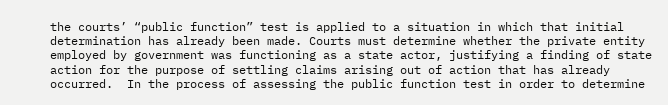the courts’ “public function” test is applied to a situation in which that initial determination has already been made. Courts must determine whether the private entity employed by government was functioning as a state actor, justifying a finding of state action for the purpose of settling claims arising out of action that has already occurred.  In the process of assessing the public function test in order to determine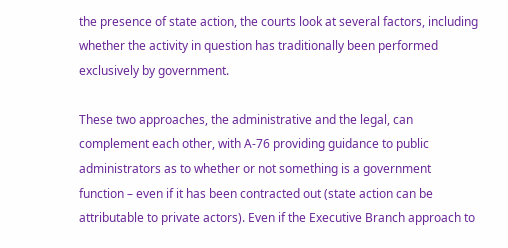the presence of state action, the courts look at several factors, including whether the activity in question has traditionally been performed exclusively by government.

These two approaches, the administrative and the legal, can complement each other, with A-76 providing guidance to public administrators as to whether or not something is a government function – even if it has been contracted out (state action can be attributable to private actors). Even if the Executive Branch approach to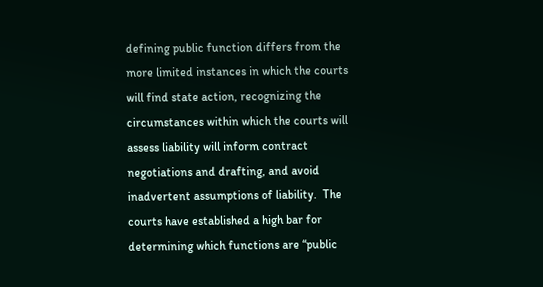defining public function differs from the more limited instances in which the courts will find state action, recognizing the circumstances within which the courts will assess liability will inform contract negotiations and drafting, and avoid inadvertent assumptions of liability.  The courts have established a high bar for determining which functions are “public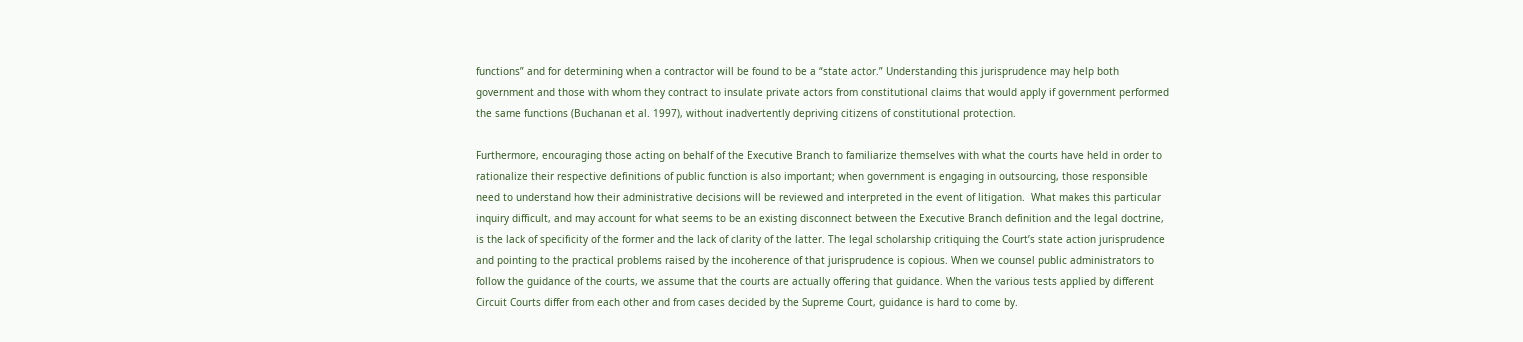functions” and for determining when a contractor will be found to be a “state actor.” Understanding this jurisprudence may help both government and those with whom they contract to insulate private actors from constitutional claims that would apply if government performed the same functions (Buchanan et al. 1997), without inadvertently depriving citizens of constitutional protection.

Furthermore, encouraging those acting on behalf of the Executive Branch to familiarize themselves with what the courts have held in order to rationalize their respective definitions of public function is also important; when government is engaging in outsourcing, those responsible need to understand how their administrative decisions will be reviewed and interpreted in the event of litigation.  What makes this particular inquiry difficult, and may account for what seems to be an existing disconnect between the Executive Branch definition and the legal doctrine, is the lack of specificity of the former and the lack of clarity of the latter. The legal scholarship critiquing the Court’s state action jurisprudence and pointing to the practical problems raised by the incoherence of that jurisprudence is copious. When we counsel public administrators to follow the guidance of the courts, we assume that the courts are actually offering that guidance. When the various tests applied by different Circuit Courts differ from each other and from cases decided by the Supreme Court, guidance is hard to come by.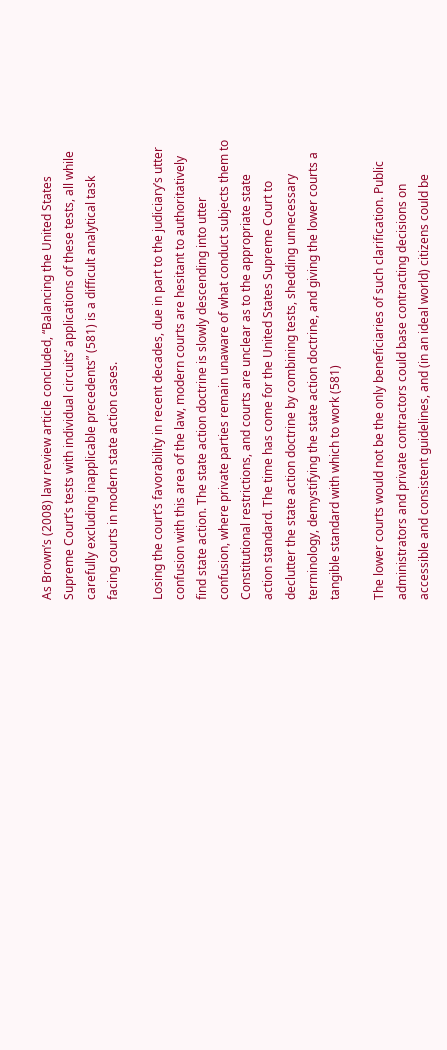As Brown’s (2008) law review article concluded, “Balancing the United States Supreme Court’s tests with individual circuits’ applications of these tests, all while carefully excluding inapplicable precedents” (581) is a difficult analytical task facing courts in modern state action cases.

Losing the court’s favorability in recent decades, due in part to the judiciary’s utter confusion with this area of the law, modern courts are hesitant to authoritatively find state action. The state action doctrine is slowly descending into utter confusion, where private parties remain unaware of what conduct subjects them to Constitutional restrictions, and courts are unclear as to the appropriate state action standard. The time has come for the United States Supreme Court to declutter the state action doctrine by combining tests, shedding unnecessary terminology, demystifying the state action doctrine, and giving the lower courts a tangible standard with which to work (581)

The lower courts would not be the only beneficiaries of such clarification. Public administrators and private contractors could base contracting decisions on accessible and consistent guidelines, and (in an ideal world) citizens could be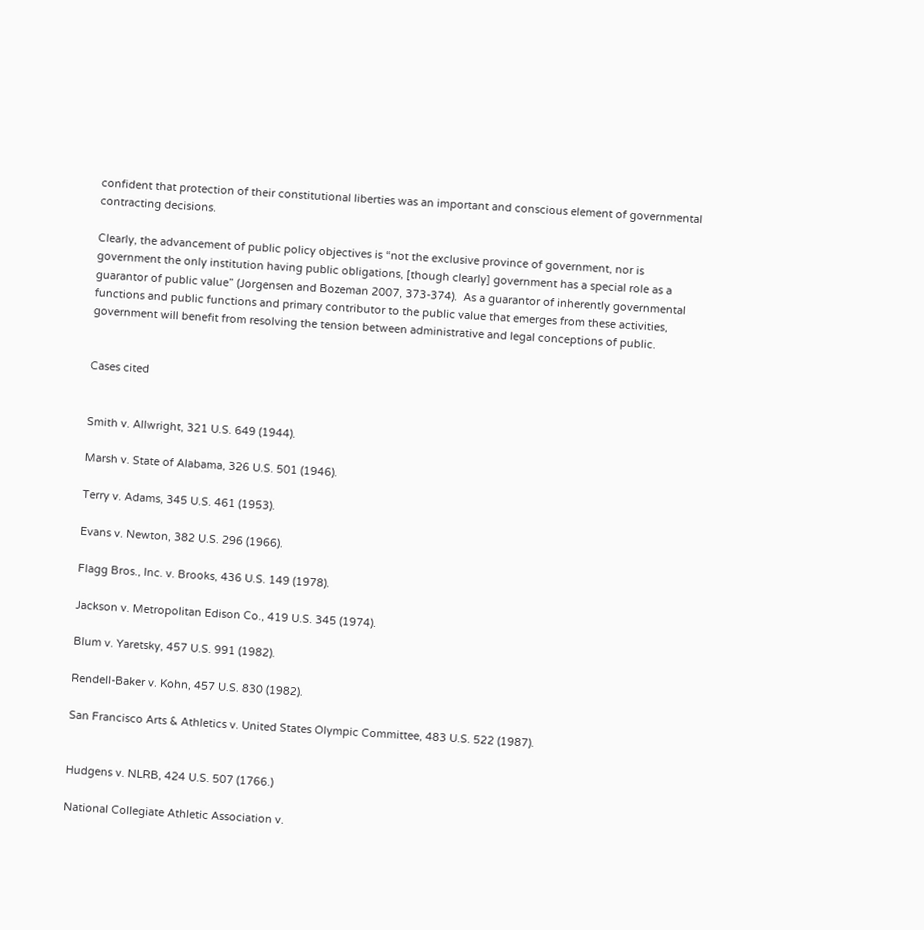confident that protection of their constitutional liberties was an important and conscious element of governmental contracting decisions.

Clearly, the advancement of public policy objectives is “not the exclusive province of government, nor is government the only institution having public obligations, [though clearly] government has a special role as a guarantor of public value” (Jorgensen and Bozeman 2007, 373-374).  As a guarantor of inherently governmental functions and public functions and primary contributor to the public value that emerges from these activities, government will benefit from resolving the tension between administrative and legal conceptions of public.


Cases cited


Smith v. Allwright, 321 U.S. 649 (1944).

Marsh v. State of Alabama, 326 U.S. 501 (1946).

Terry v. Adams, 345 U.S. 461 (1953).

Evans v. Newton, 382 U.S. 296 (1966).

Flagg Bros., Inc. v. Brooks, 436 U.S. 149 (1978).

Jackson v. Metropolitan Edison Co., 419 U.S. 345 (1974).

Blum v. Yaretsky, 457 U.S. 991 (1982).

Rendell-Baker v. Kohn, 457 U.S. 830 (1982).

San Francisco Arts & Athletics v. United States Olympic Committee, 483 U.S. 522 (1987).


Hudgens v. NLRB, 424 U.S. 507 (1766.)

National Collegiate Athletic Association v.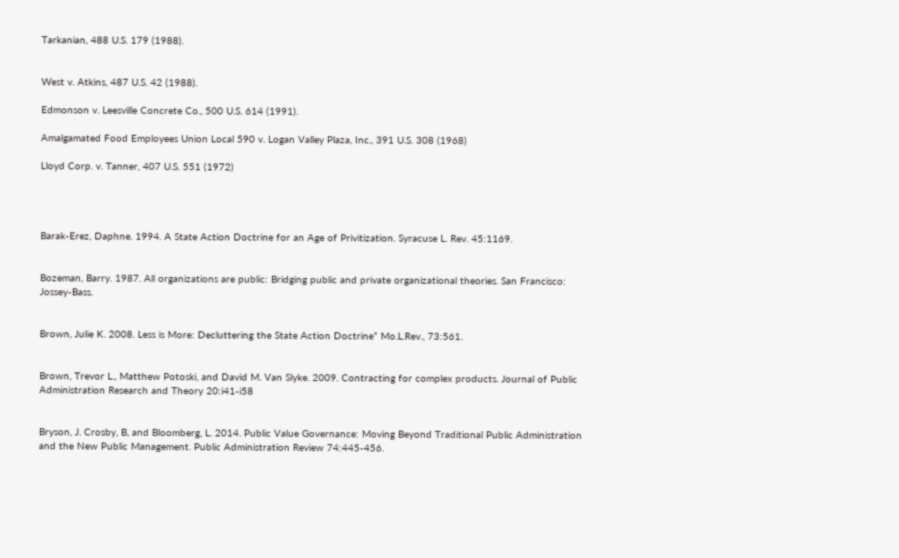Tarkanian, 488 U.S. 179 (1988).


West v. Atkins, 487 U.S. 42 (1988).

Edmonson v. Leesville Concrete Co., 500 U.S. 614 (1991).

Amalgamated Food Employees Union Local 590 v. Logan Valley Plaza, Inc., 391 U.S. 308 (1968)

Lloyd Corp. v. Tanner, 407 U.S. 551 (1972)




Barak-Erez, Daphne. 1994. A State Action Doctrine for an Age of Privitization. Syracuse L. Rev. 45:1169.


Bozeman, Barry. 1987. All organizations are public: Bridging public and private organizational theories. San Francisco: Jossey-Bass.


Brown, Julie K. 2008. Less is More: Decluttering the State Action Doctrine” Mo.L.Rev., 73:561.


Brown, Trevor L., Matthew Potoski, and David M. Van Slyke. 2009. Contracting for complex products. Journal of Public Administration Research and Theory 20:i41-i58


Bryson, J. Crosby, B, and Bloomberg, L. 2014. Public Value Governance: Moving Beyond Traditional Public Administration and the New Public Management. Public Administration Review 74:445-456.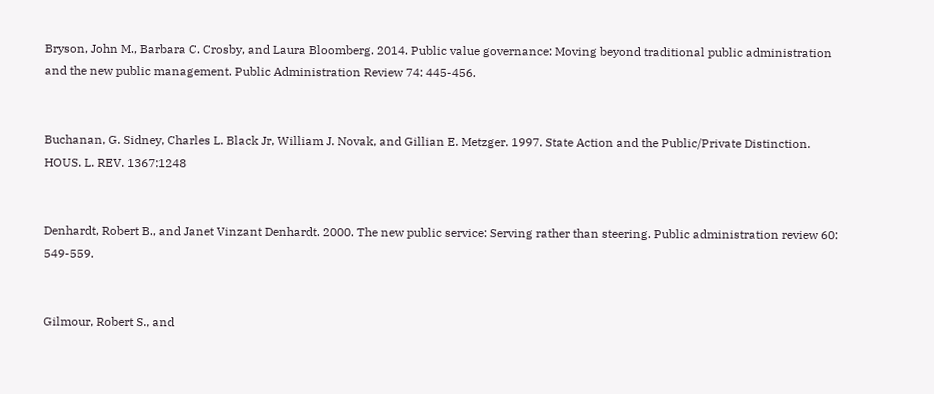Bryson, John M., Barbara C. Crosby, and Laura Bloomberg. 2014. Public value governance: Moving beyond traditional public administration and the new public management. Public Administration Review 74: 445-456.


Buchanan, G. Sidney, Charles L. Black Jr, William J. Novak, and Gillian E. Metzger. 1997. State Action and the Public/Private Distinction. HOUS. L. REV. 1367:1248


Denhardt, Robert B., and Janet Vinzant Denhardt. 2000. The new public service: Serving rather than steering. Public administration review 60: 549-559.


Gilmour, Robert S., and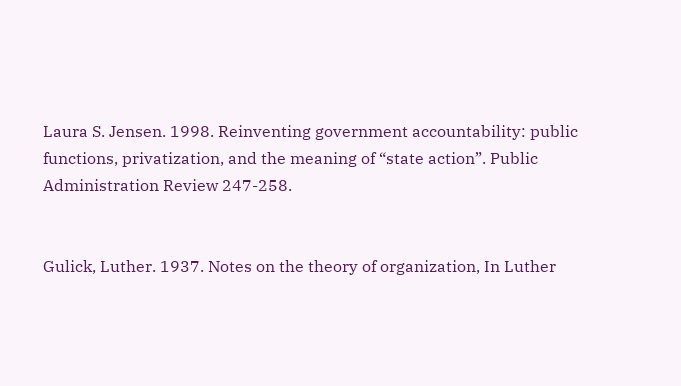Laura S. Jensen. 1998. Reinventing government accountability: public functions, privatization, and the meaning of “state action”. Public Administration Review 247-258.


Gulick, Luther. 1937. Notes on the theory of organization, In Luther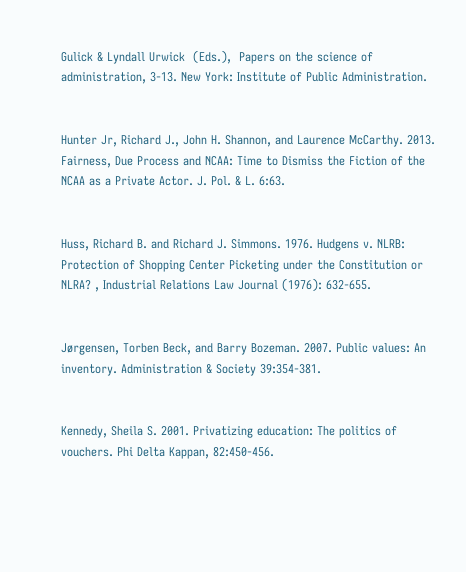Gulick & Lyndall Urwick  (Eds.),  Papers on the science of administration, 3-13. New York: Institute of Public Administration.


Hunter Jr, Richard J., John H. Shannon, and Laurence McCarthy. 2013. Fairness, Due Process and NCAA: Time to Dismiss the Fiction of the NCAA as a Private Actor. J. Pol. & L. 6:63.


Huss, Richard B. and Richard J. Simmons. 1976. Hudgens v. NLRB: Protection of Shopping Center Picketing under the Constitution or NLRA? , Industrial Relations Law Journal (1976): 632-655.


Jørgensen, Torben Beck, and Barry Bozeman. 2007. Public values: An inventory. Administration & Society 39:354-381.


Kennedy, Sheila S. 2001. Privatizing education: The politics of vouchers. Phi Delta Kappan, 82:450-456.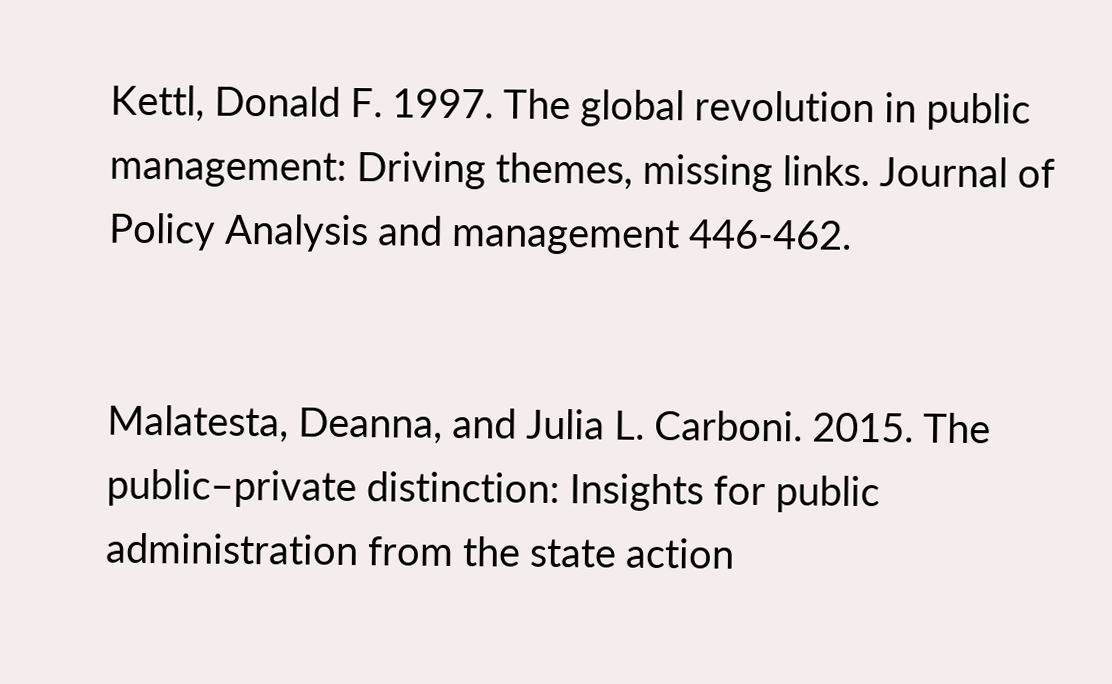Kettl, Donald F. 1997. The global revolution in public management: Driving themes, missing links. Journal of Policy Analysis and management 446-462.


Malatesta, Deanna, and Julia L. Carboni. 2015. The public–private distinction: Insights for public administration from the state action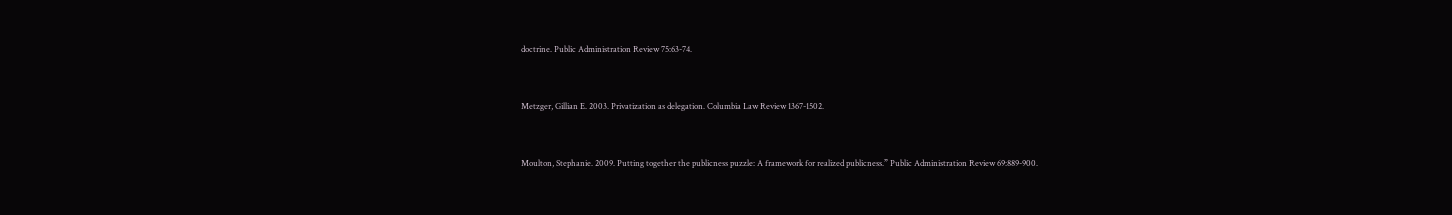doctrine. Public Administration Review 75:63-74.


Metzger, Gillian E. 2003. Privatization as delegation. Columbia Law Review 1367-1502.


Moulton, Stephanie. 2009. Putting together the publicness puzzle: A framework for realized publicness.” Public Administration Review 69:889-900.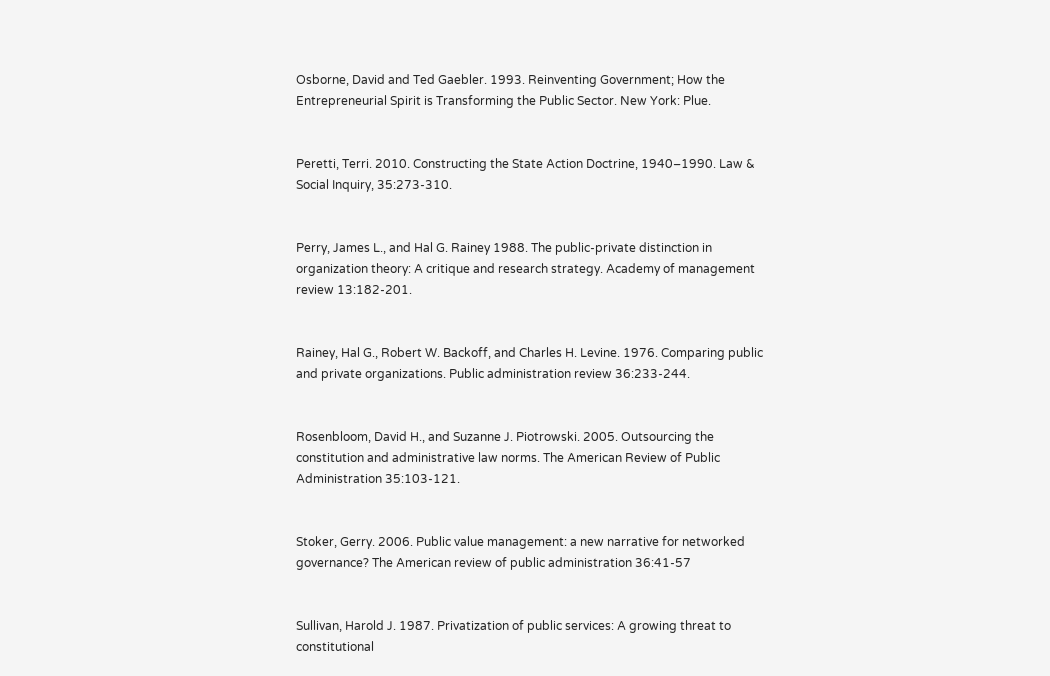Osborne, David and Ted Gaebler. 1993. Reinventing Government; How the Entrepreneurial Spirit is Transforming the Public Sector. New York: Plue.


Peretti, Terri. 2010. Constructing the State Action Doctrine, 1940–1990. Law & Social Inquiry, 35:273-310.


Perry, James L., and Hal G. Rainey 1988. The public-private distinction in organization theory: A critique and research strategy. Academy of management review 13:182-201.


Rainey, Hal G., Robert W. Backoff, and Charles H. Levine. 1976. Comparing public and private organizations. Public administration review 36:233-244.


Rosenbloom, David H., and Suzanne J. Piotrowski. 2005. Outsourcing the constitution and administrative law norms. The American Review of Public Administration 35:103-121.


Stoker, Gerry. 2006. Public value management: a new narrative for networked governance? The American review of public administration 36:41-57


Sullivan, Harold J. 1987. Privatization of public services: A growing threat to constitutional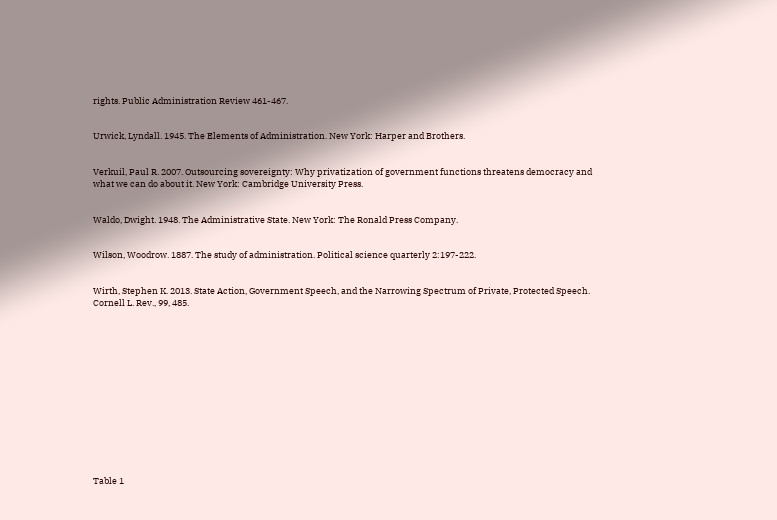rights. Public Administration Review 461-467.


Urwick, Lyndall. 1945. The Elements of Administration. New York: Harper and Brothers.


Verkuil, Paul R. 2007. Outsourcing sovereignty: Why privatization of government functions threatens democracy and what we can do about it. New York: Cambridge University Press.


Waldo, Dwight. 1948. The Administrative State. New York: The Ronald Press Company.


Wilson, Woodrow. 1887. The study of administration. Political science quarterly 2:197-222.


Wirth, Stephen K. 2013. State Action, Government Speech, and the Narrowing Spectrum of Private, Protected Speech. Cornell L. Rev., 99, 485.














Table 1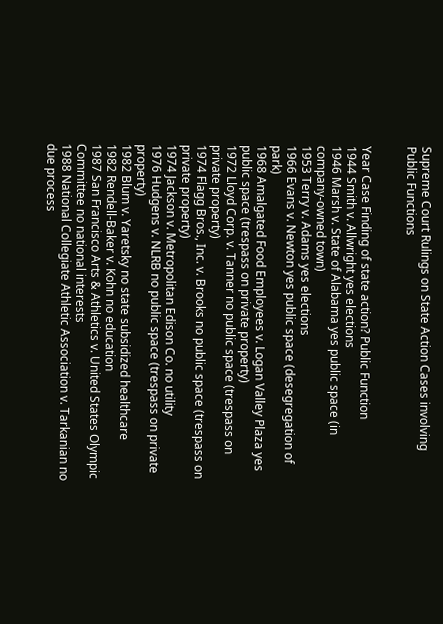Supreme Court Rulings on State Action Cases involving Public Functions


Year Case Finding of state action? Public Function
1944 Smith v. Allwright yes elections
1946 Marsh v. State of Alabama yes public space (in company-owned town)
1953 Terry v. Adams yes elections
1966 Evans v. Newton yes public space (desegregation of park)
1968 Amalgated Food Employees v. Logan Valley Plaza yes public space (trespass on private property)
1972 Lloyd Corp. v. Tanner no public space (trespass on private property)
1974 Flagg Bros., Inc. v. Brooks no public space (trespass on private property)
1974 Jackson v. Metropolitan Edison Co. no utility
1976 Hudgens v. NLRB no public space (trespass on private property)
1982 Blum v. Yaretsky no state subsidized healthcare
1982 Rendell-Baker v. Kohn no education
1987 San Francisco Arts & Athletics v. United States Olympic Committee no national interests
1988 National Collegiate Athletic Association v. Tarkanian no due process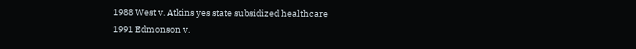1988 West v. Atkins yes state subsidized healthcare
1991 Edmonson v.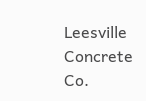Leesville Concrete Co.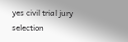yes civil trial jury selection